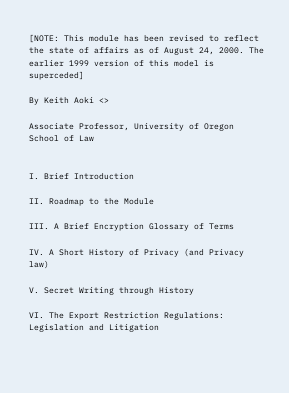[NOTE: This module has been revised to reflect the state of affairs as of August 24, 2000. The earlier 1999 version of this model is superceded]

By Keith Aoki <>

Associate Professor, University of Oregon School of Law


I. Brief Introduction

II. Roadmap to the Module

III. A Brief Encryption Glossary of Terms

IV. A Short History of Privacy (and Privacy law)

V. Secret Writing through History

VI. The Export Restriction Regulations: Legislation and Litigation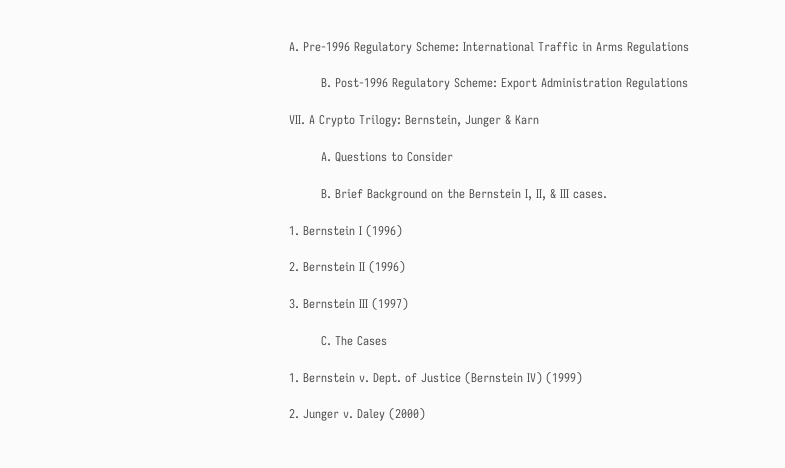A. Pre-1996 Regulatory Scheme: International Traffic in Arms Regulations

        B. Post-1996 Regulatory Scheme: Export Administration Regulations

VII. A Crypto Trilogy: Bernstein, Junger & Karn

        A. Questions to Consider

        B. Brief Background on the Bernstein I, II, & III cases.

1. Bernstein I (1996)

2. Bernstein II (1996)

3. Bernstein III (1997)

        C. The Cases

1. Bernstein v. Dept. of Justice (Bernstein IV) (1999)

2. Junger v. Daley (2000)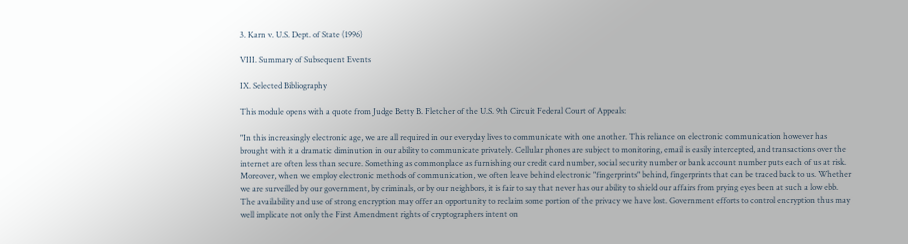3. Karn v. U.S. Dept. of State (1996)

VIII. Summary of Subsequent Events

IX. Selected Bibliography

This module opens with a quote from Judge Betty B. Fletcher of the U.S. 9th Circuit Federal Court of Appeals:

"In this increasingly electronic age, we are all required in our everyday lives to communicate with one another. This reliance on electronic communication however has brought with it a dramatic diminution in our ability to communicate privately. Cellular phones are subject to monitoring, email is easily intercepted, and transactions over the internet are often less than secure. Something as commonplace as furnishing our credit card number, social security number or bank account number puts each of us at risk. Moreover, when we employ electronic methods of communication, we often leave behind electronic "fingerprints" behind, fingerprints that can be traced back to us. Whether we are surveilled by our government, by criminals, or by our neighbors, it is fair to say that never has our ability to shield our affairs from prying eyes been at such a low ebb. The availability and use of strong encryption may offer an opportunity to reclaim some portion of the privacy we have lost. Government efforts to control encryption thus may well implicate not only the First Amendment rights of cryptographers intent on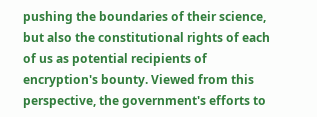pushing the boundaries of their science, but also the constitutional rights of each of us as potential recipients of encryption's bounty. Viewed from this perspective, the government's efforts to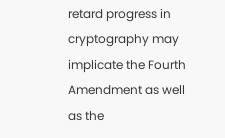retard progress in cryptography may implicate the Fourth Amendment as well as the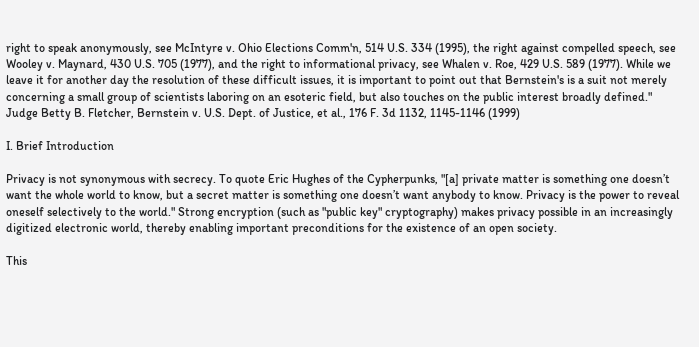right to speak anonymously, see McIntyre v. Ohio Elections Comm'n, 514 U.S. 334 (1995), the right against compelled speech, see Wooley v. Maynard, 430 U.S. 705 (1977), and the right to informational privacy, see Whalen v. Roe, 429 U.S. 589 (1977). While we leave it for another day the resolution of these difficult issues, it is important to point out that Bernstein's is a suit not merely concerning a small group of scientists laboring on an esoteric field, but also touches on the public interest broadly defined." Judge Betty B. Fletcher, Bernstein v. U.S. Dept. of Justice, et al., 176 F. 3d 1132, 1145-1146 (1999)

I. Brief Introduction

Privacy is not synonymous with secrecy. To quote Eric Hughes of the Cypherpunks, "[a] private matter is something one doesn’t want the whole world to know, but a secret matter is something one doesn’t want anybody to know. Privacy is the power to reveal oneself selectively to the world." Strong encryption (such as "public key" cryptography) makes privacy possible in an increasingly digitized electronic world, thereby enabling important preconditions for the existence of an open society.

This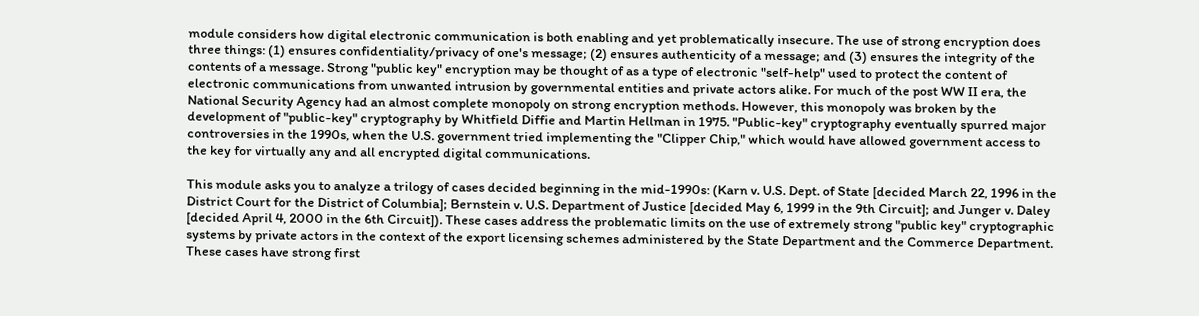module considers how digital electronic communication is both enabling and yet problematically insecure. The use of strong encryption does three things: (1) ensures confidentiality/privacy of one's message; (2) ensures authenticity of a message; and (3) ensures the integrity of the contents of a message. Strong "public key" encryption may be thought of as a type of electronic "self-help" used to protect the content of electronic communications from unwanted intrusion by governmental entities and private actors alike. For much of the post WW II era, the National Security Agency had an almost complete monopoly on strong encryption methods. However, this monopoly was broken by the development of "public-key" cryptography by Whitfield Diffie and Martin Hellman in 1975. "Public-key" cryptography eventually spurred major controversies in the 1990s, when the U.S. government tried implementing the "Clipper Chip," which would have allowed government access to the key for virtually any and all encrypted digital communications.

This module asks you to analyze a trilogy of cases decided beginning in the mid-1990s: (Karn v. U.S. Dept. of State [decided March 22, 1996 in the District Court for the District of Columbia]; Bernstein v. U.S. Department of Justice [decided May 6, 1999 in the 9th Circuit]; and Junger v. Daley [decided April 4, 2000 in the 6th Circuit]). These cases address the problematic limits on the use of extremely strong "public key" cryptographic systems by private actors in the context of the export licensing schemes administered by the State Department and the Commerce Department. These cases have strong first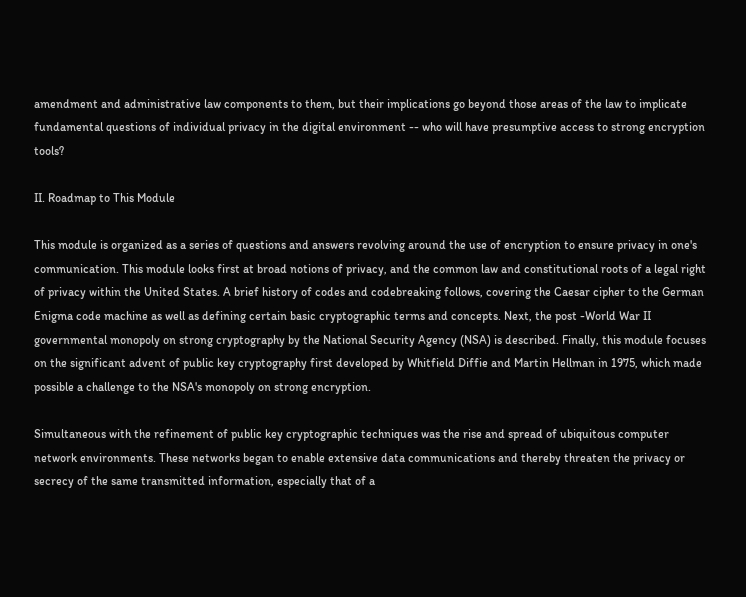amendment and administrative law components to them, but their implications go beyond those areas of the law to implicate fundamental questions of individual privacy in the digital environment -- who will have presumptive access to strong encryption tools?

II. Roadmap to This Module

This module is organized as a series of questions and answers revolving around the use of encryption to ensure privacy in one's communication. This module looks first at broad notions of privacy, and the common law and constitutional roots of a legal right of privacy within the United States. A brief history of codes and codebreaking follows, covering the Caesar cipher to the German Enigma code machine as well as defining certain basic cryptographic terms and concepts. Next, the post -World War II governmental monopoly on strong cryptography by the National Security Agency (NSA) is described. Finally, this module focuses on the significant advent of public key cryptography first developed by Whitfield Diffie and Martin Hellman in 1975, which made possible a challenge to the NSA's monopoly on strong encryption.

Simultaneous with the refinement of public key cryptographic techniques was the rise and spread of ubiquitous computer network environments. These networks began to enable extensive data communications and thereby threaten the privacy or secrecy of the same transmitted information, especially that of a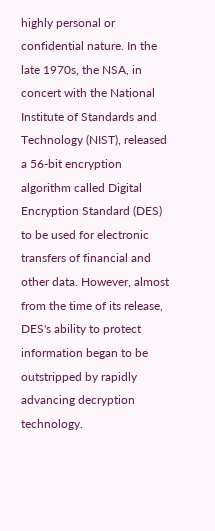highly personal or confidential nature. In the late 1970s, the NSA, in concert with the National Institute of Standards and Technology (NIST), released a 56-bit encryption algorithm called Digital Encryption Standard (DES) to be used for electronic transfers of financial and other data. However, almost from the time of its release, DES's ability to protect information began to be outstripped by rapidly advancing decryption technology.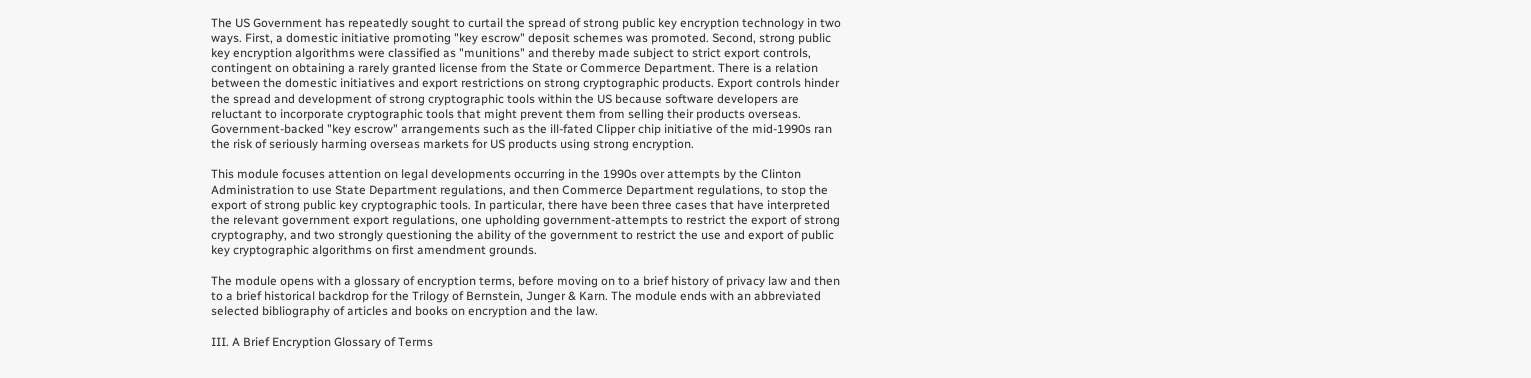The US Government has repeatedly sought to curtail the spread of strong public key encryption technology in two ways. First, a domestic initiative promoting "key escrow" deposit schemes was promoted. Second, strong public key encryption algorithms were classified as "munitions" and thereby made subject to strict export controls, contingent on obtaining a rarely granted license from the State or Commerce Department. There is a relation between the domestic initiatives and export restrictions on strong cryptographic products. Export controls hinder the spread and development of strong cryptographic tools within the US because software developers are reluctant to incorporate cryptographic tools that might prevent them from selling their products overseas. Government-backed "key escrow" arrangements such as the ill-fated Clipper chip initiative of the mid-1990s ran the risk of seriously harming overseas markets for US products using strong encryption.

This module focuses attention on legal developments occurring in the 1990s over attempts by the Clinton Administration to use State Department regulations, and then Commerce Department regulations, to stop the export of strong public key cryptographic tools. In particular, there have been three cases that have interpreted the relevant government export regulations, one upholding government-attempts to restrict the export of strong cryptography, and two strongly questioning the ability of the government to restrict the use and export of public key cryptographic algorithms on first amendment grounds.

The module opens with a glossary of encryption terms, before moving on to a brief history of privacy law and then to a brief historical backdrop for the Trilogy of Bernstein, Junger & Karn. The module ends with an abbreviated selected bibliography of articles and books on encryption and the law.

III. A Brief Encryption Glossary of Terms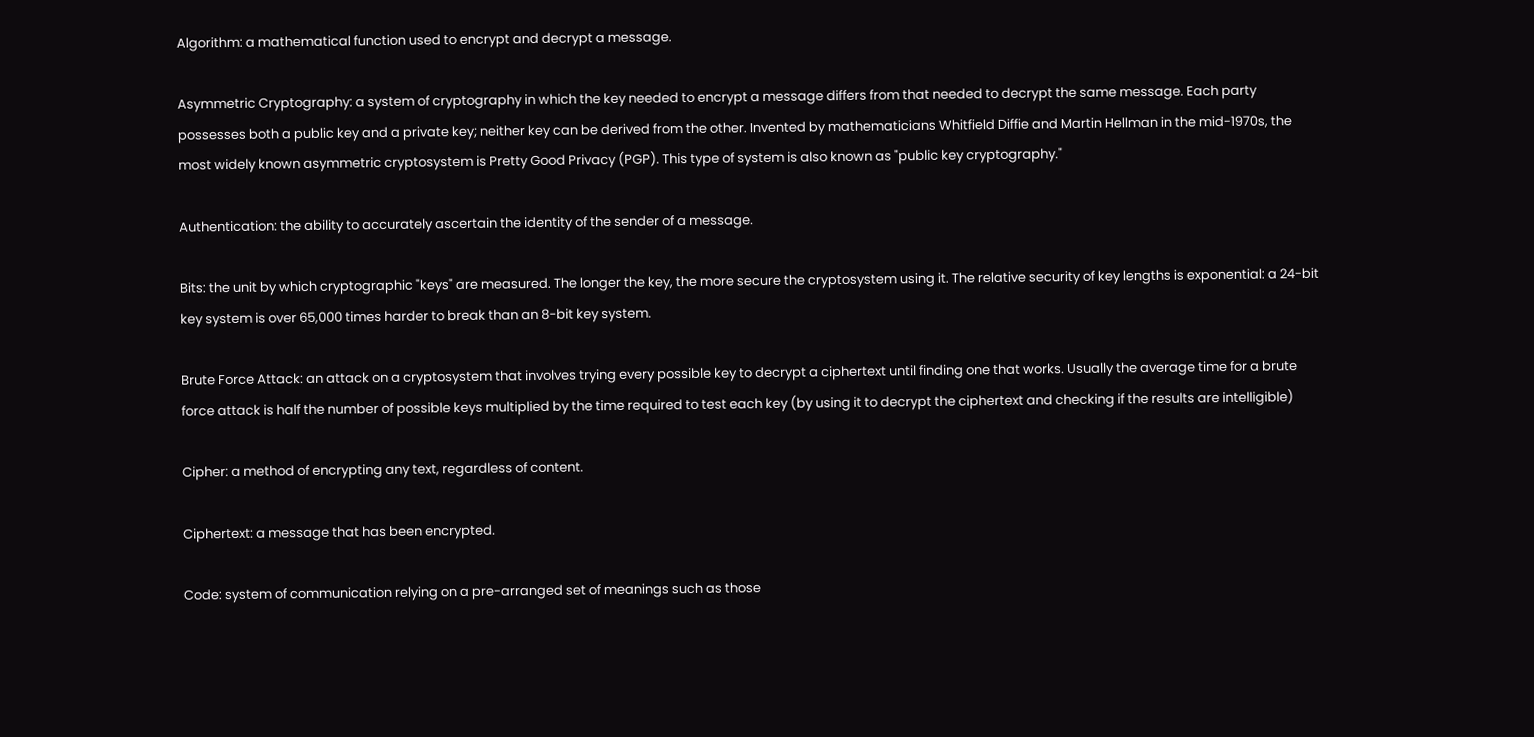Algorithm: a mathematical function used to encrypt and decrypt a message.

Asymmetric Cryptography: a system of cryptography in which the key needed to encrypt a message differs from that needed to decrypt the same message. Each party possesses both a public key and a private key; neither key can be derived from the other. Invented by mathematicians Whitfield Diffie and Martin Hellman in the mid-1970s, the most widely known asymmetric cryptosystem is Pretty Good Privacy (PGP). This type of system is also known as "public key cryptography."

Authentication: the ability to accurately ascertain the identity of the sender of a message.

Bits: the unit by which cryptographic "keys" are measured. The longer the key, the more secure the cryptosystem using it. The relative security of key lengths is exponential: a 24-bit key system is over 65,000 times harder to break than an 8-bit key system.

Brute Force Attack: an attack on a cryptosystem that involves trying every possible key to decrypt a ciphertext until finding one that works. Usually the average time for a brute force attack is half the number of possible keys multiplied by the time required to test each key (by using it to decrypt the ciphertext and checking if the results are intelligible)

Cipher: a method of encrypting any text, regardless of content.

Ciphertext: a message that has been encrypted.

Code: system of communication relying on a pre-arranged set of meanings such as those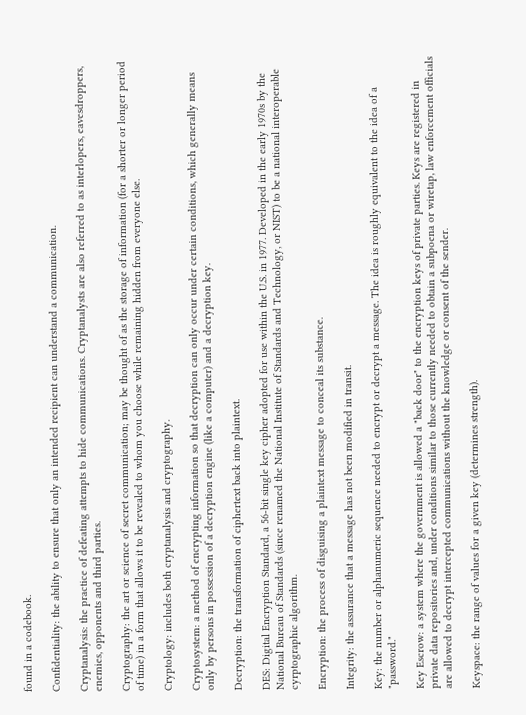found in a codebook.

Confidentiality: the ability to ensure that only an intended recipient can understand a communication.

Cryptanalysis: the practice of defeating attempts to hide communications. Cryptanalysts are also referred to as interlopers, eavesdroppers, enemies, opponents and third parties.

Cryptography: the art or science of secret communication; may be thought of as the storage of information (for a shorter or longer period of time) in a form that allows it to be revealed to whom you choose while remaining hidden from everyone else.

Cryptology: includes both cryptanalysis and cryptography.

Cryptosystem: a method of encrypting information so that decryption can only occur under certain conditions, which generally means only by persons in possession of a decryption engine (like a computer) and a decryption key.

Decryption: the transformation of ciphertext back into plaintext.

DES: Digital Encryption Standard, a 56-bit single key cipher adopted for use within the U.S. in 1977. Developed in the early 1970s by the National Bureau of Standards (since renamed the National Institute of Standards and Technology, or NIST) to be a national interoperable cyrptographic algorithm.

Encryption: the process of disguising a plaintext message to conceal its substance.

Integrity: the assurance that a message has not been modified in transit.

Key: the number or alphanumeric sequence needed to encrypt or decrypt a message. The idea is roughly equivalent to the idea of a "password."

Key Escrow: a system where the government is allowed a "back door" to the encryption keys of private parties. Keys are registered in private data repositories and, under conditions similar to those currently needed to obtain a subpoena or wiretap, law enforcement officials are allowed to decrypt intercepted communications without the knowledge or consent of the sender.

Keyspace: the range of values for a given key (determines strength).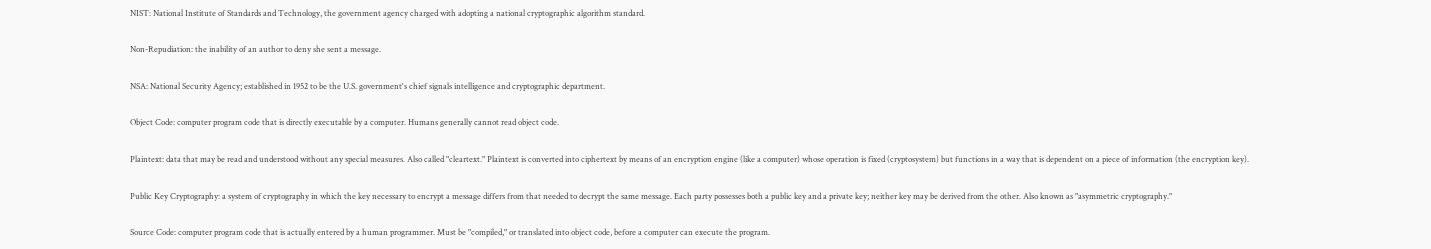NIST: National Institute of Standards and Technology, the government agency charged with adopting a national cryptographic algorithm standard.

Non-Repudiation: the inability of an author to deny she sent a message.

NSA: National Security Agency; established in 1952 to be the U.S. government's chief signals intelligence and cryptographic department.

Object Code: computer program code that is directly executable by a computer. Humans generally cannot read object code.

Plaintext: data that may be read and understood without any special measures. Also called "cleartext." Plaintext is converted into ciphertext by means of an encryption engine (like a computer) whose operation is fixed (cryptosystem) but functions in a way that is dependent on a piece of information (the encryption key).

Public Key Cryptography: a system of cryptography in which the key necessary to encrypt a message differs from that needed to decrypt the same message. Each party possesses both a public key and a private key; neither key may be derived from the other. Also known as "asymmetric cryptography."

Source Code: computer program code that is actually entered by a human programmer. Must be "compiled," or translated into object code, before a computer can execute the program.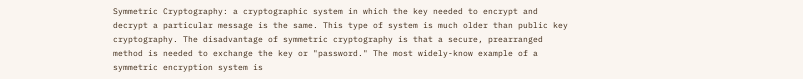Symmetric Cryptography: a cryptographic system in which the key needed to encrypt and decrypt a particular message is the same. This type of system is much older than public key cryptography. The disadvantage of symmetric cryptography is that a secure, prearranged method is needed to exchange the key or "password." The most widely-know example of a symmetric encryption system is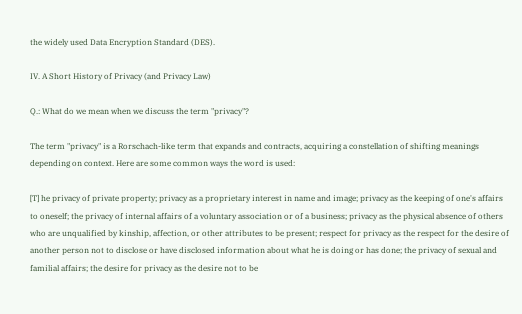the widely used Data Encryption Standard (DES).

IV. A Short History of Privacy (and Privacy Law)

Q.: What do we mean when we discuss the term "privacy"?

The term "privacy" is a Rorschach-like term that expands and contracts, acquiring a constellation of shifting meanings depending on context. Here are some common ways the word is used:

[T] he privacy of private property; privacy as a proprietary interest in name and image; privacy as the keeping of one's affairs to oneself; the privacy of internal affairs of a voluntary association or of a business; privacy as the physical absence of others who are unqualified by kinship, affection, or other attributes to be present; respect for privacy as the respect for the desire of another person not to disclose or have disclosed information about what he is doing or has done; the privacy of sexual and familial affairs; the desire for privacy as the desire not to be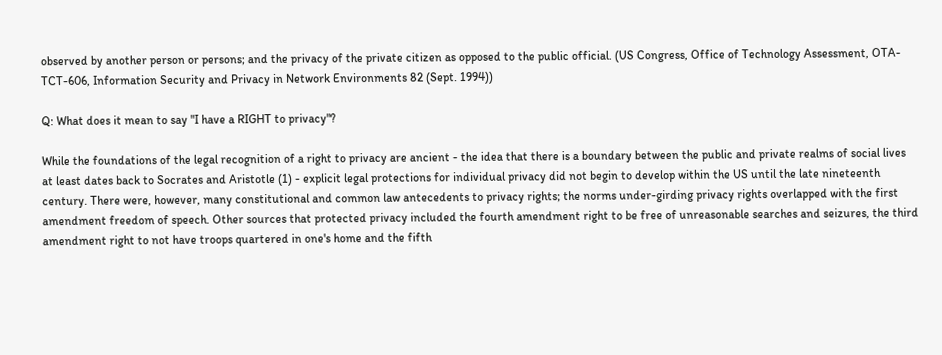observed by another person or persons; and the privacy of the private citizen as opposed to the public official. (US Congress, Office of Technology Assessment, OTA-TCT-606, Information Security and Privacy in Network Environments 82 (Sept. 1994))

Q: What does it mean to say "I have a RIGHT to privacy"?

While the foundations of the legal recognition of a right to privacy are ancient - the idea that there is a boundary between the public and private realms of social lives at least dates back to Socrates and Aristotle (1) - explicit legal protections for individual privacy did not begin to develop within the US until the late nineteenth century. There were, however, many constitutional and common law antecedents to privacy rights; the norms under-girding privacy rights overlapped with the first amendment freedom of speech. Other sources that protected privacy included the fourth amendment right to be free of unreasonable searches and seizures, the third amendment right to not have troops quartered in one's home and the fifth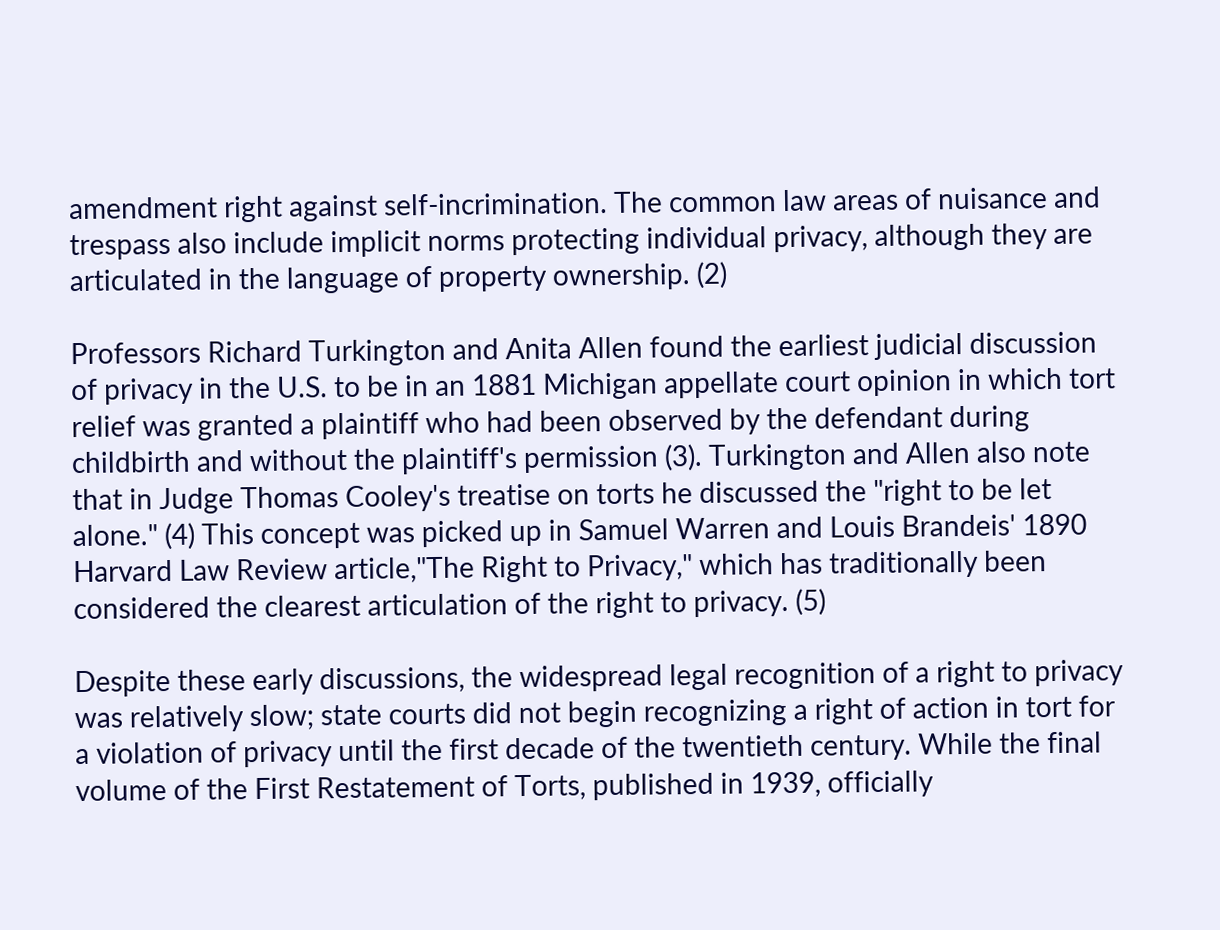amendment right against self-incrimination. The common law areas of nuisance and trespass also include implicit norms protecting individual privacy, although they are articulated in the language of property ownership. (2)

Professors Richard Turkington and Anita Allen found the earliest judicial discussion of privacy in the U.S. to be in an 1881 Michigan appellate court opinion in which tort relief was granted a plaintiff who had been observed by the defendant during childbirth and without the plaintiff's permission (3). Turkington and Allen also note that in Judge Thomas Cooley's treatise on torts he discussed the "right to be let alone." (4) This concept was picked up in Samuel Warren and Louis Brandeis' 1890 Harvard Law Review article,"The Right to Privacy," which has traditionally been considered the clearest articulation of the right to privacy. (5)

Despite these early discussions, the widespread legal recognition of a right to privacy was relatively slow; state courts did not begin recognizing a right of action in tort for a violation of privacy until the first decade of the twentieth century. While the final volume of the First Restatement of Torts, published in 1939, officially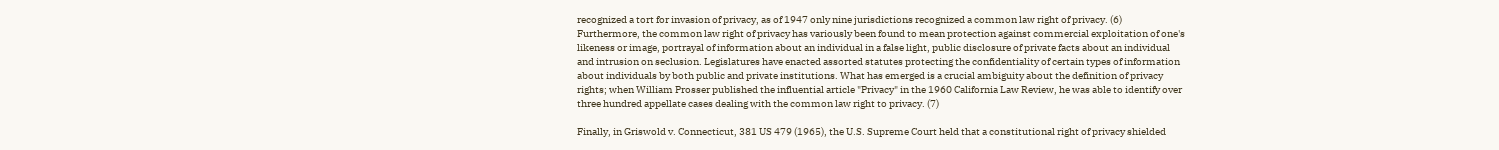recognized a tort for invasion of privacy, as of 1947 only nine jurisdictions recognized a common law right of privacy. (6) Furthermore, the common law right of privacy has variously been found to mean protection against commercial exploitation of one's likeness or image, portrayal of information about an individual in a false light, public disclosure of private facts about an individual and intrusion on seclusion. Legislatures have enacted assorted statutes protecting the confidentiality of certain types of information about individuals by both public and private institutions. What has emerged is a crucial ambiguity about the definition of privacy rights; when William Prosser published the influential article "Privacy" in the 1960 California Law Review, he was able to identify over three hundred appellate cases dealing with the common law right to privacy. (7)

Finally, in Griswold v. Connecticut, 381 US 479 (1965), the U.S. Supreme Court held that a constitutional right of privacy shielded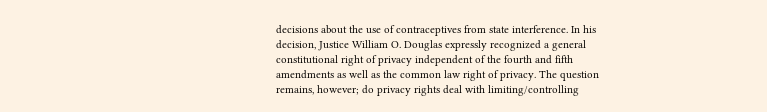decisions about the use of contraceptives from state interference. In his decision, Justice William O. Douglas expressly recognized a general constitutional right of privacy independent of the fourth and fifth amendments as well as the common law right of privacy. The question remains, however; do privacy rights deal with limiting/controlling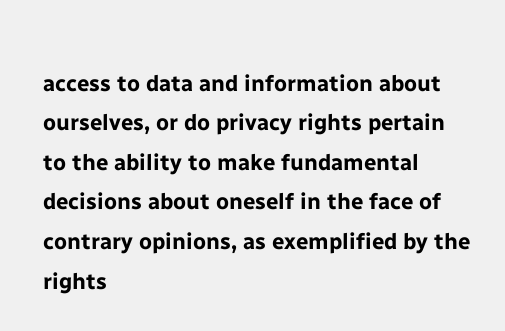access to data and information about ourselves, or do privacy rights pertain to the ability to make fundamental decisions about oneself in the face of contrary opinions, as exemplified by the rights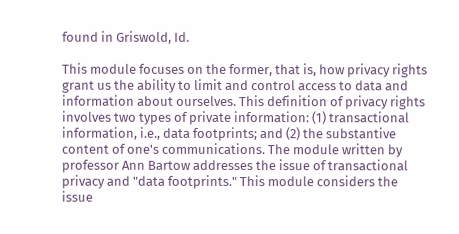found in Griswold, Id.

This module focuses on the former, that is, how privacy rights grant us the ability to limit and control access to data and information about ourselves. This definition of privacy rights involves two types of private information: (1) transactional information, i.e., data footprints; and (2) the substantive content of one's communications. The module written by professor Ann Bartow addresses the issue of transactional privacy and "data footprints." This module considers the issue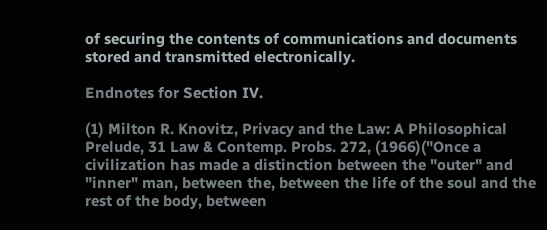of securing the contents of communications and documents stored and transmitted electronically.

Endnotes for Section IV.

(1) Milton R. Knovitz, Privacy and the Law: A Philosophical Prelude, 31 Law & Contemp. Probs. 272, (1966)("Once a civilization has made a distinction between the "outer" and "inner" man, between the, between the life of the soul and the rest of the body, between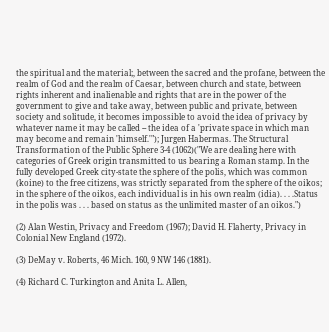the spiritual and the material;, between the sacred and the profane, between the realm of God and the realm of Caesar, between church and state, between rights inherent and inalienable and rights that are in the power of the government to give and take away, between public and private, between society and solitude, it becomes impossible to avoid the idea of privacy by whatever name it may be called -- the idea of a 'private space in which man may become and remain 'himself.'"); Jurgen Habermas. The Structural Transformation of the Public Sphere 3-4 (1062)("We are dealing here with categories of Greek origin transmitted to us bearing a Roman stamp. In the fully developed Greek city-state the sphere of the polis, which was common (koine) to the free citizens, was strictly separated from the sphere of the oikos; in the sphere of the oikos, each individual is in his own realm (idia). . . .Status in the polis was . . . based on status as the unlimited master of an oikos.")

(2) Alan Westin, Privacy and Freedom (1967); David H. Flaherty, Privacy in Colonial New England (1972).

(3) DeMay v. Roberts, 46 Mich. 160, 9 NW 146 (1881).

(4) Richard C. Turkington and Anita L. Allen,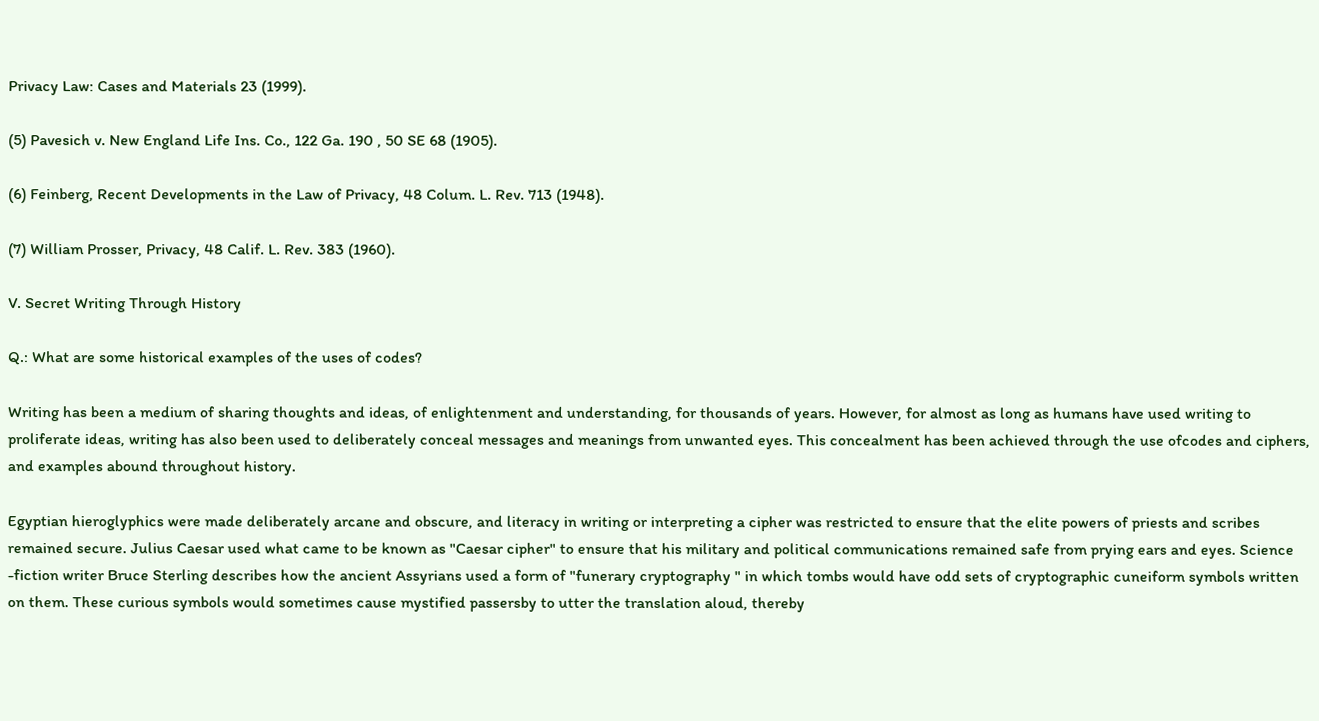Privacy Law: Cases and Materials 23 (1999).

(5) Pavesich v. New England Life Ins. Co., 122 Ga. 190 , 50 SE 68 (1905).

(6) Feinberg, Recent Developments in the Law of Privacy, 48 Colum. L. Rev. 713 (1948).

(7) William Prosser, Privacy, 48 Calif. L. Rev. 383 (1960).

V. Secret Writing Through History

Q.: What are some historical examples of the uses of codes?

Writing has been a medium of sharing thoughts and ideas, of enlightenment and understanding, for thousands of years. However, for almost as long as humans have used writing to proliferate ideas, writing has also been used to deliberately conceal messages and meanings from unwanted eyes. This concealment has been achieved through the use ofcodes and ciphers, and examples abound throughout history.

Egyptian hieroglyphics were made deliberately arcane and obscure, and literacy in writing or interpreting a cipher was restricted to ensure that the elite powers of priests and scribes remained secure. Julius Caesar used what came to be known as "Caesar cipher" to ensure that his military and political communications remained safe from prying ears and eyes. Science -fiction writer Bruce Sterling describes how the ancient Assyrians used a form of "funerary cryptography " in which tombs would have odd sets of cryptographic cuneiform symbols written on them. These curious symbols would sometimes cause mystified passersby to utter the translation aloud, thereby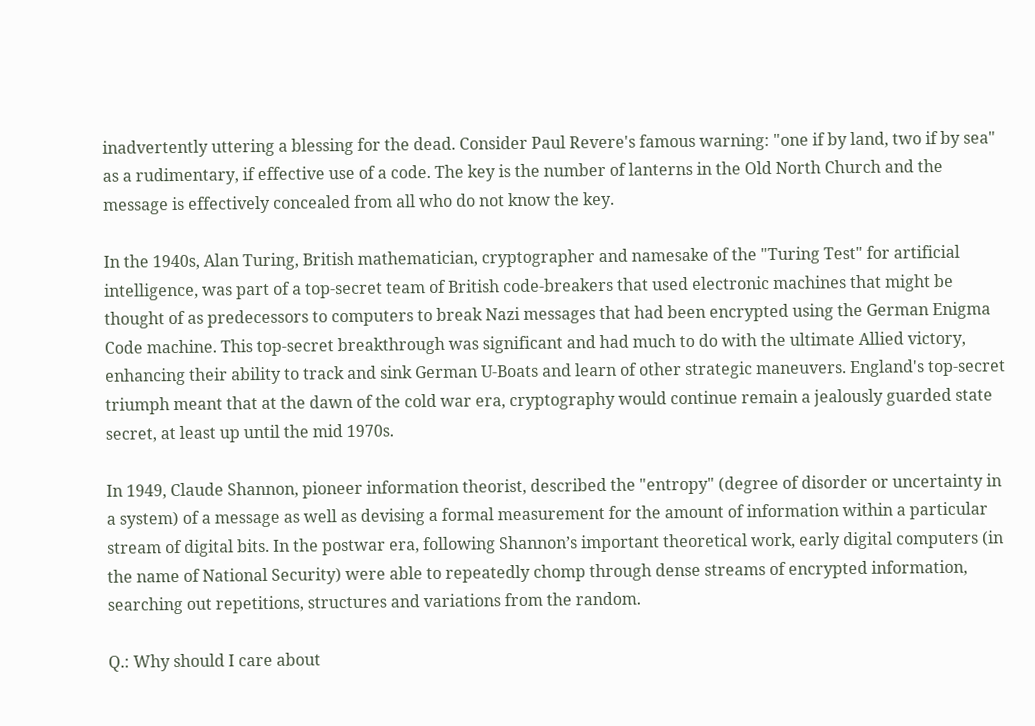inadvertently uttering a blessing for the dead. Consider Paul Revere's famous warning: "one if by land, two if by sea" as a rudimentary, if effective use of a code. The key is the number of lanterns in the Old North Church and the message is effectively concealed from all who do not know the key.

In the 1940s, Alan Turing, British mathematician, cryptographer and namesake of the "Turing Test" for artificial intelligence, was part of a top-secret team of British code-breakers that used electronic machines that might be thought of as predecessors to computers to break Nazi messages that had been encrypted using the German Enigma Code machine. This top-secret breakthrough was significant and had much to do with the ultimate Allied victory, enhancing their ability to track and sink German U-Boats and learn of other strategic maneuvers. England's top-secret triumph meant that at the dawn of the cold war era, cryptography would continue remain a jealously guarded state secret, at least up until the mid 1970s.

In 1949, Claude Shannon, pioneer information theorist, described the "entropy" (degree of disorder or uncertainty in a system) of a message as well as devising a formal measurement for the amount of information within a particular stream of digital bits. In the postwar era, following Shannon’s important theoretical work, early digital computers (in the name of National Security) were able to repeatedly chomp through dense streams of encrypted information, searching out repetitions, structures and variations from the random.

Q.: Why should I care about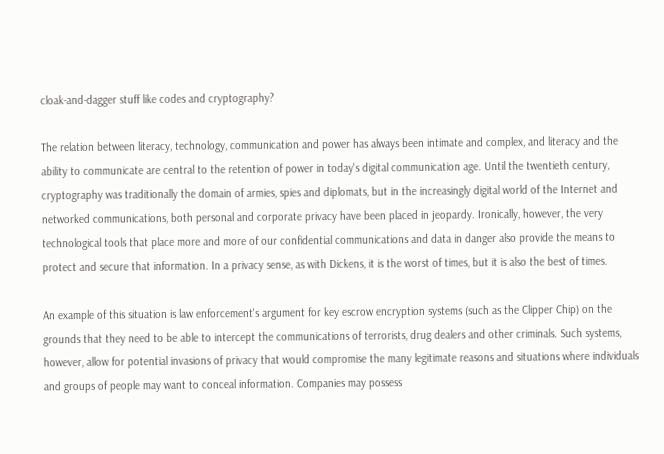cloak-and-dagger stuff like codes and cryptography?

The relation between literacy, technology, communication and power has always been intimate and complex, and literacy and the ability to communicate are central to the retention of power in today's digital communication age. Until the twentieth century, cryptography was traditionally the domain of armies, spies and diplomats, but in the increasingly digital world of the Internet and networked communications, both personal and corporate privacy have been placed in jeopardy. Ironically, however, the very technological tools that place more and more of our confidential communications and data in danger also provide the means to protect and secure that information. In a privacy sense, as with Dickens, it is the worst of times, but it is also the best of times.

An example of this situation is law enforcement's argument for key escrow encryption systems (such as the Clipper Chip) on the grounds that they need to be able to intercept the communications of terrorists, drug dealers and other criminals. Such systems, however, allow for potential invasions of privacy that would compromise the many legitimate reasons and situations where individuals and groups of people may want to conceal information. Companies may possess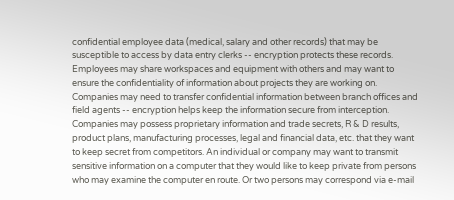confidential employee data (medical, salary and other records) that may be susceptible to access by data entry clerks -- encryption protects these records. Employees may share workspaces and equipment with others and may want to ensure the confidentiality of information about projects they are working on. Companies may need to transfer confidential information between branch offices and field agents -- encryption helps keep the information secure from interception. Companies may possess proprietary information and trade secrets, R & D results, product plans, manufacturing processes, legal and financial data, etc. that they want to keep secret from competitors. An individual or company may want to transmit sensitive information on a computer that they would like to keep private from persons who may examine the computer en route. Or two persons may correspond via e-mail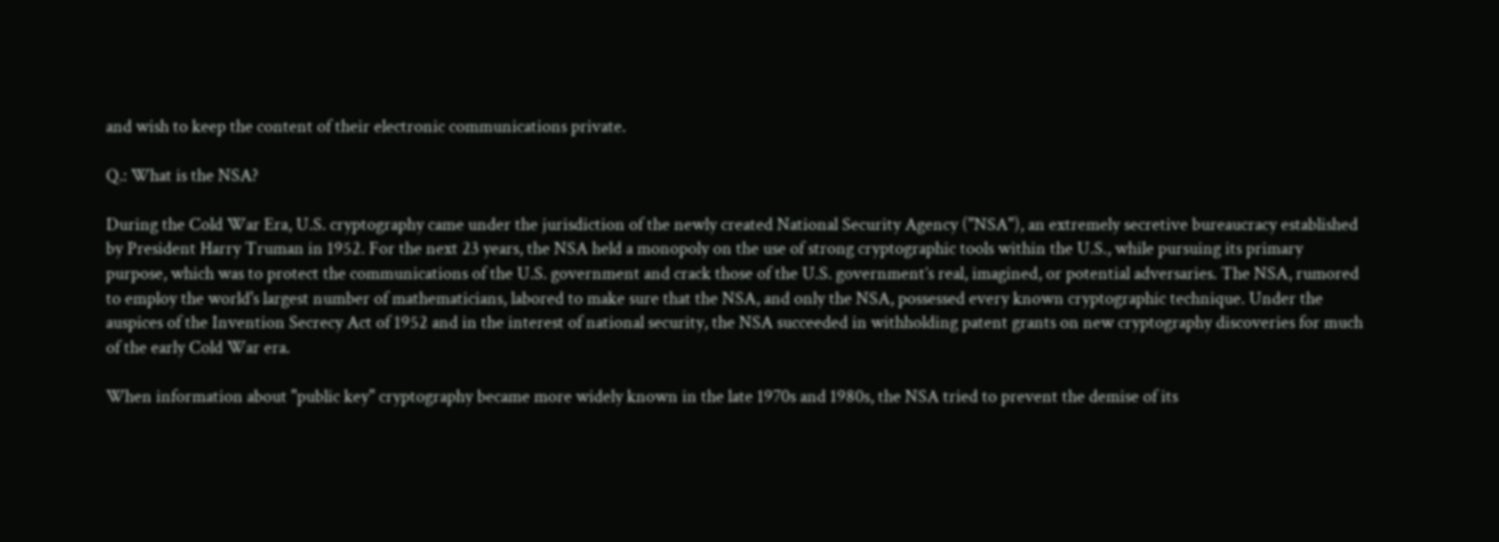and wish to keep the content of their electronic communications private.

Q.: What is the NSA?

During the Cold War Era, U.S. cryptography came under the jurisdiction of the newly created National Security Agency ("NSA"), an extremely secretive bureaucracy established by President Harry Truman in 1952. For the next 23 years, the NSA held a monopoly on the use of strong cryptographic tools within the U.S., while pursuing its primary purpose, which was to protect the communications of the U.S. government and crack those of the U.S. government’s real, imagined, or potential adversaries. The NSA, rumored to employ the world's largest number of mathematicians, labored to make sure that the NSA, and only the NSA, possessed every known cryptographic technique. Under the auspices of the Invention Secrecy Act of 1952 and in the interest of national security, the NSA succeeded in withholding patent grants on new cryptography discoveries for much of the early Cold War era.

When information about "public key" cryptography became more widely known in the late 1970s and 1980s, the NSA tried to prevent the demise of its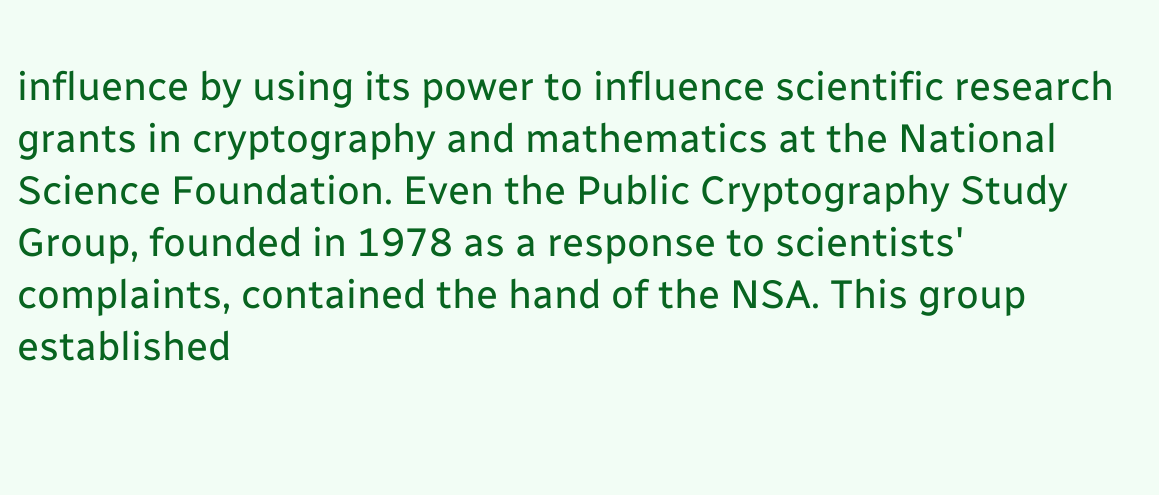influence by using its power to influence scientific research grants in cryptography and mathematics at the National Science Foundation. Even the Public Cryptography Study Group, founded in 1978 as a response to scientists' complaints, contained the hand of the NSA. This group established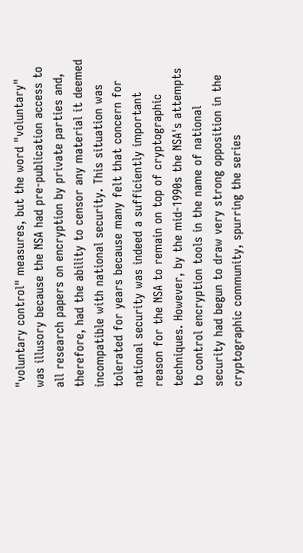"voluntary control" measures, but the word "voluntary" was illusory because the NSA had pre-publication access to all research papers on encryption by private parties and, therefore, had the ability to censor any material it deemed incompatible with national security. This situation was tolerated for years because many felt that concern for national security was indeed a sufficiently important reason for the NSA to remain on top of cryptographic techniques. However, by the mid-1990s the NSA's attempts to control encryption tools in the name of national security had begun to draw very strong opposition in the cryptographic community, spurring the series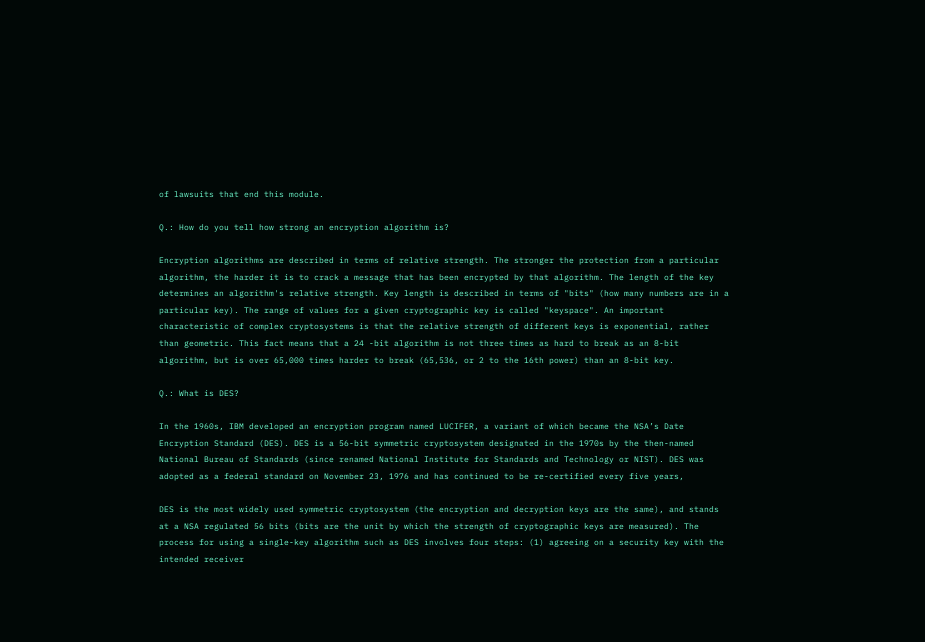of lawsuits that end this module.

Q.: How do you tell how strong an encryption algorithm is?

Encryption algorithms are described in terms of relative strength. The stronger the protection from a particular algorithm, the harder it is to crack a message that has been encrypted by that algorithm. The length of the key determines an algorithm's relative strength. Key length is described in terms of "bits" (how many numbers are in a particular key). The range of values for a given cryptographic key is called "keyspace". An important characteristic of complex cryptosystems is that the relative strength of different keys is exponential, rather than geometric. This fact means that a 24 -bit algorithm is not three times as hard to break as an 8-bit algorithm, but is over 65,000 times harder to break (65,536, or 2 to the 16th power) than an 8-bit key.

Q.: What is DES?

In the 1960s, IBM developed an encryption program named LUCIFER, a variant of which became the NSA’s Date Encryption Standard (DES). DES is a 56-bit symmetric cryptosystem designated in the 1970s by the then-named National Bureau of Standards (since renamed National Institute for Standards and Technology or NIST). DES was adopted as a federal standard on November 23, 1976 and has continued to be re-certified every five years,

DES is the most widely used symmetric cryptosystem (the encryption and decryption keys are the same), and stands at a NSA regulated 56 bits (bits are the unit by which the strength of cryptographic keys are measured). The process for using a single-key algorithm such as DES involves four steps: (1) agreeing on a security key with the intended receiver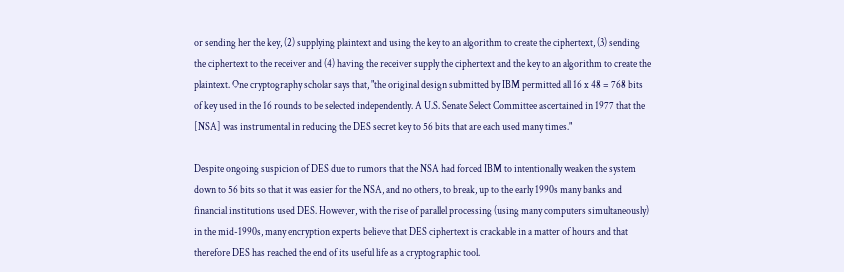or sending her the key, (2) supplying plaintext and using the key to an algorithm to create the ciphertext, (3) sending the ciphertext to the receiver and (4) having the receiver supply the ciphertext and the key to an algorithm to create the plaintext. One cryptography scholar says that, "the original design submitted by IBM permitted all 16 x 48 = 768 bits of key used in the 16 rounds to be selected independently. A U.S. Senate Select Committee ascertained in 1977 that the [NSA] was instrumental in reducing the DES secret key to 56 bits that are each used many times."

Despite ongoing suspicion of DES due to rumors that the NSA had forced IBM to intentionally weaken the system down to 56 bits so that it was easier for the NSA, and no others, to break, up to the early 1990s many banks and financial institutions used DES. However, with the rise of parallel processing (using many computers simultaneously) in the mid-1990s, many encryption experts believe that DES ciphertext is crackable in a matter of hours and that therefore DES has reached the end of its useful life as a cryptographic tool.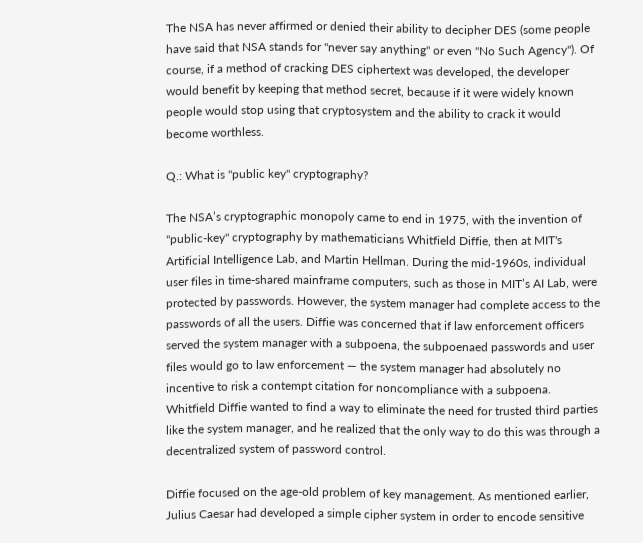The NSA has never affirmed or denied their ability to decipher DES (some people have said that NSA stands for "never say anything" or even "No Such Agency"). Of course, if a method of cracking DES ciphertext was developed, the developer would benefit by keeping that method secret, because if it were widely known people would stop using that cryptosystem and the ability to crack it would become worthless.

Q.: What is "public key" cryptography?

The NSA’s cryptographic monopoly came to end in 1975, with the invention of "public-key" cryptography by mathematicians Whitfield Diffie, then at MIT's Artificial Intelligence Lab, and Martin Hellman. During the mid-1960s, individual user files in time-shared mainframe computers, such as those in MIT’s AI Lab, were protected by passwords. However, the system manager had complete access to the passwords of all the users. Diffie was concerned that if law enforcement officers served the system manager with a subpoena, the subpoenaed passwords and user files would go to law enforcement — the system manager had absolutely no incentive to risk a contempt citation for noncompliance with a subpoena. Whitfield Diffie wanted to find a way to eliminate the need for trusted third parties like the system manager, and he realized that the only way to do this was through a decentralized system of password control.

Diffie focused on the age-old problem of key management. As mentioned earlier, Julius Caesar had developed a simple cipher system in order to encode sensitive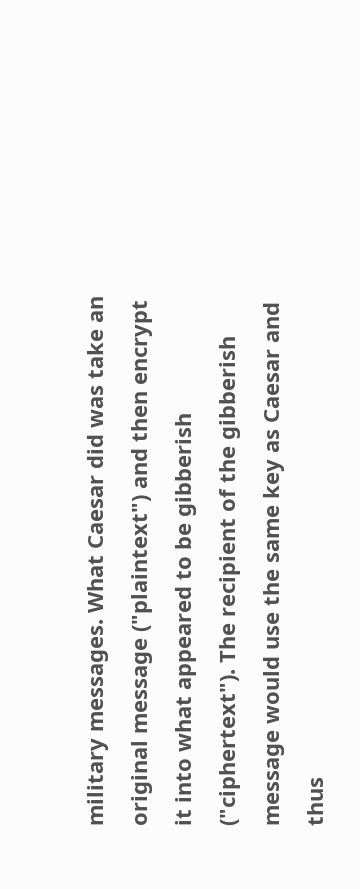military messages. What Caesar did was take an original message ("plaintext") and then encrypt it into what appeared to be gibberish ("ciphertext"). The recipient of the gibberish message would use the same key as Caesar and thus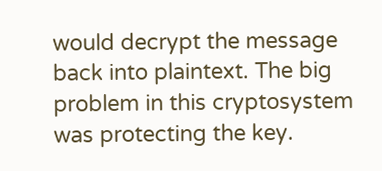would decrypt the message back into plaintext. The big problem in this cryptosystem was protecting the key.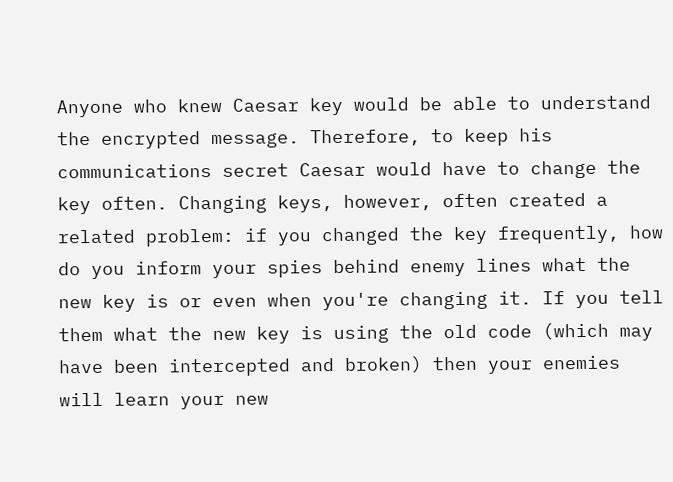Anyone who knew Caesar key would be able to understand the encrypted message. Therefore, to keep his communications secret Caesar would have to change the key often. Changing keys, however, often created a related problem: if you changed the key frequently, how do you inform your spies behind enemy lines what the new key is or even when you're changing it. If you tell them what the new key is using the old code (which may have been intercepted and broken) then your enemies will learn your new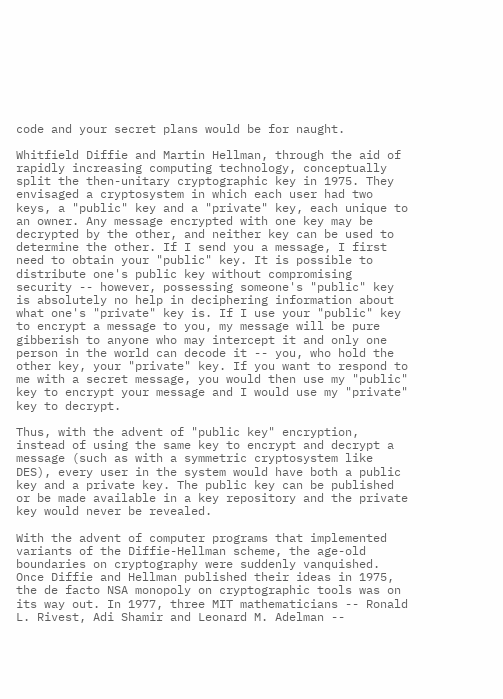code and your secret plans would be for naught.

Whitfield Diffie and Martin Hellman, through the aid of rapidly increasing computing technology, conceptually split the then-unitary cryptographic key in 1975. They envisaged a cryptosystem in which each user had two keys, a "public" key and a "private" key, each unique to an owner. Any message encrypted with one key may be decrypted by the other, and neither key can be used to determine the other. If I send you a message, I first need to obtain your "public" key. It is possible to distribute one's public key without compromising security -- however, possessing someone's "public" key is absolutely no help in deciphering information about what one's "private" key is. If I use your "public" key to encrypt a message to you, my message will be pure gibberish to anyone who may intercept it and only one person in the world can decode it -- you, who hold the other key, your "private" key. If you want to respond to me with a secret message, you would then use my "public" key to encrypt your message and I would use my "private" key to decrypt.

Thus, with the advent of "public key" encryption, instead of using the same key to encrypt and decrypt a message (such as with a symmetric cryptosystem like DES), every user in the system would have both a public key and a private key. The public key can be published or be made available in a key repository and the private key would never be revealed.

With the advent of computer programs that implemented variants of the Diffie-Hellman scheme, the age-old boundaries on cryptography were suddenly vanquished. Once Diffie and Hellman published their ideas in 1975, the de facto NSA monopoly on cryptographic tools was on its way out. In 1977, three MIT mathematicians -- Ronald L. Rivest, Adi Shamir and Leonard M. Adelman --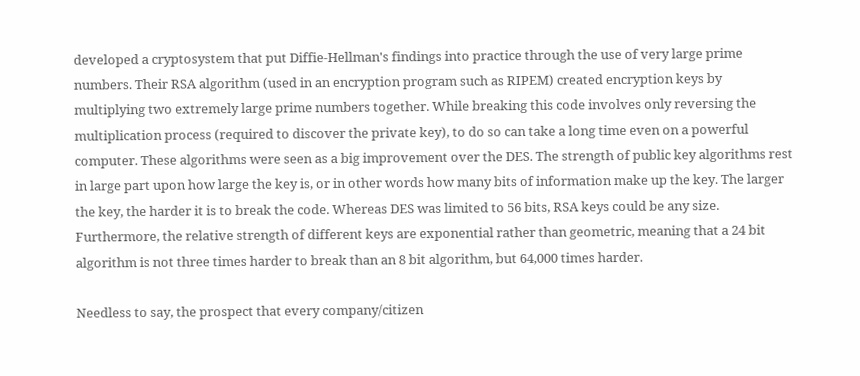developed a cryptosystem that put Diffie-Hellman's findings into practice through the use of very large prime numbers. Their RSA algorithm (used in an encryption program such as RIPEM) created encryption keys by multiplying two extremely large prime numbers together. While breaking this code involves only reversing the multiplication process (required to discover the private key), to do so can take a long time even on a powerful computer. These algorithms were seen as a big improvement over the DES. The strength of public key algorithms rest in large part upon how large the key is, or in other words how many bits of information make up the key. The larger the key, the harder it is to break the code. Whereas DES was limited to 56 bits, RSA keys could be any size. Furthermore, the relative strength of different keys are exponential rather than geometric, meaning that a 24 bit algorithm is not three times harder to break than an 8 bit algorithm, but 64,000 times harder.

Needless to say, the prospect that every company/citizen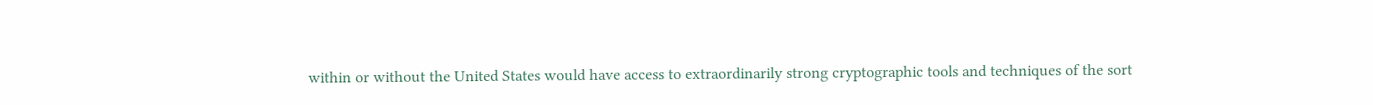within or without the United States would have access to extraordinarily strong cryptographic tools and techniques of the sort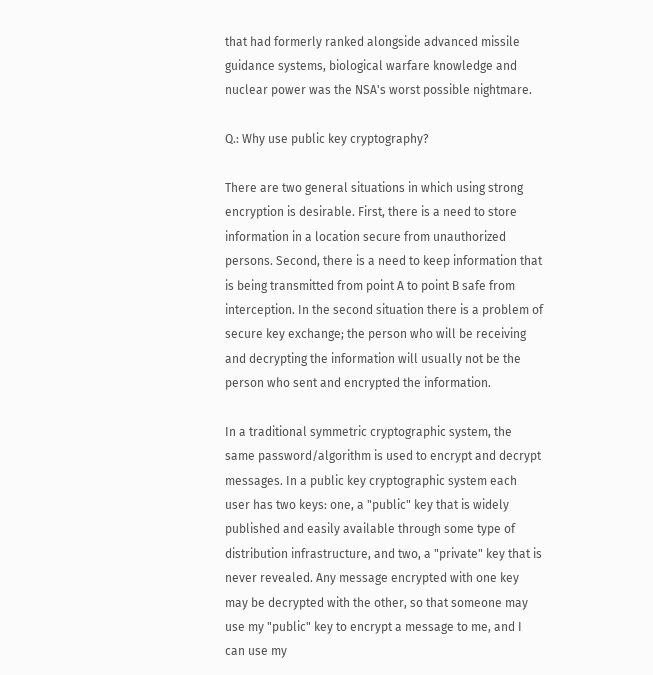that had formerly ranked alongside advanced missile guidance systems, biological warfare knowledge and nuclear power was the NSA's worst possible nightmare.

Q.: Why use public key cryptography?

There are two general situations in which using strong encryption is desirable. First, there is a need to store information in a location secure from unauthorized persons. Second, there is a need to keep information that is being transmitted from point A to point B safe from interception. In the second situation there is a problem of secure key exchange; the person who will be receiving and decrypting the information will usually not be the person who sent and encrypted the information.

In a traditional symmetric cryptographic system, the same password/algorithm is used to encrypt and decrypt messages. In a public key cryptographic system each user has two keys: one, a "public" key that is widely published and easily available through some type of distribution infrastructure, and two, a "private" key that is never revealed. Any message encrypted with one key may be decrypted with the other, so that someone may use my "public" key to encrypt a message to me, and I can use my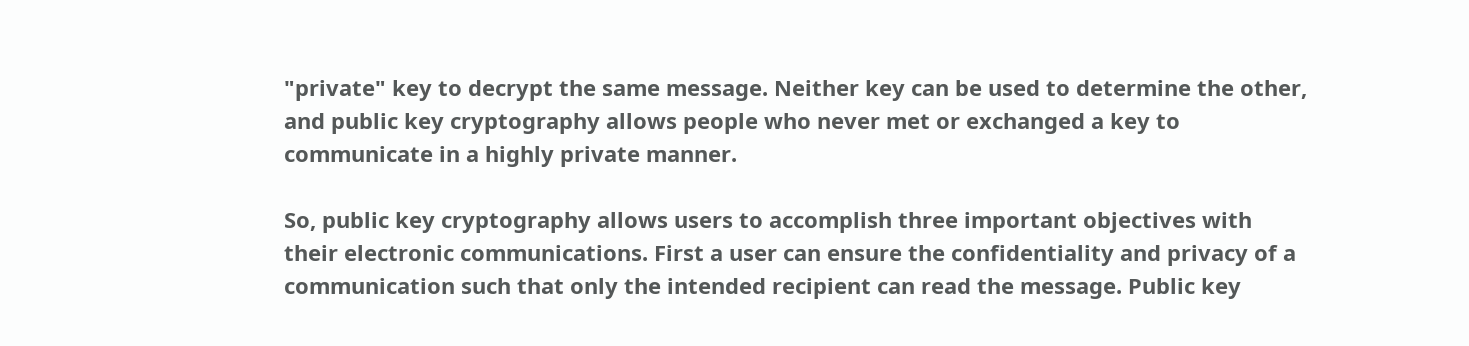"private" key to decrypt the same message. Neither key can be used to determine the other, and public key cryptography allows people who never met or exchanged a key to communicate in a highly private manner.

So, public key cryptography allows users to accomplish three important objectives with their electronic communications. First a user can ensure the confidentiality and privacy of a communication such that only the intended recipient can read the message. Public key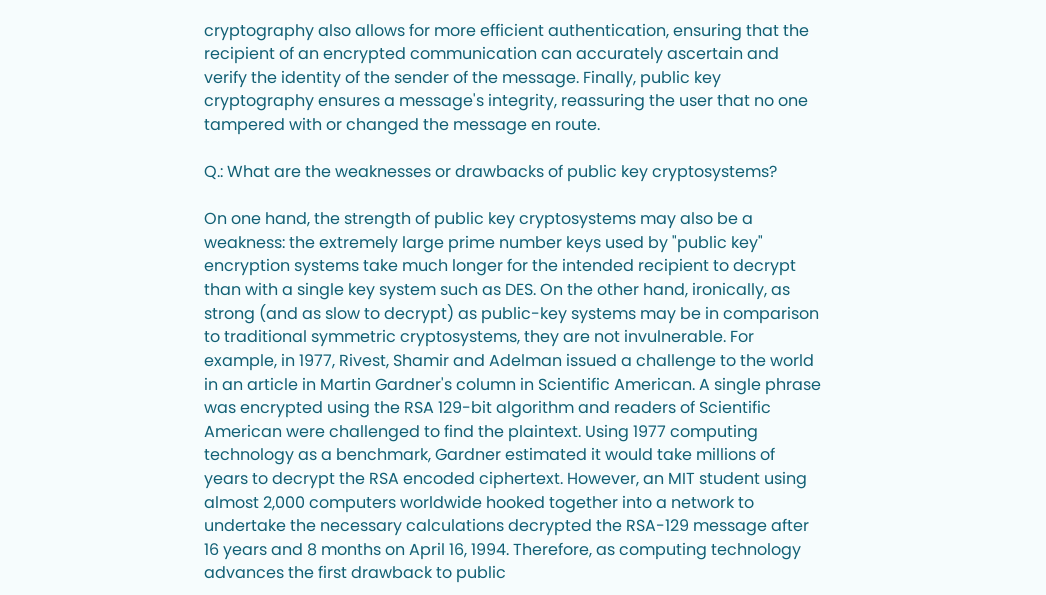cryptography also allows for more efficient authentication, ensuring that the recipient of an encrypted communication can accurately ascertain and verify the identity of the sender of the message. Finally, public key cryptography ensures a message's integrity, reassuring the user that no one tampered with or changed the message en route.

Q.: What are the weaknesses or drawbacks of public key cryptosystems?

On one hand, the strength of public key cryptosystems may also be a weakness: the extremely large prime number keys used by "public key" encryption systems take much longer for the intended recipient to decrypt than with a single key system such as DES. On the other hand, ironically, as strong (and as slow to decrypt) as public-key systems may be in comparison to traditional symmetric cryptosystems, they are not invulnerable. For example, in 1977, Rivest, Shamir and Adelman issued a challenge to the world in an article in Martin Gardner's column in Scientific American. A single phrase was encrypted using the RSA 129-bit algorithm and readers of Scientific American were challenged to find the plaintext. Using 1977 computing technology as a benchmark, Gardner estimated it would take millions of years to decrypt the RSA encoded ciphertext. However, an MIT student using almost 2,000 computers worldwide hooked together into a network to undertake the necessary calculations decrypted the RSA-129 message after 16 years and 8 months on April 16, 1994. Therefore, as computing technology advances the first drawback to public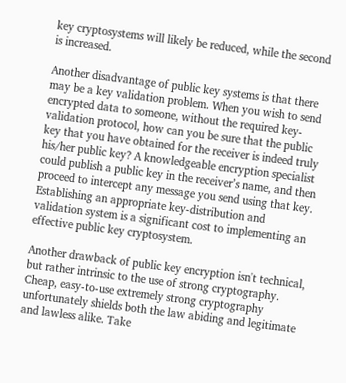key cryptosystems will likely be reduced, while the second is increased.

Another disadvantage of public key systems is that there may be a key validation problem. When you wish to send encrypted data to someone, without the required key-validation protocol, how can you be sure that the public key that you have obtained for the receiver is indeed truly his/her public key? A knowledgeable encryption specialist could publish a public key in the receiver’s name, and then proceed to intercept any message you send using that key. Establishing an appropriate key-distribution and validation system is a significant cost to implementing an effective public key cryptosystem.

Another drawback of public key encryption isn't technical, but rather intrinsic to the use of strong cryptography. Cheap, easy-to-use extremely strong cryptography unfortunately shields both the law abiding and legitimate and lawless alike. Take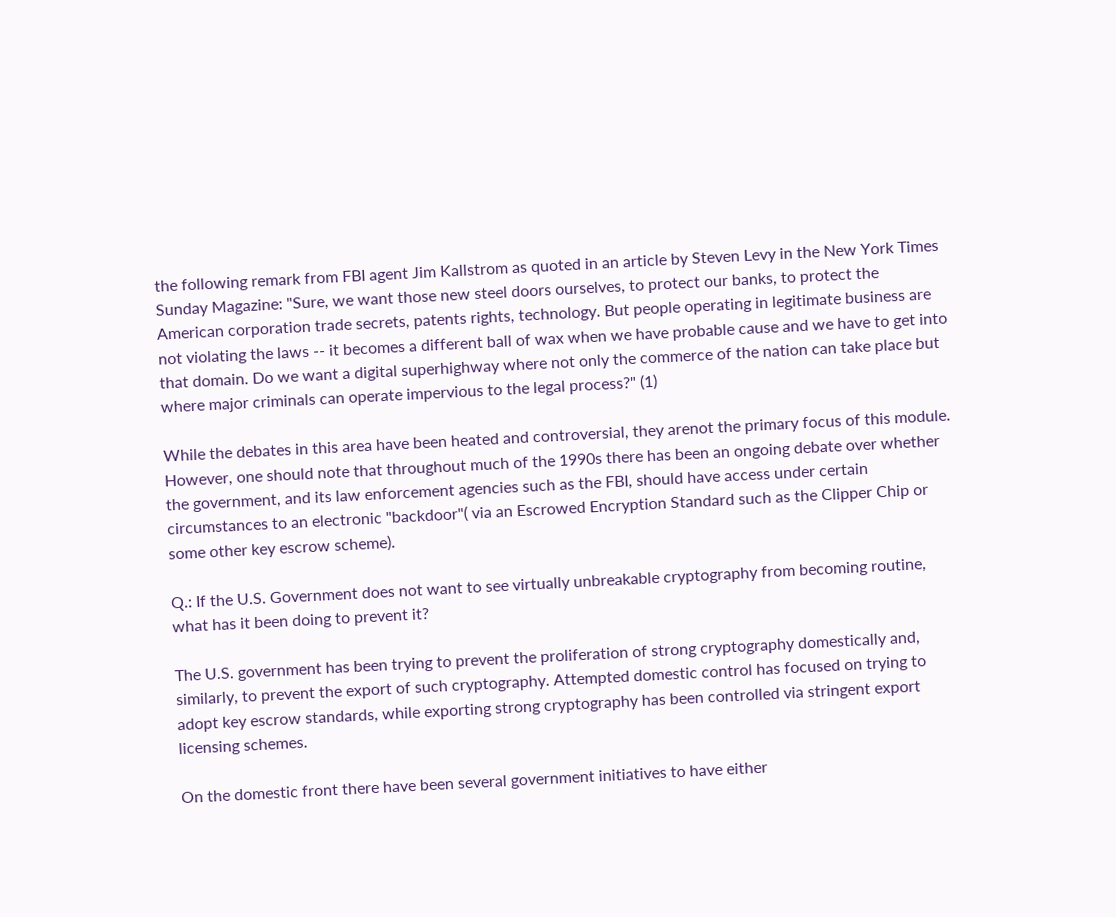the following remark from FBI agent Jim Kallstrom as quoted in an article by Steven Levy in the New York Times Sunday Magazine: "Sure, we want those new steel doors ourselves, to protect our banks, to protect the American corporation trade secrets, patents rights, technology. But people operating in legitimate business are not violating the laws -- it becomes a different ball of wax when we have probable cause and we have to get into that domain. Do we want a digital superhighway where not only the commerce of the nation can take place but where major criminals can operate impervious to the legal process?" (1)

While the debates in this area have been heated and controversial, they arenot the primary focus of this module. However, one should note that throughout much of the 1990s there has been an ongoing debate over whether the government, and its law enforcement agencies such as the FBI, should have access under certain circumstances to an electronic "backdoor"( via an Escrowed Encryption Standard such as the Clipper Chip or some other key escrow scheme).

Q.: If the U.S. Government does not want to see virtually unbreakable cryptography from becoming routine, what has it been doing to prevent it?

The U.S. government has been trying to prevent the proliferation of strong cryptography domestically and, similarly, to prevent the export of such cryptography. Attempted domestic control has focused on trying to adopt key escrow standards, while exporting strong cryptography has been controlled via stringent export licensing schemes.

On the domestic front there have been several government initiatives to have either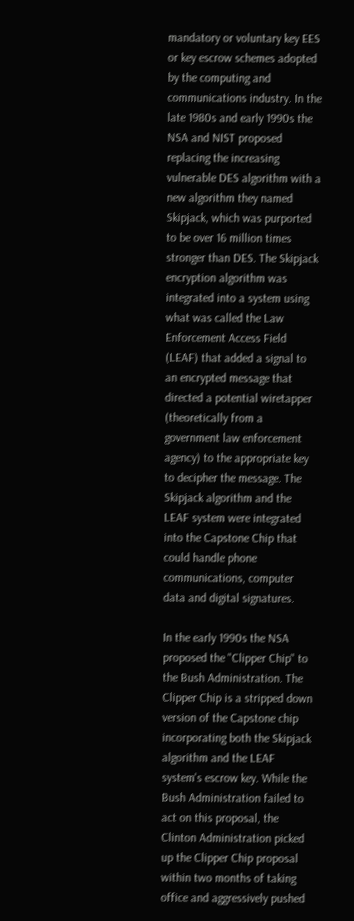mandatory or voluntary key EES or key escrow schemes adopted by the computing and communications industry. In the late 1980s and early 1990s the NSA and NIST proposed replacing the increasing vulnerable DES algorithm with a new algorithm they named Skipjack, which was purported to be over 16 million times stronger than DES. The Skipjack encryption algorithm was integrated into a system using what was called the Law Enforcement Access Field (LEAF) that added a signal to an encrypted message that directed a potential wiretapper (theoretically from a government law enforcement agency) to the appropriate key to decipher the message. The Skipjack algorithm and the LEAF system were integrated into the Capstone Chip that could handle phone communications, computer data and digital signatures.

In the early 1990s the NSA proposed the "Clipper Chip" to the Bush Administration. The Clipper Chip is a stripped down version of the Capstone chip incorporating both the Skipjack algorithm and the LEAF system's escrow key. While the Bush Administration failed to act on this proposal, the Clinton Administration picked up the Clipper Chip proposal within two months of taking office and aggressively pushed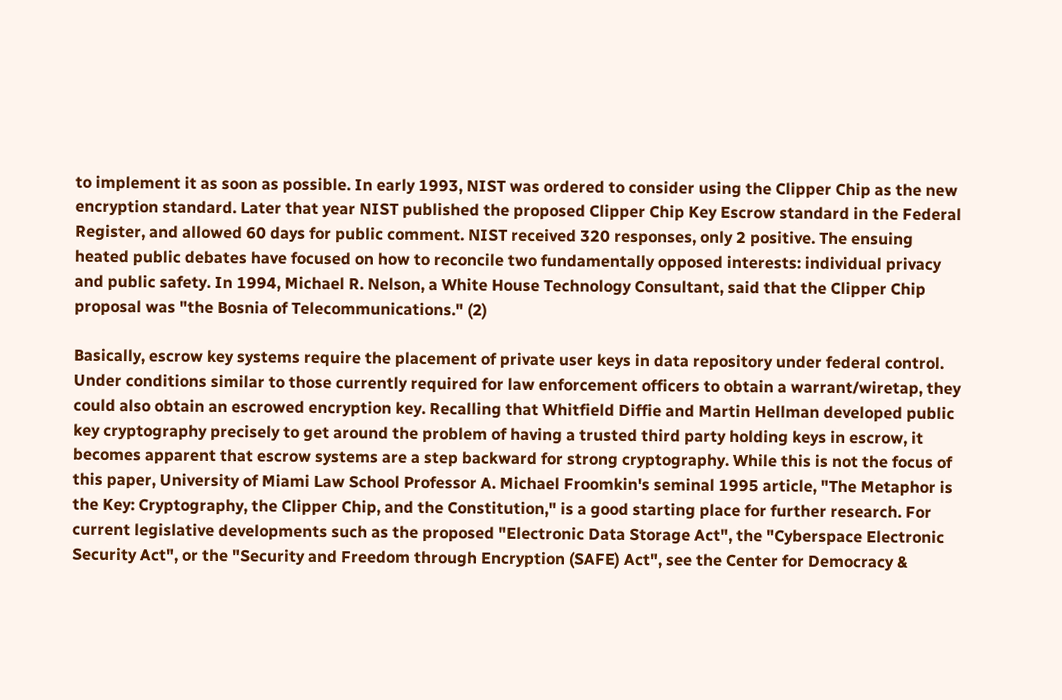to implement it as soon as possible. In early 1993, NIST was ordered to consider using the Clipper Chip as the new encryption standard. Later that year NIST published the proposed Clipper Chip Key Escrow standard in the Federal Register, and allowed 60 days for public comment. NIST received 320 responses, only 2 positive. The ensuing heated public debates have focused on how to reconcile two fundamentally opposed interests: individual privacy and public safety. In 1994, Michael R. Nelson, a White House Technology Consultant, said that the Clipper Chip proposal was "the Bosnia of Telecommunications." (2)

Basically, escrow key systems require the placement of private user keys in data repository under federal control. Under conditions similar to those currently required for law enforcement officers to obtain a warrant/wiretap, they could also obtain an escrowed encryption key. Recalling that Whitfield Diffie and Martin Hellman developed public key cryptography precisely to get around the problem of having a trusted third party holding keys in escrow, it becomes apparent that escrow systems are a step backward for strong cryptography. While this is not the focus of this paper, University of Miami Law School Professor A. Michael Froomkin's seminal 1995 article, "The Metaphor is the Key: Cryptography, the Clipper Chip, and the Constitution," is a good starting place for further research. For current legislative developments such as the proposed "Electronic Data Storage Act", the "Cyberspace Electronic Security Act", or the "Security and Freedom through Encryption (SAFE) Act", see the Center for Democracy &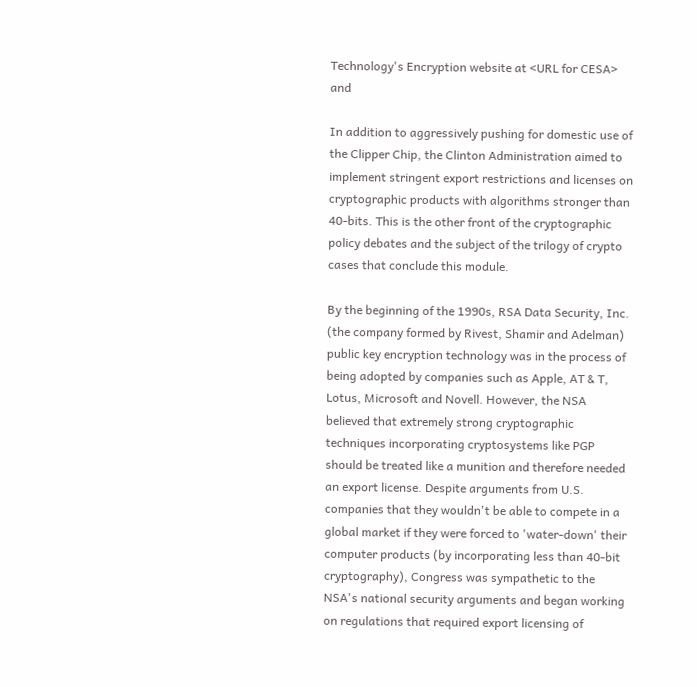Technology's Encryption website at <URL for CESA> and

In addition to aggressively pushing for domestic use of the Clipper Chip, the Clinton Administration aimed to implement stringent export restrictions and licenses on cryptographic products with algorithms stronger than 40-bits. This is the other front of the cryptographic policy debates and the subject of the trilogy of crypto cases that conclude this module.

By the beginning of the 1990s, RSA Data Security, Inc. (the company formed by Rivest, Shamir and Adelman) public key encryption technology was in the process of being adopted by companies such as Apple, AT & T, Lotus, Microsoft and Novell. However, the NSA believed that extremely strong cryptographic techniques incorporating cryptosystems like PGP should be treated like a munition and therefore needed an export license. Despite arguments from U.S. companies that they wouldn't be able to compete in a global market if they were forced to 'water-down' their computer products (by incorporating less than 40-bit cryptography), Congress was sympathetic to the NSA's national security arguments and began working on regulations that required export licensing of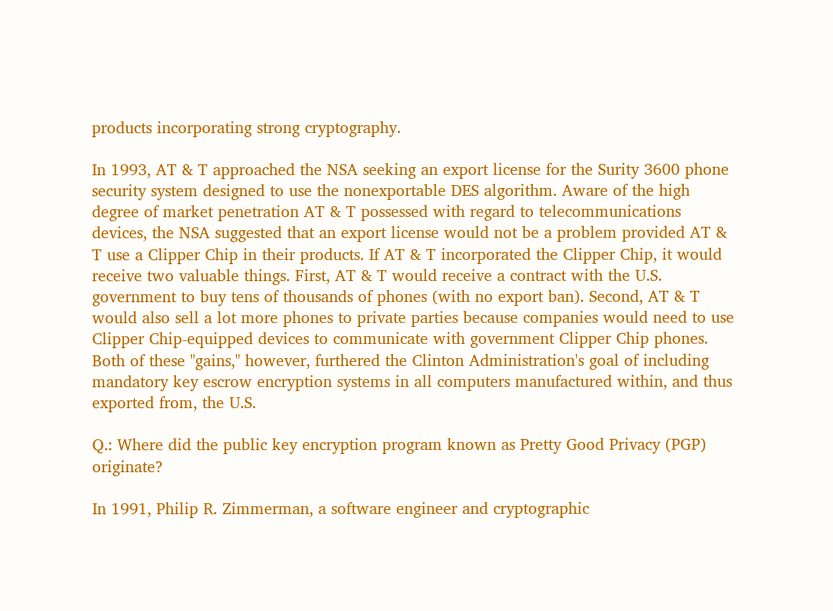products incorporating strong cryptography.

In 1993, AT & T approached the NSA seeking an export license for the Surity 3600 phone security system designed to use the nonexportable DES algorithm. Aware of the high degree of market penetration AT & T possessed with regard to telecommunications devices, the NSA suggested that an export license would not be a problem provided AT & T use a Clipper Chip in their products. If AT & T incorporated the Clipper Chip, it would receive two valuable things. First, AT & T would receive a contract with the U.S. government to buy tens of thousands of phones (with no export ban). Second, AT & T would also sell a lot more phones to private parties because companies would need to use Clipper Chip-equipped devices to communicate with government Clipper Chip phones. Both of these "gains," however, furthered the Clinton Administration's goal of including mandatory key escrow encryption systems in all computers manufactured within, and thus exported from, the U.S.

Q.: Where did the public key encryption program known as Pretty Good Privacy (PGP) originate?

In 1991, Philip R. Zimmerman, a software engineer and cryptographic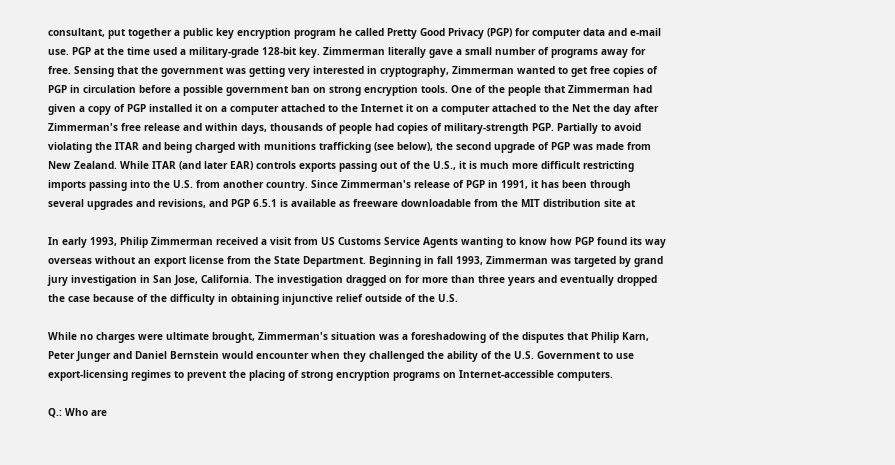consultant, put together a public key encryption program he called Pretty Good Privacy (PGP) for computer data and e-mail use. PGP at the time used a military-grade 128-bit key. Zimmerman literally gave a small number of programs away for free. Sensing that the government was getting very interested in cryptography, Zimmerman wanted to get free copies of PGP in circulation before a possible government ban on strong encryption tools. One of the people that Zimmerman had given a copy of PGP installed it on a computer attached to the Internet it on a computer attached to the Net the day after Zimmerman's free release and within days, thousands of people had copies of military-strength PGP. Partially to avoid violating the ITAR and being charged with munitions trafficking (see below), the second upgrade of PGP was made from New Zealand. While ITAR (and later EAR) controls exports passing out of the U.S., it is much more difficult restricting imports passing into the U.S. from another country. Since Zimmerman's release of PGP in 1991, it has been through several upgrades and revisions, and PGP 6.5.1 is available as freeware downloadable from the MIT distribution site at

In early 1993, Philip Zimmerman received a visit from US Customs Service Agents wanting to know how PGP found its way overseas without an export license from the State Department. Beginning in fall 1993, Zimmerman was targeted by grand jury investigation in San Jose, California. The investigation dragged on for more than three years and eventually dropped the case because of the difficulty in obtaining injunctive relief outside of the U.S.

While no charges were ultimate brought, Zimmerman's situation was a foreshadowing of the disputes that Philip Karn, Peter Junger and Daniel Bernstein would encounter when they challenged the ability of the U.S. Government to use export-licensing regimes to prevent the placing of strong encryption programs on Internet-accessible computers.

Q.: Who are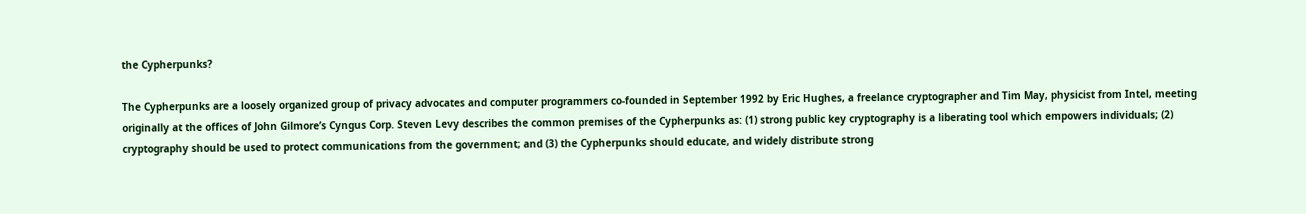the Cypherpunks?

The Cypherpunks are a loosely organized group of privacy advocates and computer programmers co-founded in September 1992 by Eric Hughes, a freelance cryptographer and Tim May, physicist from Intel, meeting originally at the offices of John Gilmore’s Cyngus Corp. Steven Levy describes the common premises of the Cypherpunks as: (1) strong public key cryptography is a liberating tool which empowers individuals; (2) cryptography should be used to protect communications from the government; and (3) the Cypherpunks should educate, and widely distribute strong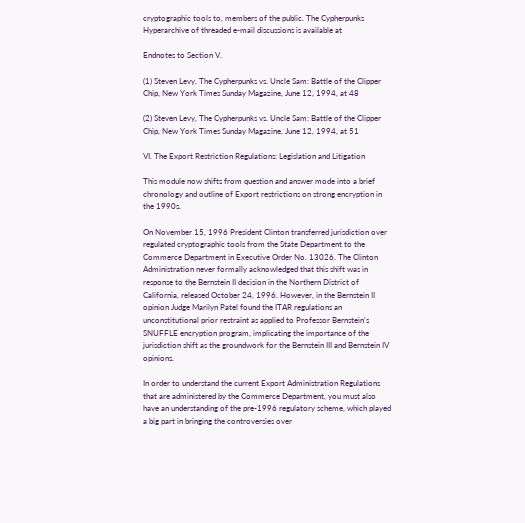cryptographic tools to, members of the public. The Cypherpunks Hyperarchive of threaded e-mail discussions is available at

Endnotes to Section V.

(1) Steven Levy, The Cypherpunks vs. Uncle Sam: Battle of the Clipper Chip, New York Times Sunday Magazine, June 12, 1994, at 48

(2) Steven Levy, The Cypherpunks vs. Uncle Sam: Battle of the Clipper Chip, New York Times Sunday Magazine, June 12, 1994, at 51

VI. The Export Restriction Regulations: Legislation and Litigation

This module now shifts from question and answer mode into a brief chronology and outline of Export restrictions on strong encryption in the 1990s.

On November 15, 1996 President Clinton transferred jurisdiction over regulated cryptographic tools from the State Department to the Commerce Department in Executive Order No. 13026. The Clinton Administration never formally acknowledged that this shift was in response to the Bernstein II decision in the Northern District of California, released October 24, 1996. However, in the Bernstein II opinion Judge Marilyn Patel found the ITAR regulations an unconstitutional prior restraint as applied to Professor Bernstein's SNUFFLE encryption program, implicating the importance of the jurisdiction shift as the groundwork for the Bernstein III and Bernstein IV opinions.

In order to understand the current Export Administration Regulations that are administered by the Commerce Department, you must also have an understanding of the pre-1996 regulatory scheme, which played a big part in bringing the controversies over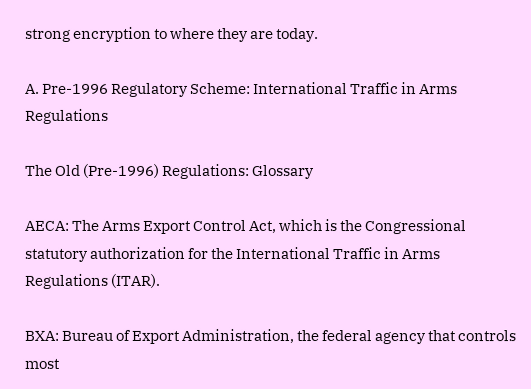strong encryption to where they are today.

A. Pre-1996 Regulatory Scheme: International Traffic in Arms Regulations

The Old (Pre-1996) Regulations: Glossary

AECA: The Arms Export Control Act, which is the Congressional statutory authorization for the International Traffic in Arms Regulations (ITAR).

BXA: Bureau of Export Administration, the federal agency that controls most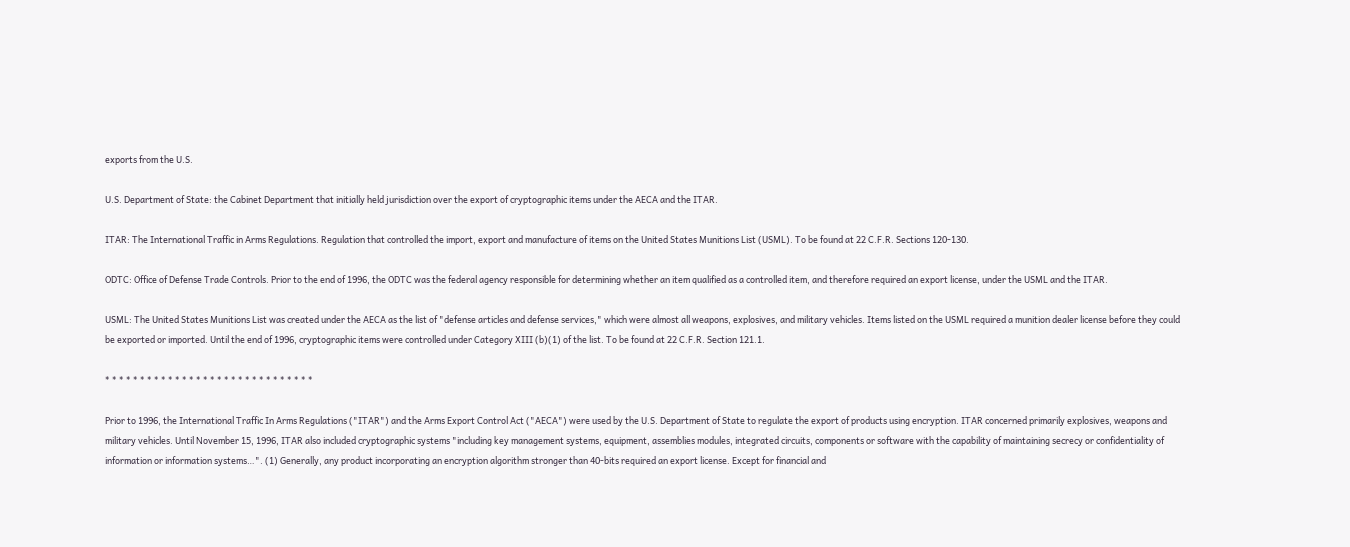exports from the U.S.

U.S. Department of State: the Cabinet Department that initially held jurisdiction over the export of cryptographic items under the AECA and the ITAR.

ITAR: The International Traffic in Arms Regulations. Regulation that controlled the import, export and manufacture of items on the United States Munitions List (USML). To be found at 22 C.F.R. Sections 120-130.

ODTC: Office of Defense Trade Controls. Prior to the end of 1996, the ODTC was the federal agency responsible for determining whether an item qualified as a controlled item, and therefore required an export license, under the USML and the ITAR.

USML: The United States Munitions List was created under the AECA as the list of "defense articles and defense services," which were almost all weapons, explosives, and military vehicles. Items listed on the USML required a munition dealer license before they could be exported or imported. Until the end of 1996, cryptographic items were controlled under Category XIII (b)(1) of the list. To be found at 22 C.F.R. Section 121.1.

* * * * * * * * * * * * * * * * * * * * * * * * * * * * * *

Prior to 1996, the International Traffic In Arms Regulations ("ITAR") and the Arms Export Control Act ("AECA") were used by the U.S. Department of State to regulate the export of products using encryption. ITAR concerned primarily explosives, weapons and military vehicles. Until November 15, 1996, ITAR also included cryptographic systems "including key management systems, equipment, assemblies modules, integrated circuits, components or software with the capability of maintaining secrecy or confidentiality of information or information systems…". (1) Generally, any product incorporating an encryption algorithm stronger than 40-bits required an export license. Except for financial and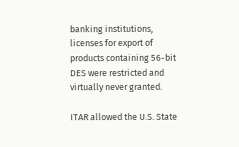banking institutions, licenses for export of products containing 56-bit DES were restricted and virtually never granted.

ITAR allowed the U.S. State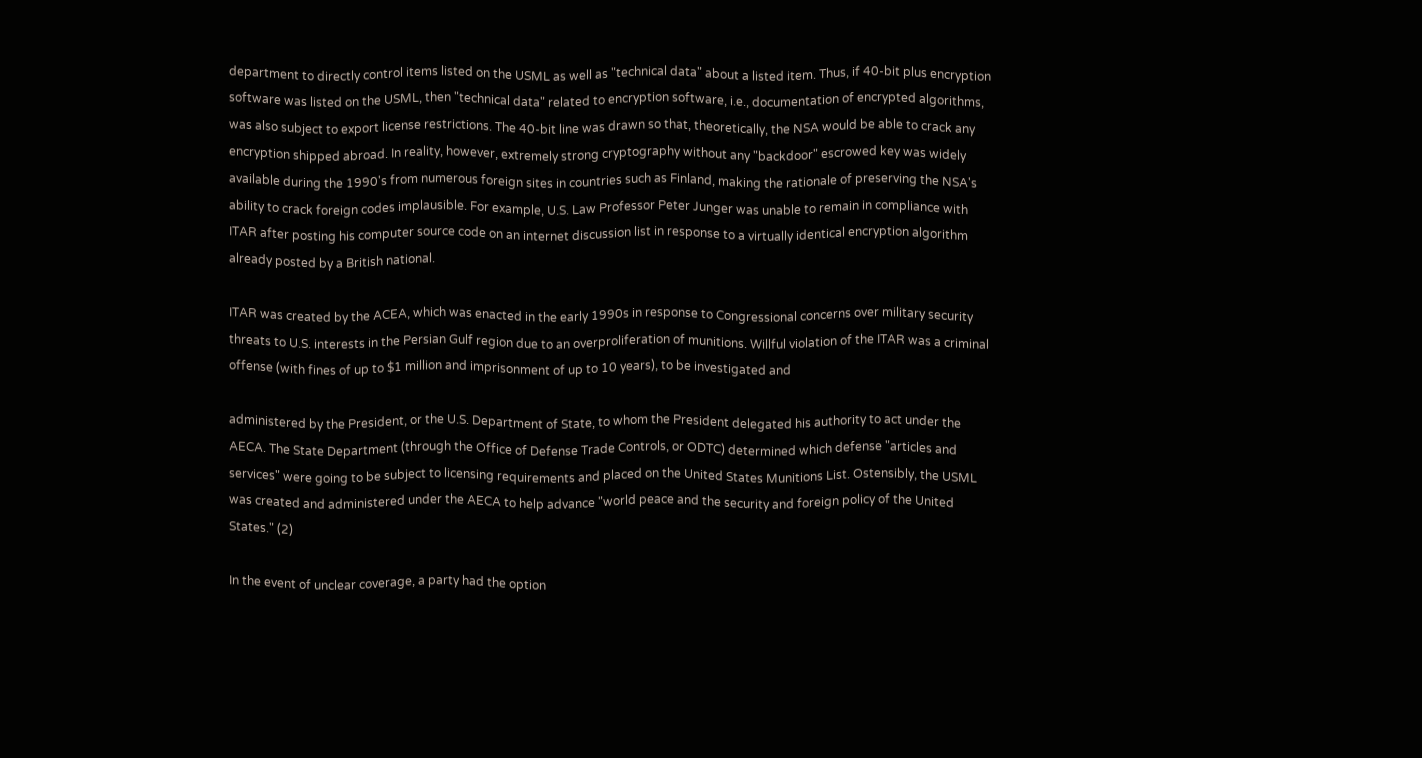department to directly control items listed on the USML as well as "technical data" about a listed item. Thus, if 40-bit plus encryption software was listed on the USML, then "technical data" related to encryption software, i.e., documentation of encrypted algorithms, was also subject to export license restrictions. The 40-bit line was drawn so that, theoretically, the NSA would be able to crack any encryption shipped abroad. In reality, however, extremely strong cryptography without any "backdoor" escrowed key was widely available during the 1990's from numerous foreign sites in countries such as Finland, making the rationale of preserving the NSA's ability to crack foreign codes implausible. For example, U.S. Law Professor Peter Junger was unable to remain in compliance with ITAR after posting his computer source code on an internet discussion list in response to a virtually identical encryption algorithm already posted by a British national.

ITAR was created by the ACEA, which was enacted in the early 1990s in response to Congressional concerns over military security threats to U.S. interests in the Persian Gulf region due to an overproliferation of munitions. Willful violation of the ITAR was a criminal offense (with fines of up to $1 million and imprisonment of up to 10 years), to be investigated and

administered by the President, or the U.S. Department of State, to whom the President delegated his authority to act under the AECA. The State Department (through the Office of Defense Trade Controls, or ODTC) determined which defense "articles and services" were going to be subject to licensing requirements and placed on the United States Munitions List. Ostensibly, the USML was created and administered under the AECA to help advance "world peace and the security and foreign policy of the United States." (2)

In the event of unclear coverage, a party had the option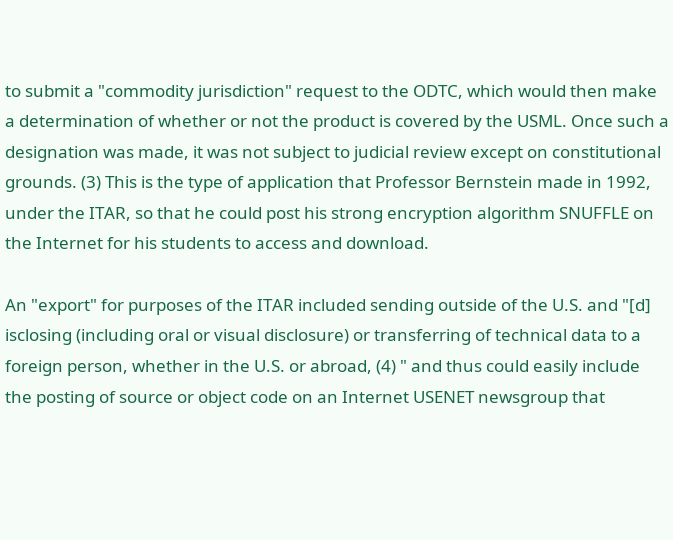to submit a "commodity jurisdiction" request to the ODTC, which would then make a determination of whether or not the product is covered by the USML. Once such a designation was made, it was not subject to judicial review except on constitutional grounds. (3) This is the type of application that Professor Bernstein made in 1992, under the ITAR, so that he could post his strong encryption algorithm SNUFFLE on the Internet for his students to access and download.

An "export" for purposes of the ITAR included sending outside of the U.S. and "[d] isclosing (including oral or visual disclosure) or transferring of technical data to a foreign person, whether in the U.S. or abroad, (4) " and thus could easily include the posting of source or object code on an Internet USENET newsgroup that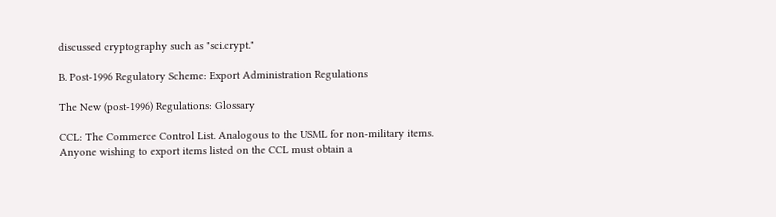discussed cryptography such as "sci.crypt."

B. Post-1996 Regulatory Scheme: Export Administration Regulations

The New (post-1996) Regulations: Glossary

CCL: The Commerce Control List. Analogous to the USML for non-military items. Anyone wishing to export items listed on the CCL must obtain a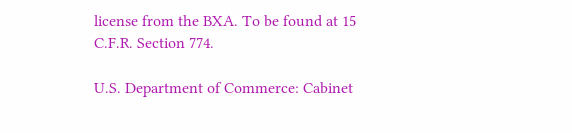license from the BXA. To be found at 15 C.F.R. Section 774.

U.S. Department of Commerce: Cabinet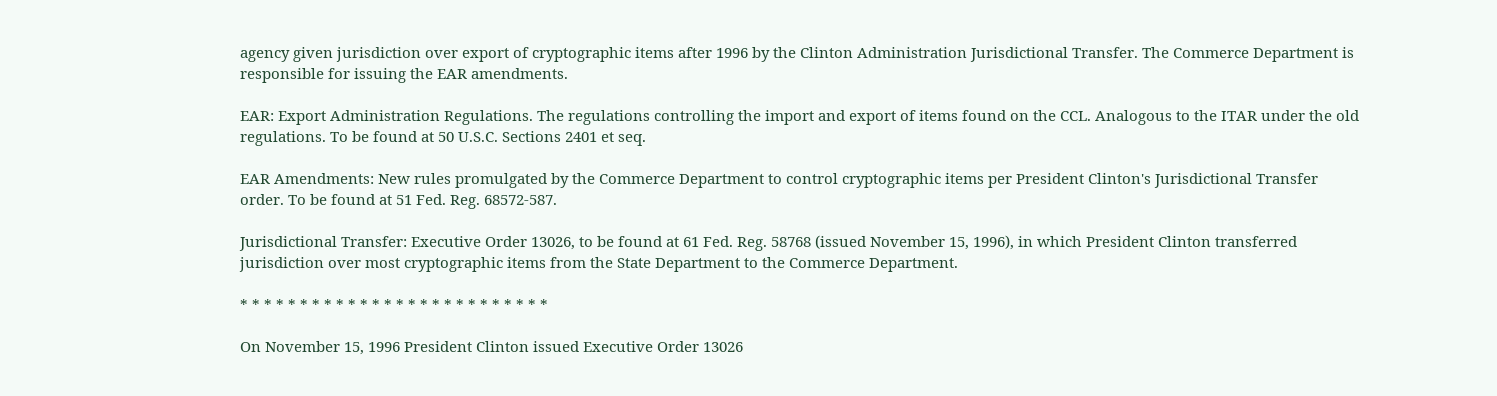agency given jurisdiction over export of cryptographic items after 1996 by the Clinton Administration Jurisdictional Transfer. The Commerce Department is responsible for issuing the EAR amendments.

EAR: Export Administration Regulations. The regulations controlling the import and export of items found on the CCL. Analogous to the ITAR under the old regulations. To be found at 50 U.S.C. Sections 2401 et seq.

EAR Amendments: New rules promulgated by the Commerce Department to control cryptographic items per President Clinton's Jurisdictional Transfer order. To be found at 51 Fed. Reg. 68572-587.

Jurisdictional Transfer: Executive Order 13026, to be found at 61 Fed. Reg. 58768 (issued November 15, 1996), in which President Clinton transferred jurisdiction over most cryptographic items from the State Department to the Commerce Department.

* * * * * * * * * * * * * * * * * * * * * * * * * *

On November 15, 1996 President Clinton issued Executive Order 13026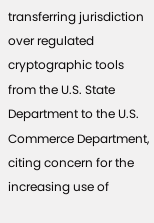transferring jurisdiction over regulated cryptographic tools from the U.S. State Department to the U.S. Commerce Department, citing concern for the increasing use of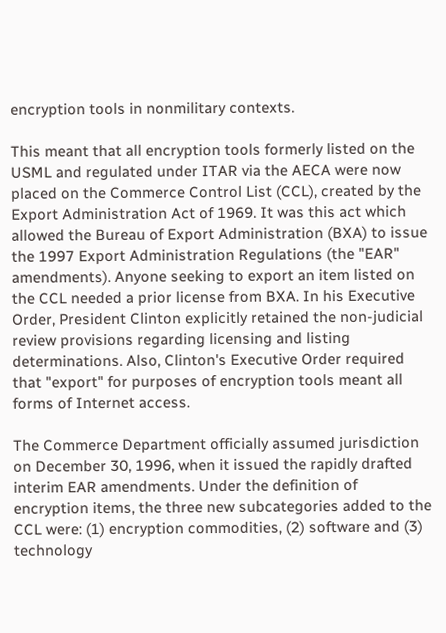encryption tools in nonmilitary contexts.

This meant that all encryption tools formerly listed on the USML and regulated under ITAR via the AECA were now placed on the Commerce Control List (CCL), created by the Export Administration Act of 1969. It was this act which allowed the Bureau of Export Administration (BXA) to issue the 1997 Export Administration Regulations (the "EAR" amendments). Anyone seeking to export an item listed on the CCL needed a prior license from BXA. In his Executive Order, President Clinton explicitly retained the non-judicial review provisions regarding licensing and listing determinations. Also, Clinton's Executive Order required that "export" for purposes of encryption tools meant all forms of Internet access.

The Commerce Department officially assumed jurisdiction on December 30, 1996, when it issued the rapidly drafted interim EAR amendments. Under the definition of encryption items, the three new subcategories added to the CCL were: (1) encryption commodities, (2) software and (3) technology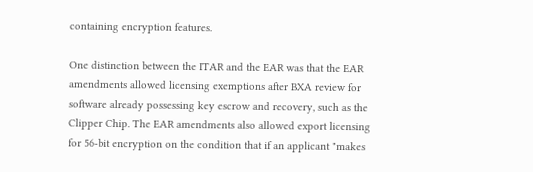containing encryption features.

One distinction between the ITAR and the EAR was that the EAR amendments allowed licensing exemptions after BXA review for software already possessing key escrow and recovery, such as the Clipper Chip. The EAR amendments also allowed export licensing for 56-bit encryption on the condition that if an applicant "makes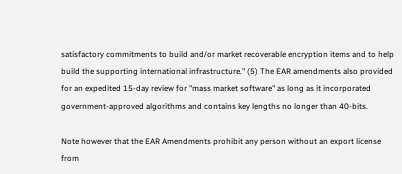satisfactory commitments to build and/or market recoverable encryption items and to help build the supporting international infrastructure." (5) The EAR amendments also provided for an expedited 15-day review for "mass market software" as long as it incorporated government-approved algorithms and contains key lengths no longer than 40-bits.

Note however that the EAR Amendments prohibit any person without an export license from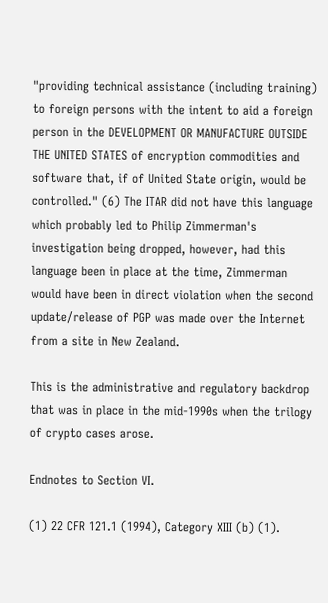"providing technical assistance (including training) to foreign persons with the intent to aid a foreign person in the DEVELOPMENT OR MANUFACTURE OUTSIDE THE UNITED STATES of encryption commodities and software that, if of United State origin, would be controlled." (6) The ITAR did not have this language which probably led to Philip Zimmerman's investigation being dropped, however, had this language been in place at the time, Zimmerman would have been in direct violation when the second update/release of PGP was made over the Internet from a site in New Zealand.

This is the administrative and regulatory backdrop that was in place in the mid-1990s when the trilogy of crypto cases arose.

Endnotes to Section VI.

(1) 22 CFR 121.1 (1994), Category XIII (b) (1).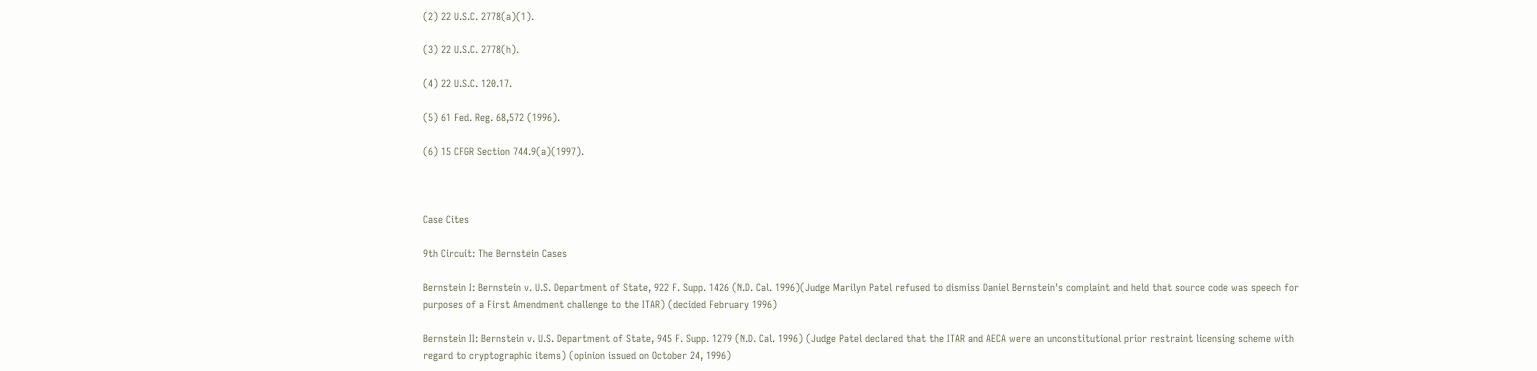(2) 22 U.S.C. 2778(a)(1).

(3) 22 U.S.C. 2778(h).

(4) 22 U.S.C. 120.17.

(5) 61 Fed. Reg. 68,572 (1996).

(6) 15 CFGR Section 744.9(a)(1997).



Case Cites

9th Circuit: The Bernstein Cases

Bernstein I: Bernstein v. U.S. Department of State, 922 F. Supp. 1426 (N.D. Cal. 1996)(Judge Marilyn Patel refused to dismiss Daniel Bernstein's complaint and held that source code was speech for purposes of a First Amendment challenge to the ITAR) (decided February 1996)

Bernstein II: Bernstein v. U.S. Department of State, 945 F. Supp. 1279 (N.D. Cal. 1996) (Judge Patel declared that the ITAR and AECA were an unconstitutional prior restraint licensing scheme with regard to cryptographic items) (opinion issued on October 24, 1996)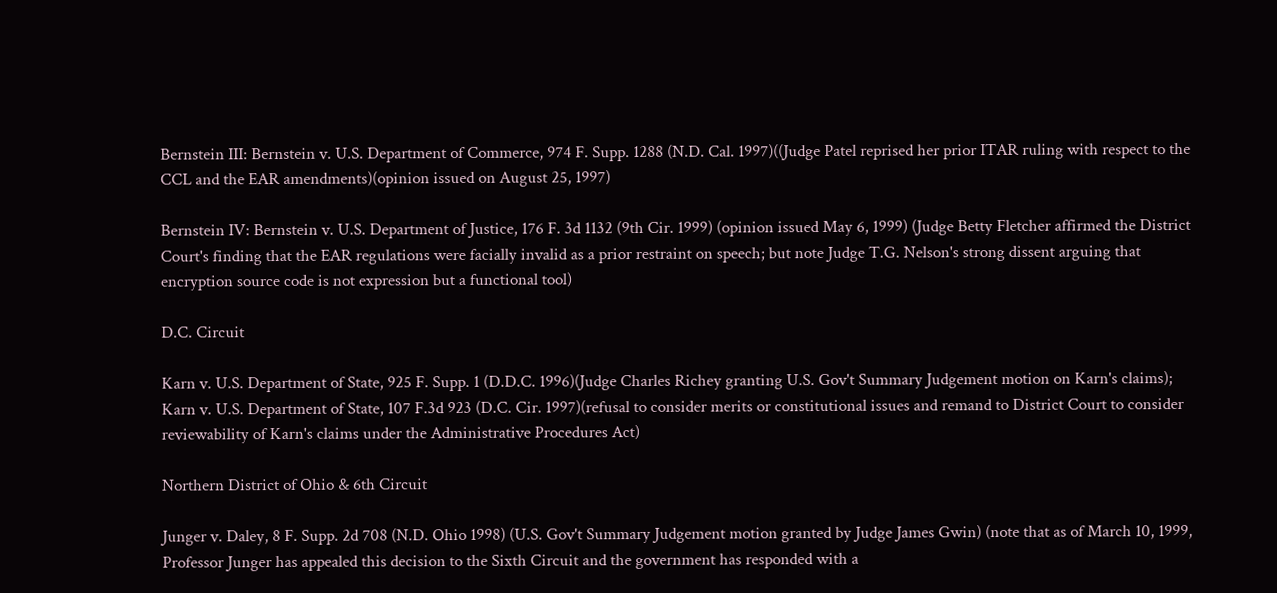Bernstein III: Bernstein v. U.S. Department of Commerce, 974 F. Supp. 1288 (N.D. Cal. 1997)((Judge Patel reprised her prior ITAR ruling with respect to the CCL and the EAR amendments)(opinion issued on August 25, 1997)

Bernstein IV: Bernstein v. U.S. Department of Justice, 176 F. 3d 1132 (9th Cir. 1999) (opinion issued May 6, 1999) (Judge Betty Fletcher affirmed the District Court's finding that the EAR regulations were facially invalid as a prior restraint on speech; but note Judge T.G. Nelson's strong dissent arguing that encryption source code is not expression but a functional tool)

D.C. Circuit

Karn v. U.S. Department of State, 925 F. Supp. 1 (D.D.C. 1996)(Judge Charles Richey granting U.S. Gov't Summary Judgement motion on Karn's claims); Karn v. U.S. Department of State, 107 F.3d 923 (D.C. Cir. 1997)(refusal to consider merits or constitutional issues and remand to District Court to consider reviewability of Karn's claims under the Administrative Procedures Act)

Northern District of Ohio & 6th Circuit

Junger v. Daley, 8 F. Supp. 2d 708 (N.D. Ohio 1998) (U.S. Gov't Summary Judgement motion granted by Judge James Gwin) (note that as of March 10, 1999, Professor Junger has appealed this decision to the Sixth Circuit and the government has responded with a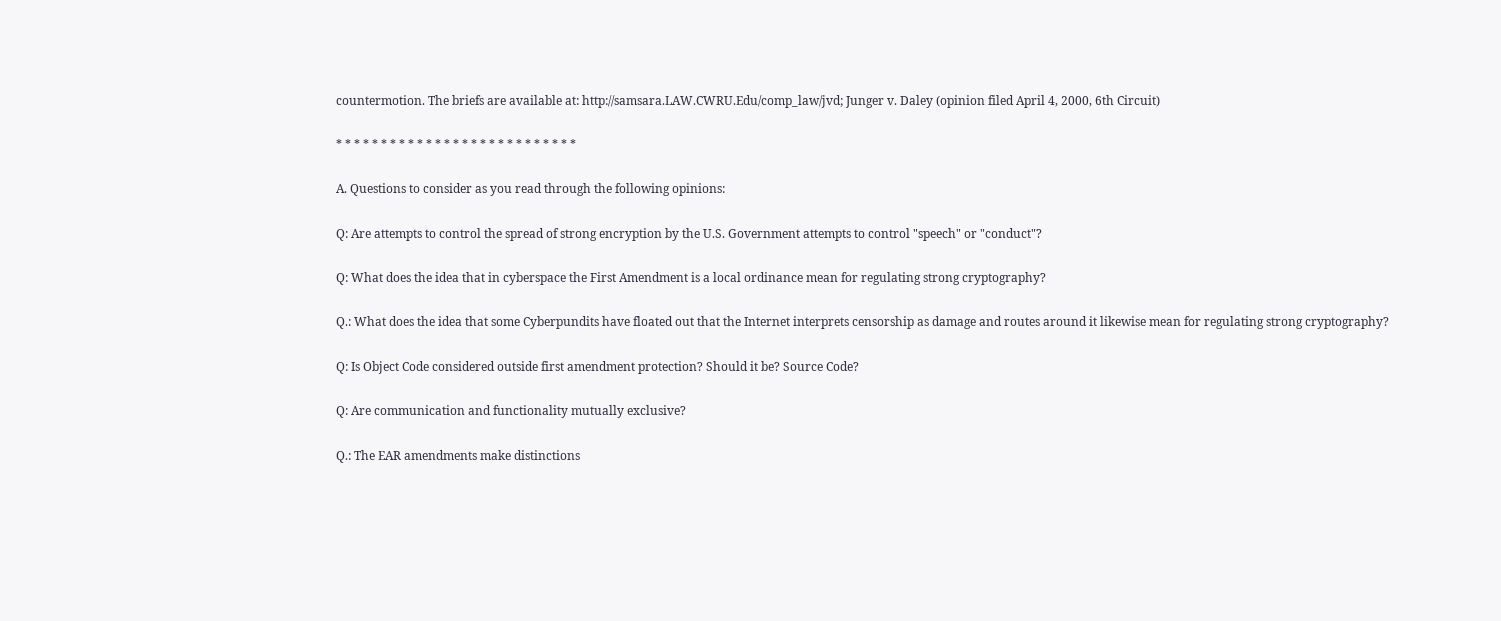countermotion. The briefs are available at: http://samsara.LAW.CWRU.Edu/comp_law/jvd; Junger v. Daley (opinion filed April 4, 2000, 6th Circuit)

* * * * * * * * * * * * * * * * * * * * * * * * * * *

A. Questions to consider as you read through the following opinions:

Q: Are attempts to control the spread of strong encryption by the U.S. Government attempts to control "speech" or "conduct"?

Q: What does the idea that in cyberspace the First Amendment is a local ordinance mean for regulating strong cryptography?

Q.: What does the idea that some Cyberpundits have floated out that the Internet interprets censorship as damage and routes around it likewise mean for regulating strong cryptography?

Q: Is Object Code considered outside first amendment protection? Should it be? Source Code?

Q: Are communication and functionality mutually exclusive?

Q.: The EAR amendments make distinctions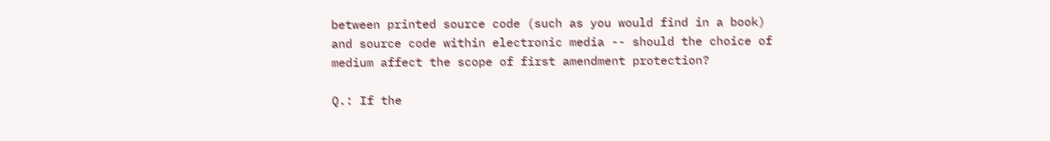between printed source code (such as you would find in a book) and source code within electronic media -- should the choice of medium affect the scope of first amendment protection?

Q.: If the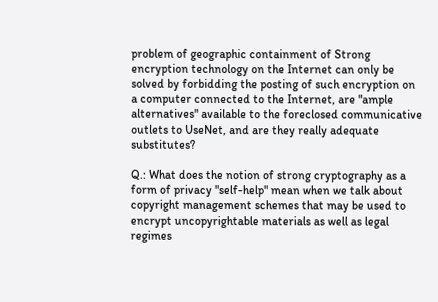problem of geographic containment of Strong encryption technology on the Internet can only be solved by forbidding the posting of such encryption on a computer connected to the Internet, are "ample alternatives" available to the foreclosed communicative outlets to UseNet, and are they really adequate substitutes?

Q.: What does the notion of strong cryptography as a form of privacy "self-help" mean when we talk about copyright management schemes that may be used to encrypt uncopyrightable materials as well as legal regimes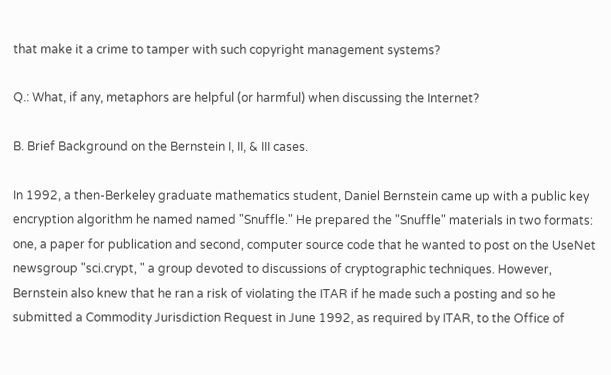that make it a crime to tamper with such copyright management systems?

Q.: What, if any, metaphors are helpful (or harmful) when discussing the Internet?

B. Brief Background on the Bernstein I, II, & III cases.

In 1992, a then-Berkeley graduate mathematics student, Daniel Bernstein came up with a public key encryption algorithm he named named "Snuffle." He prepared the "Snuffle" materials in two formats: one, a paper for publication and second, computer source code that he wanted to post on the UseNet newsgroup "sci.crypt, " a group devoted to discussions of cryptographic techniques. However, Bernstein also knew that he ran a risk of violating the ITAR if he made such a posting and so he submitted a Commodity Jurisdiction Request in June 1992, as required by ITAR, to the Office of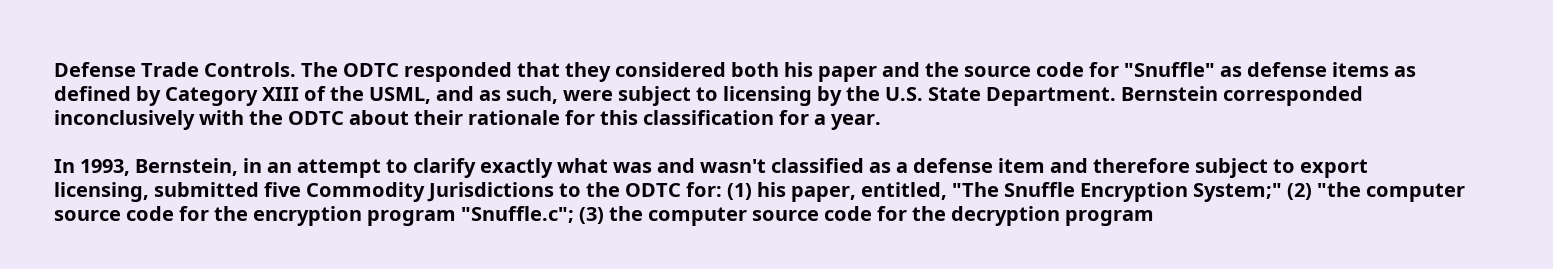Defense Trade Controls. The ODTC responded that they considered both his paper and the source code for "Snuffle" as defense items as defined by Category XIII of the USML, and as such, were subject to licensing by the U.S. State Department. Bernstein corresponded inconclusively with the ODTC about their rationale for this classification for a year.

In 1993, Bernstein, in an attempt to clarify exactly what was and wasn't classified as a defense item and therefore subject to export licensing, submitted five Commodity Jurisdictions to the ODTC for: (1) his paper, entitled, "The Snuffle Encryption System;" (2) "the computer source code for the encryption program "Snuffle.c"; (3) the computer source code for the decryption program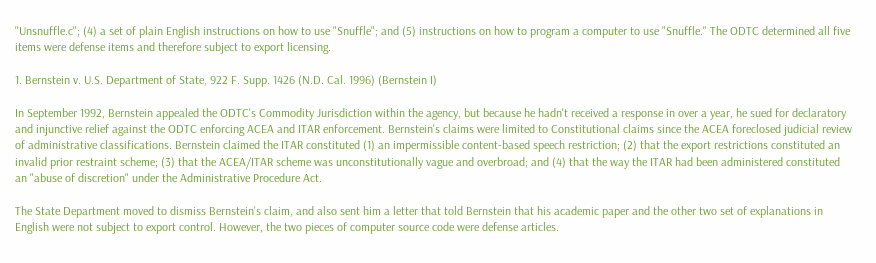"Unsnuffle.c"; (4) a set of plain English instructions on how to use "Snuffle"; and (5) instructions on how to program a computer to use "Snuffle." The ODTC determined all five items were defense items and therefore subject to export licensing.

1. Bernstein v. U.S. Department of State, 922 F. Supp. 1426 (N.D. Cal. 1996) (Bernstein I)

In September 1992, Bernstein appealed the ODTC's Commodity Jurisdiction within the agency, but because he hadn't received a response in over a year, he sued for declaratory and injunctive relief against the ODTC enforcing ACEA and ITAR enforcement. Bernstein's claims were limited to Constitutional claims since the ACEA foreclosed judicial review of administrative classifications. Bernstein claimed the ITAR constituted (1) an impermissible content-based speech restriction; (2) that the export restrictions constituted an invalid prior restraint scheme; (3) that the ACEA/ITAR scheme was unconstitutionally vague and overbroad; and (4) that the way the ITAR had been administered constituted an "abuse of discretion" under the Administrative Procedure Act.

The State Department moved to dismiss Bernstein's claim, and also sent him a letter that told Bernstein that his academic paper and the other two set of explanations in English were not subject to export control. However, the two pieces of computer source code were defense articles.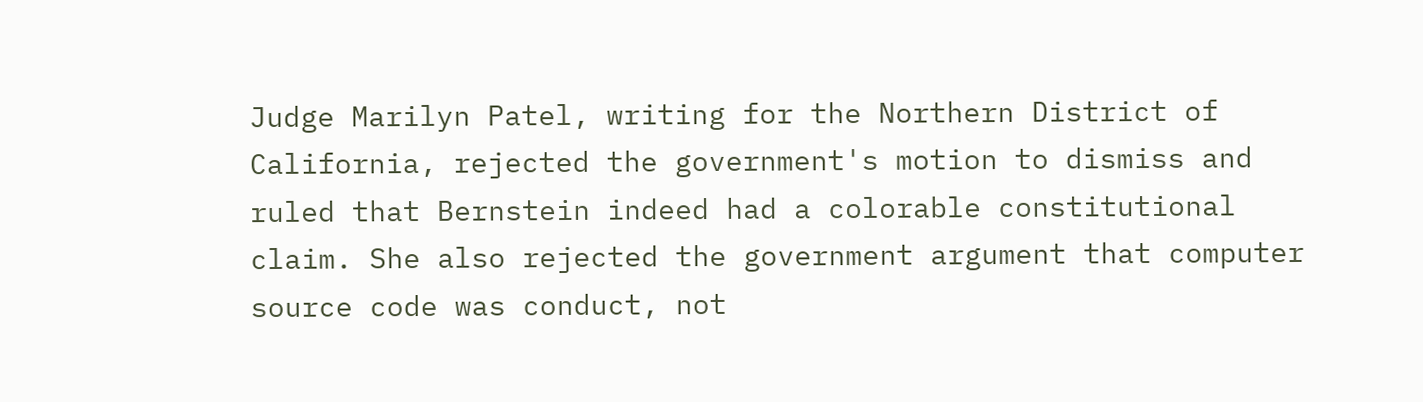Judge Marilyn Patel, writing for the Northern District of California, rejected the government's motion to dismiss and ruled that Bernstein indeed had a colorable constitutional claim. She also rejected the government argument that computer source code was conduct, not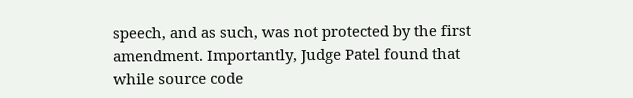speech, and as such, was not protected by the first amendment. Importantly, Judge Patel found that while source code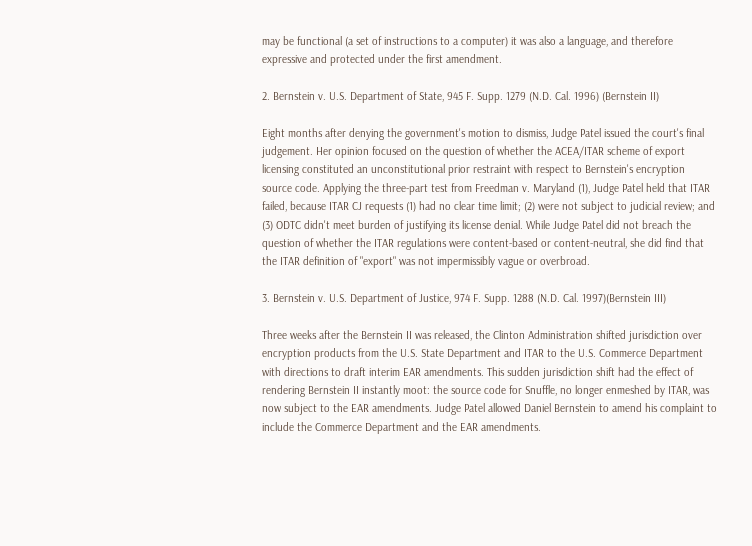may be functional (a set of instructions to a computer) it was also a language, and therefore expressive and protected under the first amendment.

2. Bernstein v. U.S. Department of State, 945 F. Supp. 1279 (N.D. Cal. 1996) (Bernstein II)

Eight months after denying the government's motion to dismiss, Judge Patel issued the court's final judgement. Her opinion focused on the question of whether the ACEA/ITAR scheme of export licensing constituted an unconstitutional prior restraint with respect to Bernstein's encryption source code. Applying the three-part test from Freedman v. Maryland (1), Judge Patel held that ITAR failed, because ITAR CJ requests (1) had no clear time limit; (2) were not subject to judicial review; and (3) ODTC didn't meet burden of justifying its license denial. While Judge Patel did not breach the question of whether the ITAR regulations were content-based or content-neutral, she did find that the ITAR definition of "export" was not impermissibly vague or overbroad.

3. Bernstein v. U.S. Department of Justice, 974 F. Supp. 1288 (N.D. Cal. 1997)(Bernstein III)

Three weeks after the Bernstein II was released, the Clinton Administration shifted jurisdiction over encryption products from the U.S. State Department and ITAR to the U.S. Commerce Department with directions to draft interim EAR amendments. This sudden jurisdiction shift had the effect of rendering Bernstein II instantly moot: the source code for Snuffle, no longer enmeshed by ITAR, was now subject to the EAR amendments. Judge Patel allowed Daniel Bernstein to amend his complaint to include the Commerce Department and the EAR amendments.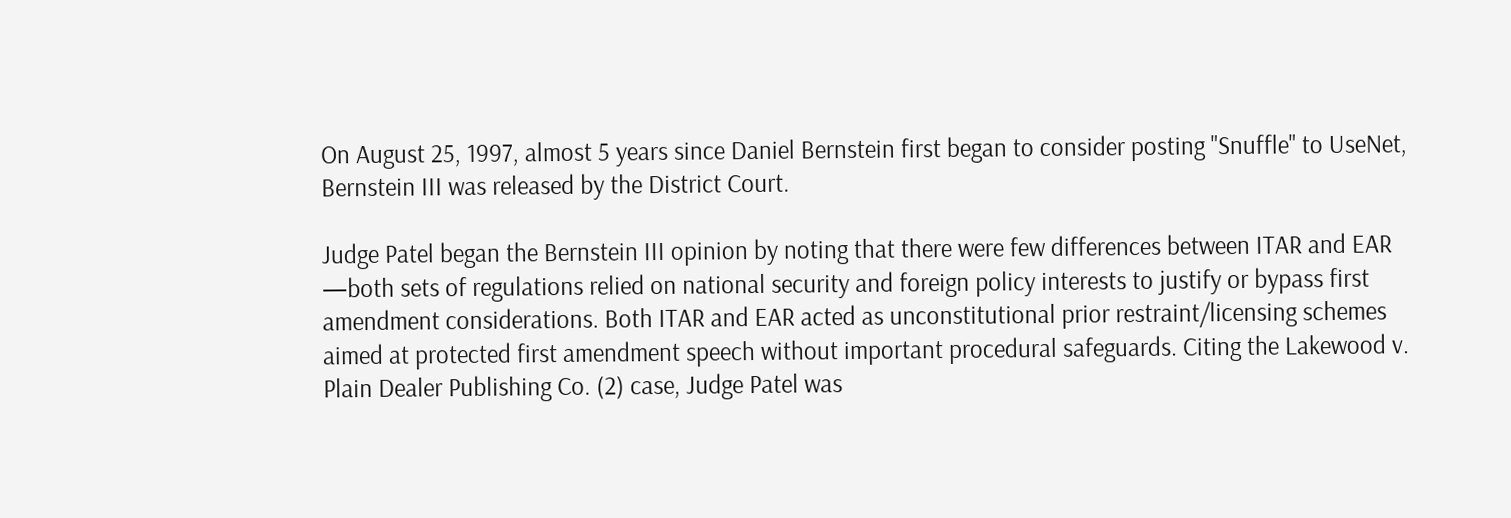On August 25, 1997, almost 5 years since Daniel Bernstein first began to consider posting "Snuffle" to UseNet, Bernstein III was released by the District Court.

Judge Patel began the Bernstein III opinion by noting that there were few differences between ITAR and EAR —both sets of regulations relied on national security and foreign policy interests to justify or bypass first amendment considerations. Both ITAR and EAR acted as unconstitutional prior restraint/licensing schemes aimed at protected first amendment speech without important procedural safeguards. Citing the Lakewood v. Plain Dealer Publishing Co. (2) case, Judge Patel was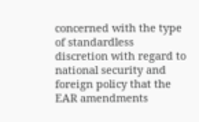concerned with the type of standardless discretion with regard to national security and foreign policy that the EAR amendments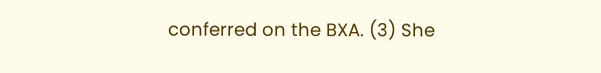conferred on the BXA. (3) She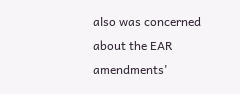also was concerned about the EAR amendments'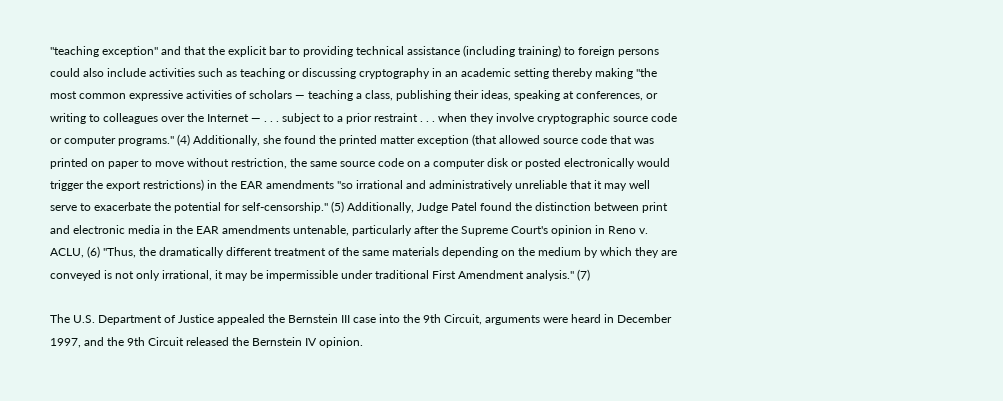"teaching exception" and that the explicit bar to providing technical assistance (including training) to foreign persons could also include activities such as teaching or discussing cryptography in an academic setting thereby making "the most common expressive activities of scholars — teaching a class, publishing their ideas, speaking at conferences, or writing to colleagues over the Internet — . . . subject to a prior restraint . . . when they involve cryptographic source code or computer programs." (4) Additionally, she found the printed matter exception (that allowed source code that was printed on paper to move without restriction, the same source code on a computer disk or posted electronically would trigger the export restrictions) in the EAR amendments "so irrational and administratively unreliable that it may well serve to exacerbate the potential for self-censorship." (5) Additionally, Judge Patel found the distinction between print and electronic media in the EAR amendments untenable, particularly after the Supreme Court's opinion in Reno v. ACLU, (6) "Thus, the dramatically different treatment of the same materials depending on the medium by which they are conveyed is not only irrational, it may be impermissible under traditional First Amendment analysis." (7)

The U.S. Department of Justice appealed the Bernstein III case into the 9th Circuit, arguments were heard in December 1997, and the 9th Circuit released the Bernstein IV opinion.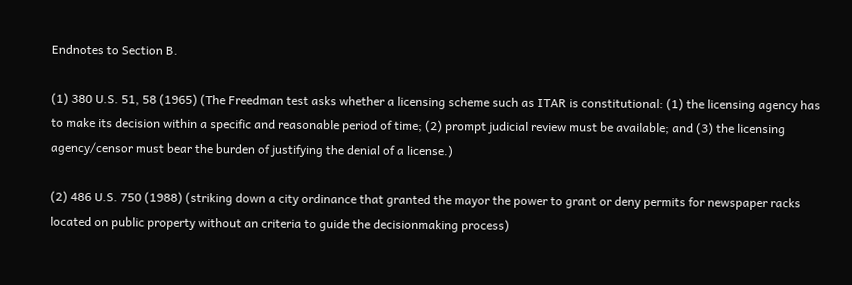Endnotes to Section B.

(1) 380 U.S. 51, 58 (1965) (The Freedman test asks whether a licensing scheme such as ITAR is constitutional: (1) the licensing agency has to make its decision within a specific and reasonable period of time; (2) prompt judicial review must be available; and (3) the licensing agency/censor must bear the burden of justifying the denial of a license.)

(2) 486 U.S. 750 (1988) (striking down a city ordinance that granted the mayor the power to grant or deny permits for newspaper racks located on public property without an criteria to guide the decisionmaking process)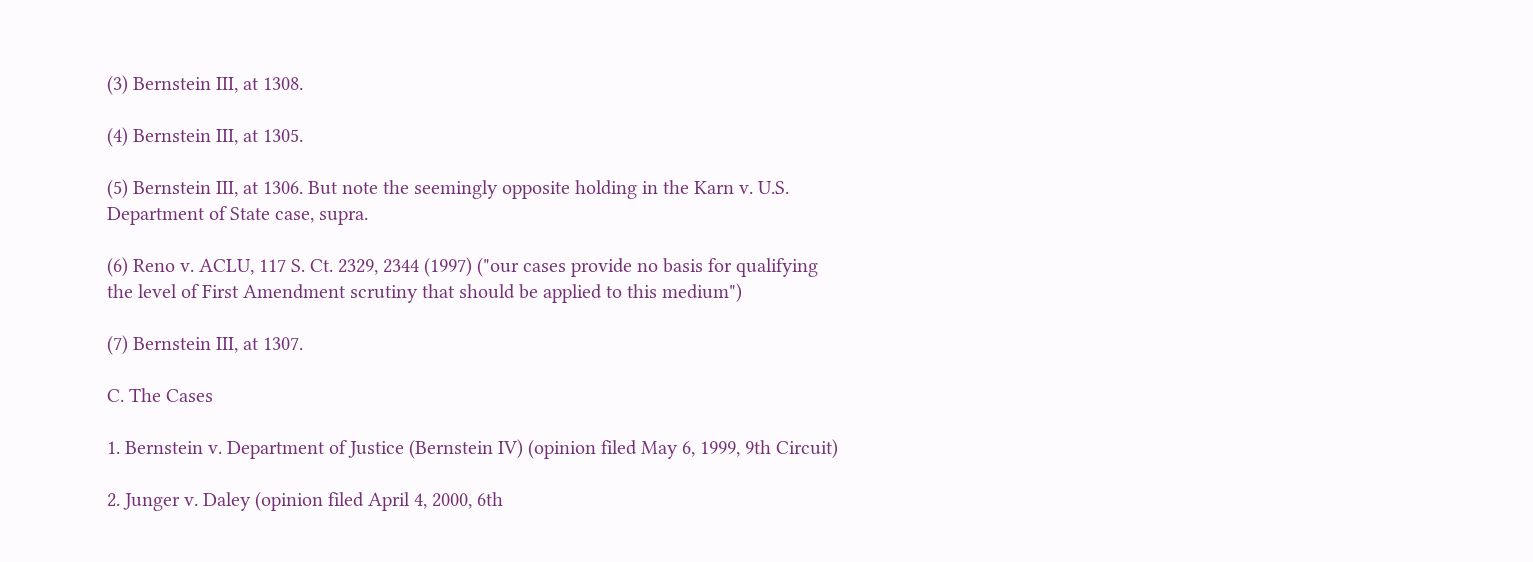(3) Bernstein III, at 1308.

(4) Bernstein III, at 1305.

(5) Bernstein III, at 1306. But note the seemingly opposite holding in the Karn v. U.S. Department of State case, supra.

(6) Reno v. ACLU, 117 S. Ct. 2329, 2344 (1997) ("our cases provide no basis for qualifying the level of First Amendment scrutiny that should be applied to this medium")

(7) Bernstein III, at 1307.

C. The Cases

1. Bernstein v. Department of Justice (Bernstein IV) (opinion filed May 6, 1999, 9th Circuit)

2. Junger v. Daley (opinion filed April 4, 2000, 6th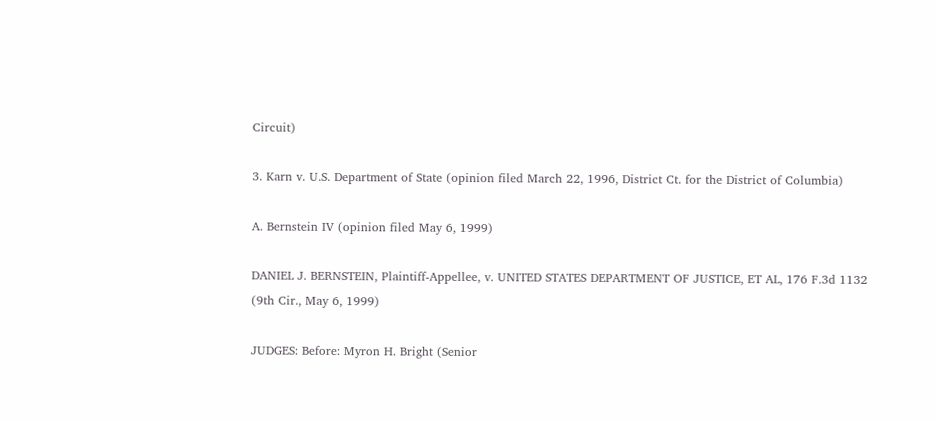Circuit)

3. Karn v. U.S. Department of State (opinion filed March 22, 1996, District Ct. for the District of Columbia)

A. Bernstein IV (opinion filed May 6, 1999)

DANIEL J. BERNSTEIN, Plaintiff-Appellee, v. UNITED STATES DEPARTMENT OF JUSTICE, ET AL, 176 F.3d 1132 (9th Cir., May 6, 1999)

JUDGES: Before: Myron H. Bright (Senior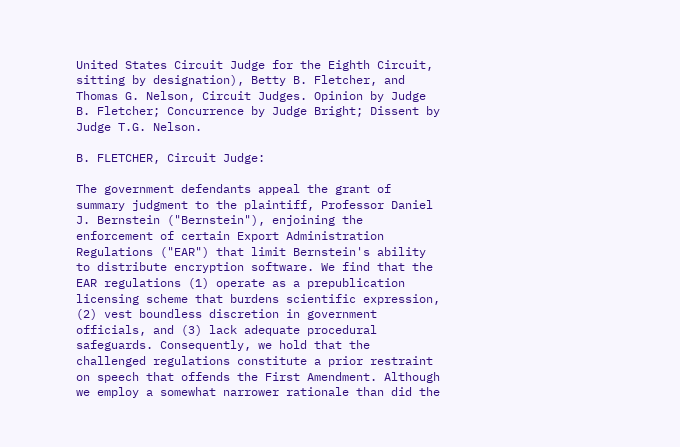United States Circuit Judge for the Eighth Circuit, sitting by designation), Betty B. Fletcher, and Thomas G. Nelson, Circuit Judges. Opinion by Judge B. Fletcher; Concurrence by Judge Bright; Dissent by Judge T.G. Nelson.

B. FLETCHER, Circuit Judge:

The government defendants appeal the grant of summary judgment to the plaintiff, Professor Daniel J. Bernstein ("Bernstein"), enjoining the enforcement of certain Export Administration Regulations ("EAR") that limit Bernstein's ability to distribute encryption software. We find that the EAR regulations (1) operate as a prepublication licensing scheme that burdens scientific expression, (2) vest boundless discretion in government officials, and (3) lack adequate procedural safeguards. Consequently, we hold that the challenged regulations constitute a prior restraint on speech that offends the First Amendment. Although we employ a somewhat narrower rationale than did the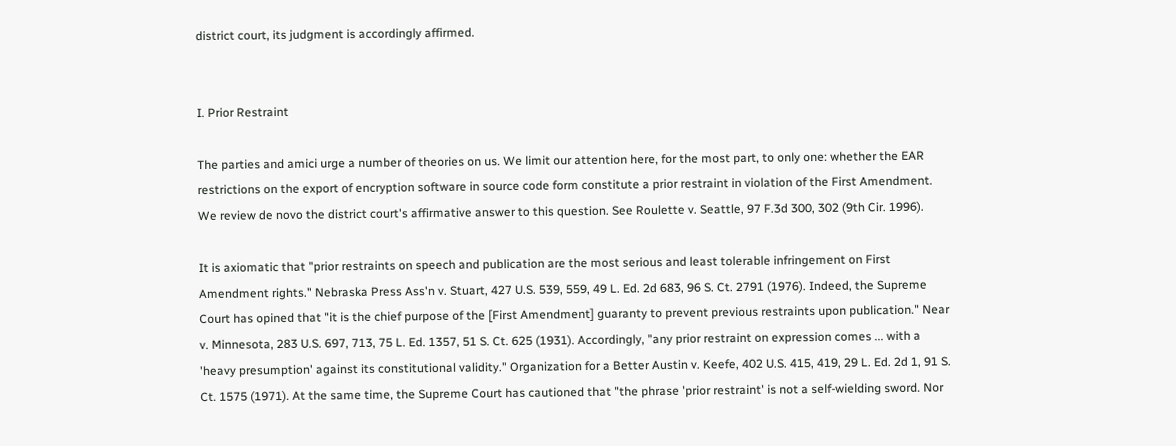district court, its judgment is accordingly affirmed.


I. Prior Restraint

The parties and amici urge a number of theories on us. We limit our attention here, for the most part, to only one: whether the EAR restrictions on the export of encryption software in source code form constitute a prior restraint in violation of the First Amendment. We review de novo the district court's affirmative answer to this question. See Roulette v. Seattle, 97 F.3d 300, 302 (9th Cir. 1996).

It is axiomatic that "prior restraints on speech and publication are the most serious and least tolerable infringement on First Amendment rights." Nebraska Press Ass'n v. Stuart, 427 U.S. 539, 559, 49 L. Ed. 2d 683, 96 S. Ct. 2791 (1976). Indeed, the Supreme Court has opined that "it is the chief purpose of the [First Amendment] guaranty to prevent previous restraints upon publication." Near v. Minnesota, 283 U.S. 697, 713, 75 L. Ed. 1357, 51 S. Ct. 625 (1931). Accordingly, "any prior restraint on expression comes ... with a 'heavy presumption' against its constitutional validity." Organization for a Better Austin v. Keefe, 402 U.S. 415, 419, 29 L. Ed. 2d 1, 91 S. Ct. 1575 (1971). At the same time, the Supreme Court has cautioned that "the phrase 'prior restraint' is not a self-wielding sword. Nor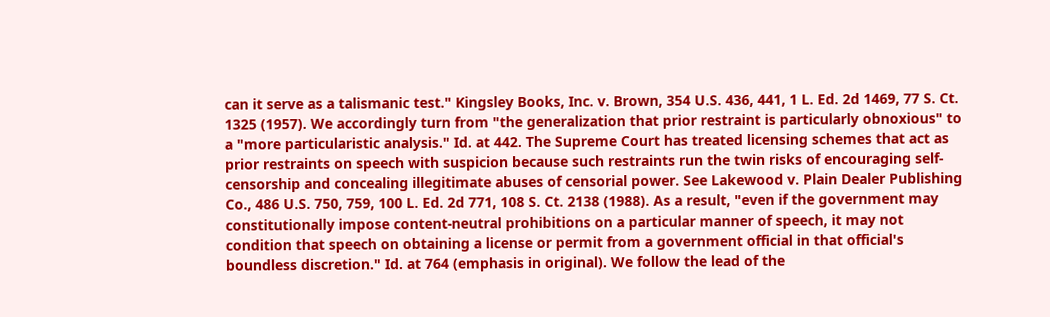can it serve as a talismanic test." Kingsley Books, Inc. v. Brown, 354 U.S. 436, 441, 1 L. Ed. 2d 1469, 77 S. Ct. 1325 (1957). We accordingly turn from "the generalization that prior restraint is particularly obnoxious" to a "more particularistic analysis." Id. at 442. The Supreme Court has treated licensing schemes that act as prior restraints on speech with suspicion because such restraints run the twin risks of encouraging self-censorship and concealing illegitimate abuses of censorial power. See Lakewood v. Plain Dealer Publishing Co., 486 U.S. 750, 759, 100 L. Ed. 2d 771, 108 S. Ct. 2138 (1988). As a result, "even if the government may constitutionally impose content-neutral prohibitions on a particular manner of speech, it may not condition that speech on obtaining a license or permit from a government official in that official's boundless discretion." Id. at 764 (emphasis in original). We follow the lead of the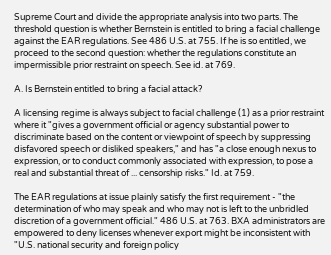Supreme Court and divide the appropriate analysis into two parts. The threshold question is whether Bernstein is entitled to bring a facial challenge against the EAR regulations. See 486 U.S. at 755. If he is so entitled, we proceed to the second question: whether the regulations constitute an impermissible prior restraint on speech. See id. at 769.

A. Is Bernstein entitled to bring a facial attack?

A licensing regime is always subject to facial challenge (1) as a prior restraint where it "gives a government official or agency substantial power to discriminate based on the content or viewpoint of speech by suppressing disfavored speech or disliked speakers," and has "a close enough nexus to expression, or to conduct commonly associated with expression, to pose a real and substantial threat of ... censorship risks." Id. at 759.

The EAR regulations at issue plainly satisfy the first requirement - "the determination of who may speak and who may not is left to the unbridled discretion of a government official." 486 U.S. at 763. BXA administrators are empowered to deny licenses whenever export might be inconsistent with "U.S. national security and foreign policy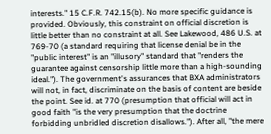interests." 15 C.F.R. 742.15(b). No more specific guidance is provided. Obviously, this constraint on official discretion is little better than no constraint at all. See Lakewood, 486 U.S. at 769-70 (a standard requiring that license denial be in the "public interest" is an "illusory" standard that "renders the guarantee against censorship little more than a high-sounding ideal."). The government's assurances that BXA administrators will not, in fact, discriminate on the basis of content are beside the point. See id. at 770 (presumption that official will act in good faith "is the very presumption that the doctrine forbidding unbridled discretion disallows."). After all, "the mere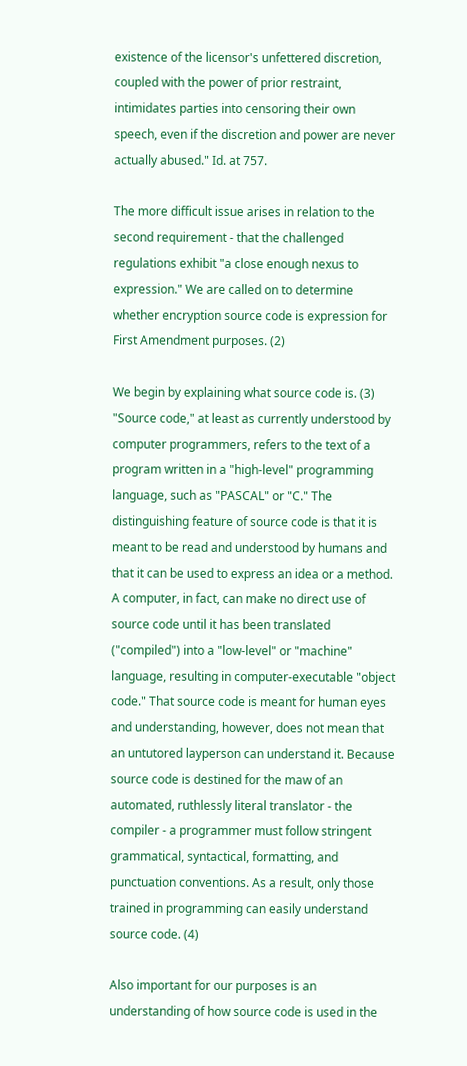existence of the licensor's unfettered discretion, coupled with the power of prior restraint, intimidates parties into censoring their own speech, even if the discretion and power are never actually abused." Id. at 757.

The more difficult issue arises in relation to the second requirement - that the challenged regulations exhibit "a close enough nexus to expression." We are called on to determine whether encryption source code is expression for First Amendment purposes. (2)

We begin by explaining what source code is. (3) "Source code," at least as currently understood by computer programmers, refers to the text of a program written in a "high-level" programming language, such as "PASCAL" or "C." The distinguishing feature of source code is that it is meant to be read and understood by humans and that it can be used to express an idea or a method. A computer, in fact, can make no direct use of source code until it has been translated ("compiled") into a "low-level" or "machine" language, resulting in computer-executable "object code." That source code is meant for human eyes and understanding, however, does not mean that an untutored layperson can understand it. Because source code is destined for the maw of an automated, ruthlessly literal translator - the compiler - a programmer must follow stringent grammatical, syntactical, formatting, and punctuation conventions. As a result, only those trained in programming can easily understand source code. (4)

Also important for our purposes is an understanding of how source code is used in the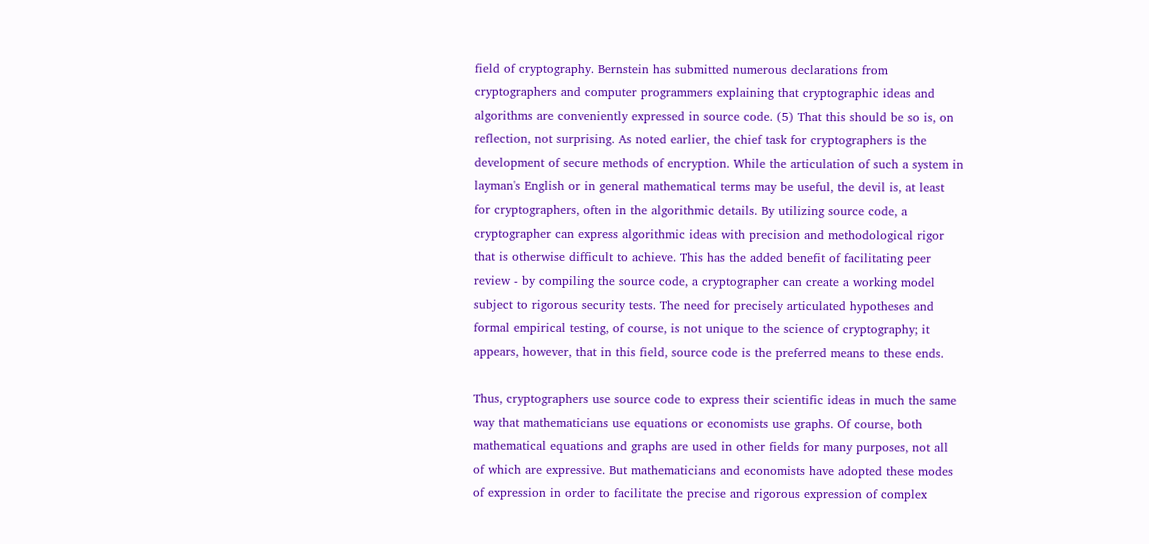field of cryptography. Bernstein has submitted numerous declarations from cryptographers and computer programmers explaining that cryptographic ideas and algorithms are conveniently expressed in source code. (5) That this should be so is, on reflection, not surprising. As noted earlier, the chief task for cryptographers is the development of secure methods of encryption. While the articulation of such a system in layman's English or in general mathematical terms may be useful, the devil is, at least for cryptographers, often in the algorithmic details. By utilizing source code, a cryptographer can express algorithmic ideas with precision and methodological rigor that is otherwise difficult to achieve. This has the added benefit of facilitating peer review - by compiling the source code, a cryptographer can create a working model subject to rigorous security tests. The need for precisely articulated hypotheses and formal empirical testing, of course, is not unique to the science of cryptography; it appears, however, that in this field, source code is the preferred means to these ends.

Thus, cryptographers use source code to express their scientific ideas in much the same way that mathematicians use equations or economists use graphs. Of course, both mathematical equations and graphs are used in other fields for many purposes, not all of which are expressive. But mathematicians and economists have adopted these modes of expression in order to facilitate the precise and rigorous expression of complex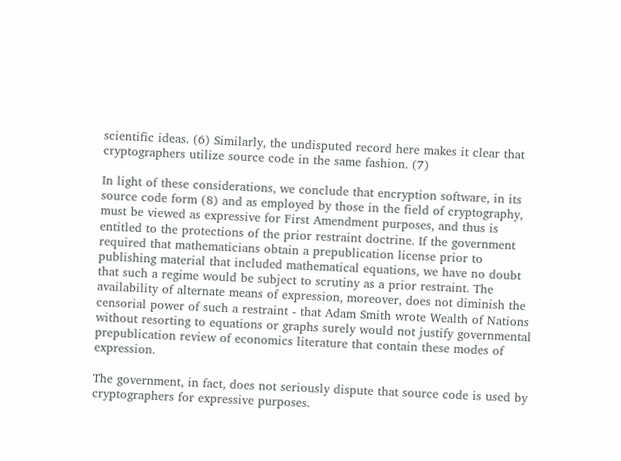scientific ideas. (6) Similarly, the undisputed record here makes it clear that cryptographers utilize source code in the same fashion. (7)

In light of these considerations, we conclude that encryption software, in its source code form (8) and as employed by those in the field of cryptography, must be viewed as expressive for First Amendment purposes, and thus is entitled to the protections of the prior restraint doctrine. If the government required that mathematicians obtain a prepublication license prior to publishing material that included mathematical equations, we have no doubt that such a regime would be subject to scrutiny as a prior restraint. The availability of alternate means of expression, moreover, does not diminish the censorial power of such a restraint - that Adam Smith wrote Wealth of Nations without resorting to equations or graphs surely would not justify governmental prepublication review of economics literature that contain these modes of expression.

The government, in fact, does not seriously dispute that source code is used by cryptographers for expressive purposes.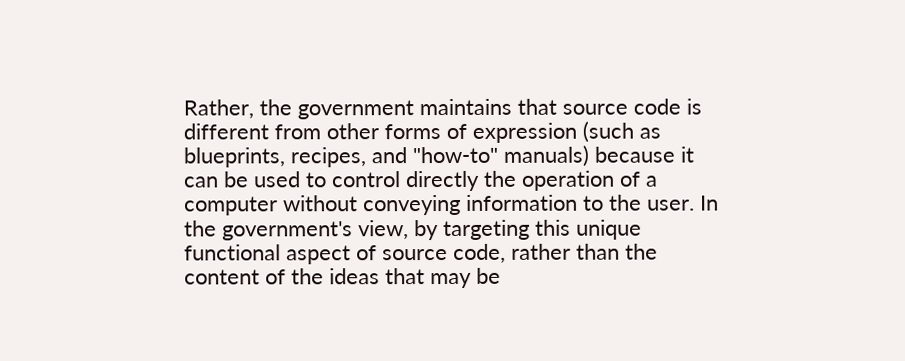Rather, the government maintains that source code is different from other forms of expression (such as blueprints, recipes, and "how-to" manuals) because it can be used to control directly the operation of a computer without conveying information to the user. In the government's view, by targeting this unique functional aspect of source code, rather than the content of the ideas that may be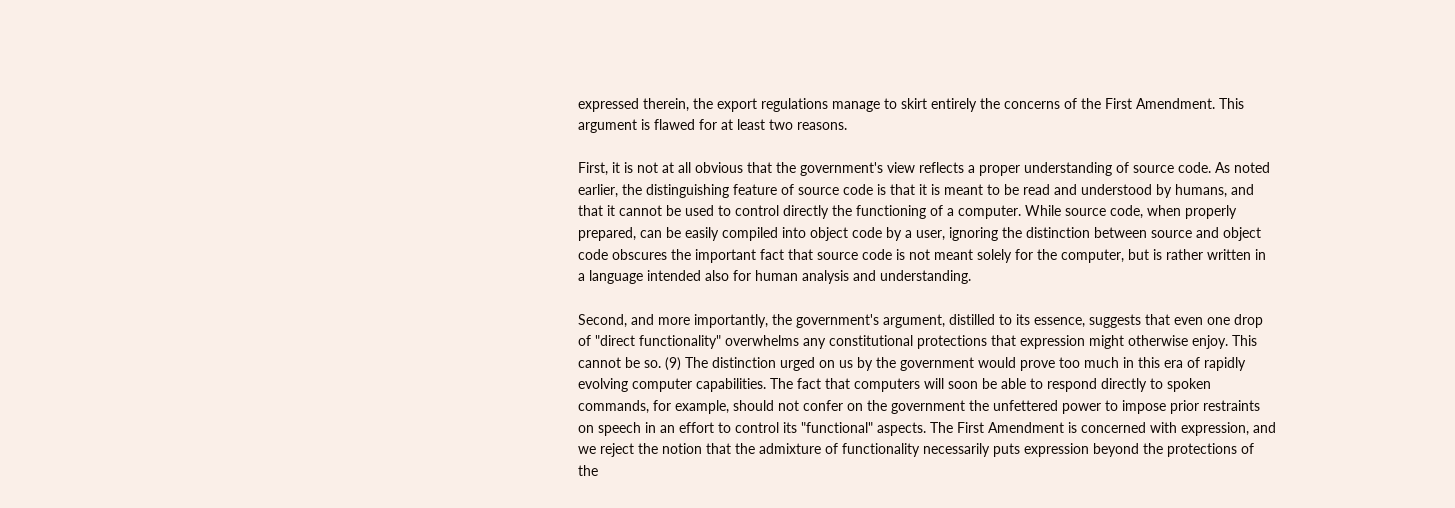expressed therein, the export regulations manage to skirt entirely the concerns of the First Amendment. This argument is flawed for at least two reasons.

First, it is not at all obvious that the government's view reflects a proper understanding of source code. As noted earlier, the distinguishing feature of source code is that it is meant to be read and understood by humans, and that it cannot be used to control directly the functioning of a computer. While source code, when properly prepared, can be easily compiled into object code by a user, ignoring the distinction between source and object code obscures the important fact that source code is not meant solely for the computer, but is rather written in a language intended also for human analysis and understanding.

Second, and more importantly, the government's argument, distilled to its essence, suggests that even one drop of "direct functionality" overwhelms any constitutional protections that expression might otherwise enjoy. This cannot be so. (9) The distinction urged on us by the government would prove too much in this era of rapidly evolving computer capabilities. The fact that computers will soon be able to respond directly to spoken commands, for example, should not confer on the government the unfettered power to impose prior restraints on speech in an effort to control its "functional" aspects. The First Amendment is concerned with expression, and we reject the notion that the admixture of functionality necessarily puts expression beyond the protections of the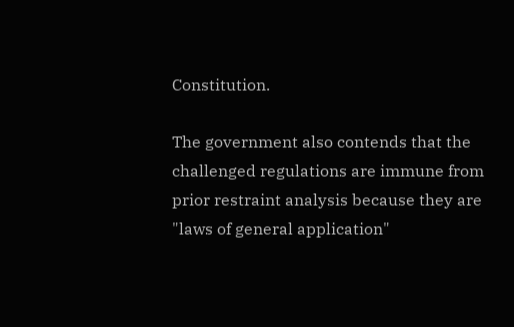Constitution.

The government also contends that the challenged regulations are immune from prior restraint analysis because they are "laws of general application"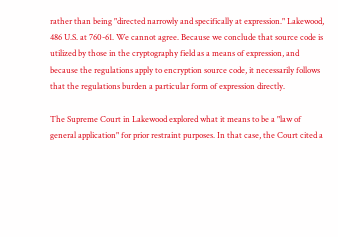rather than being "directed narrowly and specifically at expression." Lakewood, 486 U.S. at 760-61. We cannot agree. Because we conclude that source code is utilized by those in the cryptography field as a means of expression, and because the regulations apply to encryption source code, it necessarily follows that the regulations burden a particular form of expression directly.

The Supreme Court in Lakewood explored what it means to be a "law of general application" for prior restraint purposes. In that case, the Court cited a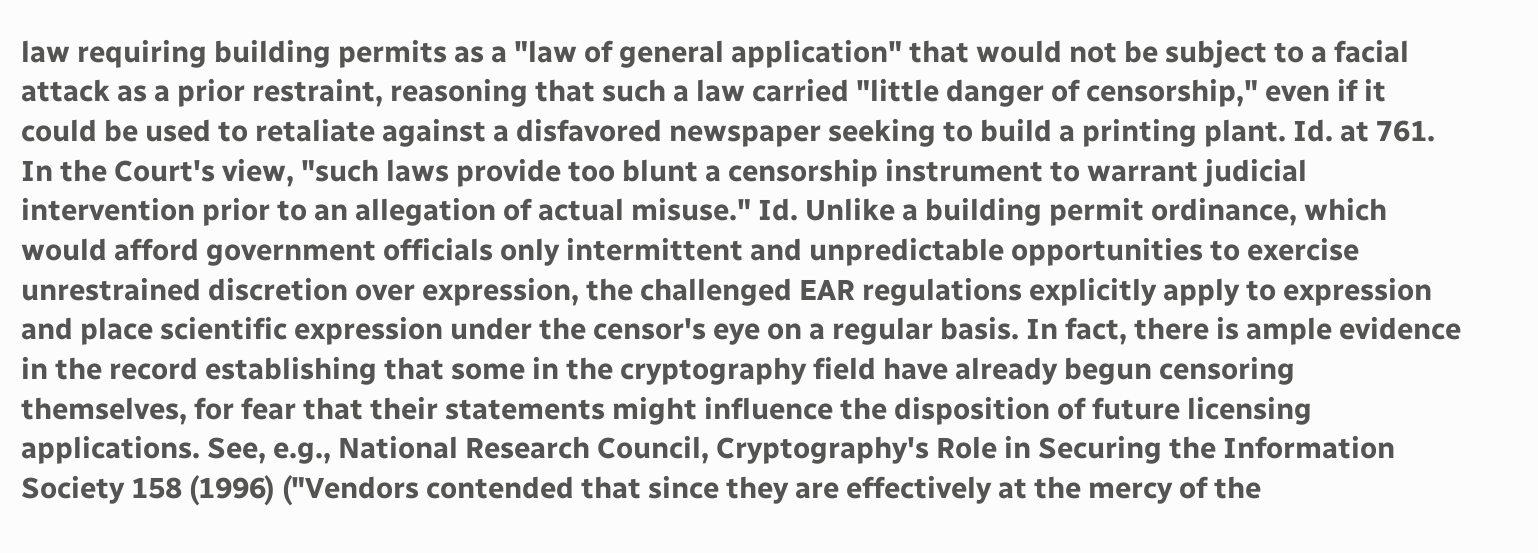law requiring building permits as a "law of general application" that would not be subject to a facial attack as a prior restraint, reasoning that such a law carried "little danger of censorship," even if it could be used to retaliate against a disfavored newspaper seeking to build a printing plant. Id. at 761. In the Court's view, "such laws provide too blunt a censorship instrument to warrant judicial intervention prior to an allegation of actual misuse." Id. Unlike a building permit ordinance, which would afford government officials only intermittent and unpredictable opportunities to exercise unrestrained discretion over expression, the challenged EAR regulations explicitly apply to expression and place scientific expression under the censor's eye on a regular basis. In fact, there is ample evidence in the record establishing that some in the cryptography field have already begun censoring themselves, for fear that their statements might influence the disposition of future licensing applications. See, e.g., National Research Council, Cryptography's Role in Securing the Information Society 158 (1996) ("Vendors contended that since they are effectively at the mercy of the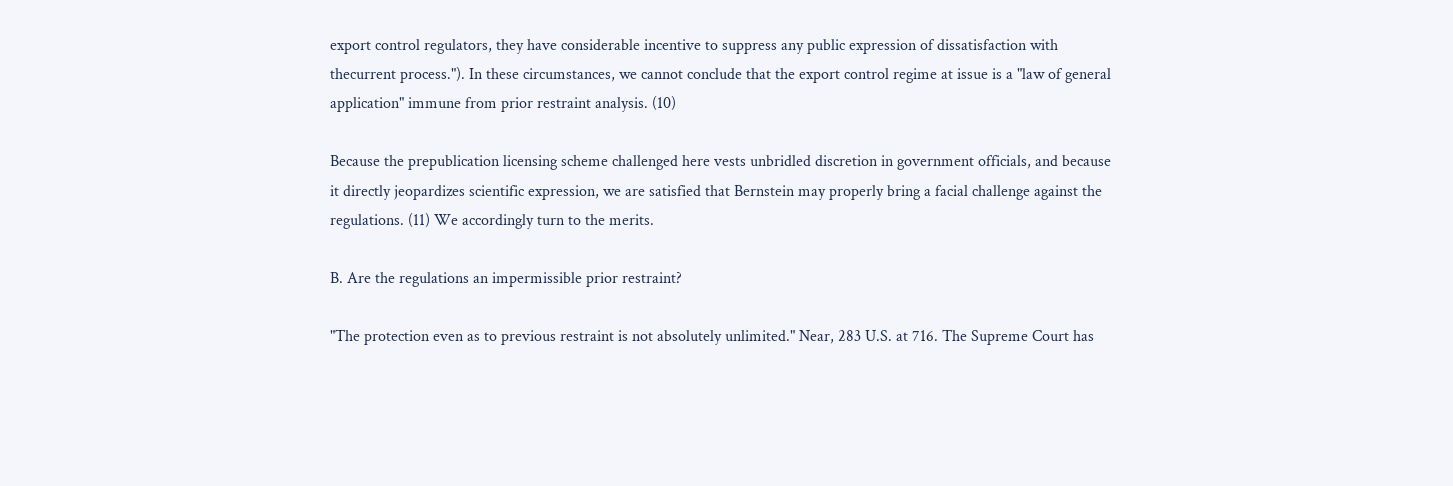export control regulators, they have considerable incentive to suppress any public expression of dissatisfaction with thecurrent process."). In these circumstances, we cannot conclude that the export control regime at issue is a "law of general application" immune from prior restraint analysis. (10)

Because the prepublication licensing scheme challenged here vests unbridled discretion in government officials, and because it directly jeopardizes scientific expression, we are satisfied that Bernstein may properly bring a facial challenge against the regulations. (11) We accordingly turn to the merits.

B. Are the regulations an impermissible prior restraint?

"The protection even as to previous restraint is not absolutely unlimited." Near, 283 U.S. at 716. The Supreme Court has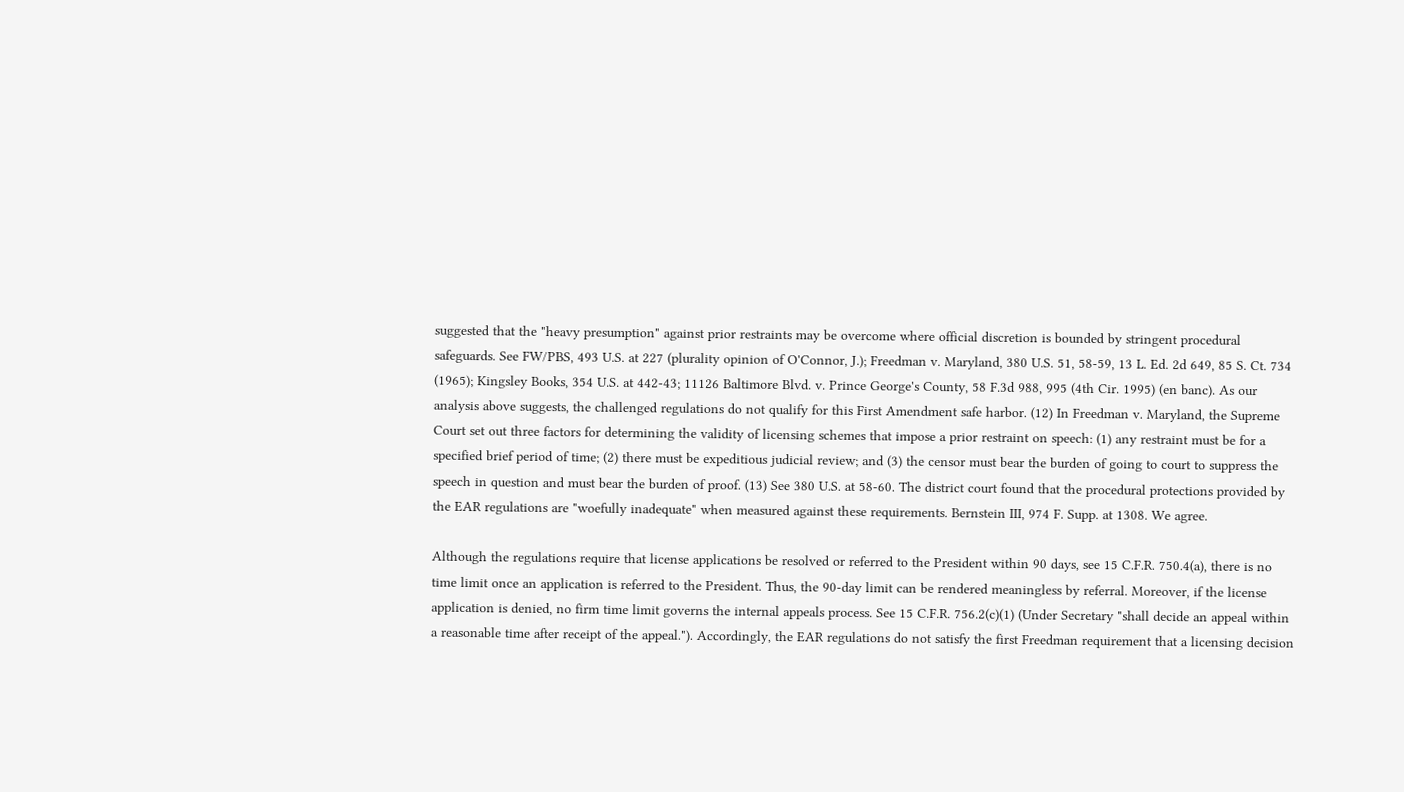suggested that the "heavy presumption" against prior restraints may be overcome where official discretion is bounded by stringent procedural safeguards. See FW/PBS, 493 U.S. at 227 (plurality opinion of O'Connor, J.); Freedman v. Maryland, 380 U.S. 51, 58-59, 13 L. Ed. 2d 649, 85 S. Ct. 734 (1965); Kingsley Books, 354 U.S. at 442-43; 11126 Baltimore Blvd. v. Prince George's County, 58 F.3d 988, 995 (4th Cir. 1995) (en banc). As our analysis above suggests, the challenged regulations do not qualify for this First Amendment safe harbor. (12) In Freedman v. Maryland, the Supreme Court set out three factors for determining the validity of licensing schemes that impose a prior restraint on speech: (1) any restraint must be for a specified brief period of time; (2) there must be expeditious judicial review; and (3) the censor must bear the burden of going to court to suppress the speech in question and must bear the burden of proof. (13) See 380 U.S. at 58-60. The district court found that the procedural protections provided by the EAR regulations are "woefully inadequate" when measured against these requirements. Bernstein III, 974 F. Supp. at 1308. We agree.

Although the regulations require that license applications be resolved or referred to the President within 90 days, see 15 C.F.R. 750.4(a), there is no time limit once an application is referred to the President. Thus, the 90-day limit can be rendered meaningless by referral. Moreover, if the license application is denied, no firm time limit governs the internal appeals process. See 15 C.F.R. 756.2(c)(1) (Under Secretary "shall decide an appeal within a reasonable time after receipt of the appeal."). Accordingly, the EAR regulations do not satisfy the first Freedman requirement that a licensing decision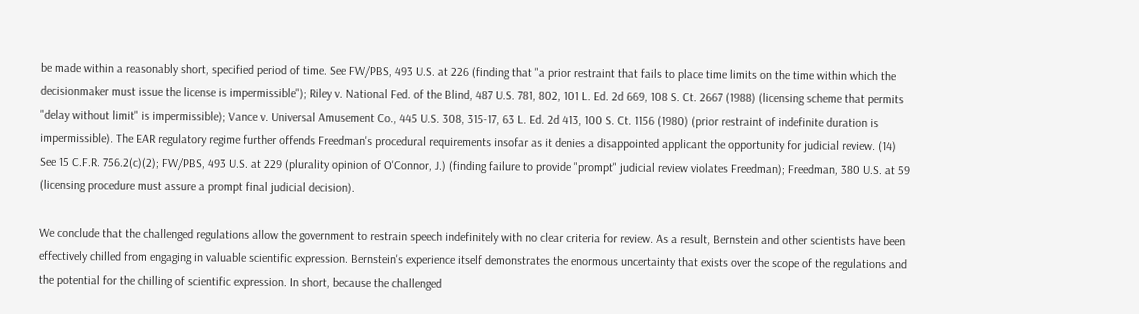be made within a reasonably short, specified period of time. See FW/PBS, 493 U.S. at 226 (finding that "a prior restraint that fails to place time limits on the time within which the decisionmaker must issue the license is impermissible"); Riley v. National Fed. of the Blind, 487 U.S. 781, 802, 101 L. Ed. 2d 669, 108 S. Ct. 2667 (1988) (licensing scheme that permits "delay without limit" is impermissible); Vance v. Universal Amusement Co., 445 U.S. 308, 315-17, 63 L. Ed. 2d 413, 100 S. Ct. 1156 (1980) (prior restraint of indefinite duration is impermissible). The EAR regulatory regime further offends Freedman's procedural requirements insofar as it denies a disappointed applicant the opportunity for judicial review. (14) See 15 C.F.R. 756.2(c)(2); FW/PBS, 493 U.S. at 229 (plurality opinion of O'Connor, J.) (finding failure to provide "prompt" judicial review violates Freedman); Freedman, 380 U.S. at 59 (licensing procedure must assure a prompt final judicial decision).

We conclude that the challenged regulations allow the government to restrain speech indefinitely with no clear criteria for review. As a result, Bernstein and other scientists have been effectively chilled from engaging in valuable scientific expression. Bernstein's experience itself demonstrates the enormous uncertainty that exists over the scope of the regulations and the potential for the chilling of scientific expression. In short, because the challenged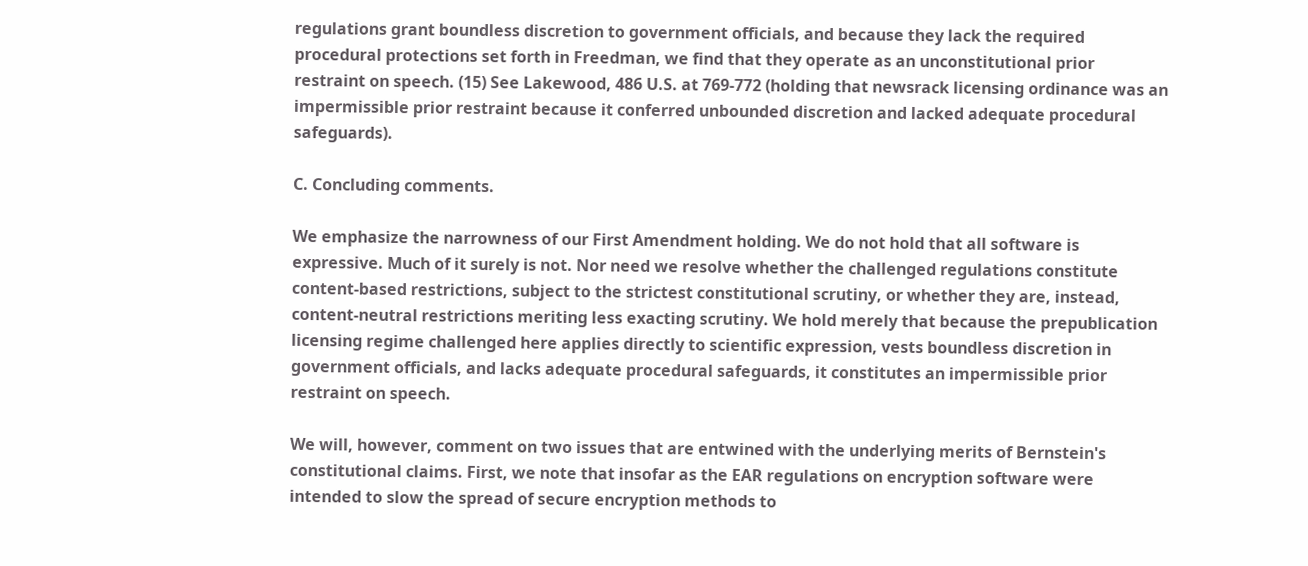regulations grant boundless discretion to government officials, and because they lack the required procedural protections set forth in Freedman, we find that they operate as an unconstitutional prior restraint on speech. (15) See Lakewood, 486 U.S. at 769-772 (holding that newsrack licensing ordinance was an impermissible prior restraint because it conferred unbounded discretion and lacked adequate procedural safeguards).

C. Concluding comments.

We emphasize the narrowness of our First Amendment holding. We do not hold that all software is expressive. Much of it surely is not. Nor need we resolve whether the challenged regulations constitute content-based restrictions, subject to the strictest constitutional scrutiny, or whether they are, instead, content-neutral restrictions meriting less exacting scrutiny. We hold merely that because the prepublication licensing regime challenged here applies directly to scientific expression, vests boundless discretion in government officials, and lacks adequate procedural safeguards, it constitutes an impermissible prior restraint on speech.

We will, however, comment on two issues that are entwined with the underlying merits of Bernstein's constitutional claims. First, we note that insofar as the EAR regulations on encryption software were intended to slow the spread of secure encryption methods to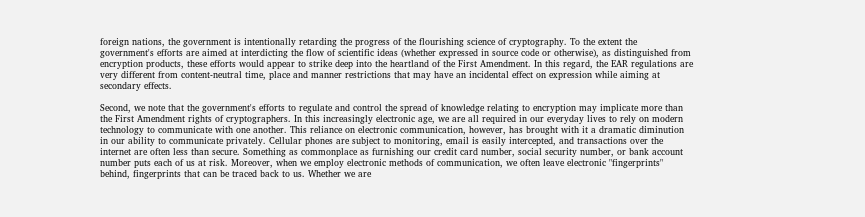foreign nations, the government is intentionally retarding the progress of the flourishing science of cryptography. To the extent the government's efforts are aimed at interdicting the flow of scientific ideas (whether expressed in source code or otherwise), as distinguished from encryption products, these efforts would appear to strike deep into the heartland of the First Amendment. In this regard, the EAR regulations are very different from content-neutral time, place and manner restrictions that may have an incidental effect on expression while aiming at secondary effects.

Second, we note that the government's efforts to regulate and control the spread of knowledge relating to encryption may implicate more than the First Amendment rights of cryptographers. In this increasingly electronic age, we are all required in our everyday lives to rely on modern technology to communicate with one another. This reliance on electronic communication, however, has brought with it a dramatic diminution in our ability to communicate privately. Cellular phones are subject to monitoring, email is easily intercepted, and transactions over the internet are often less than secure. Something as commonplace as furnishing our credit card number, social security number, or bank account number puts each of us at risk. Moreover, when we employ electronic methods of communication, we often leave electronic "fingerprints" behind, fingerprints that can be traced back to us. Whether we are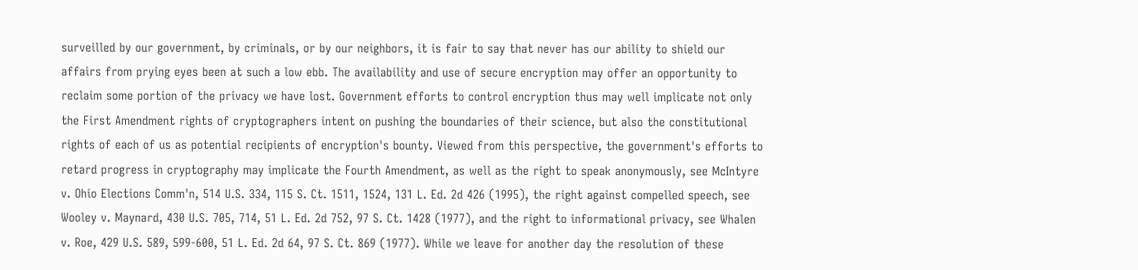surveilled by our government, by criminals, or by our neighbors, it is fair to say that never has our ability to shield our affairs from prying eyes been at such a low ebb. The availability and use of secure encryption may offer an opportunity to reclaim some portion of the privacy we have lost. Government efforts to control encryption thus may well implicate not only the First Amendment rights of cryptographers intent on pushing the boundaries of their science, but also the constitutional rights of each of us as potential recipients of encryption's bounty. Viewed from this perspective, the government's efforts to retard progress in cryptography may implicate the Fourth Amendment, as well as the right to speak anonymously, see McIntyre v. Ohio Elections Comm'n, 514 U.S. 334, 115 S. Ct. 1511, 1524, 131 L. Ed. 2d 426 (1995), the right against compelled speech, see Wooley v. Maynard, 430 U.S. 705, 714, 51 L. Ed. 2d 752, 97 S. Ct. 1428 (1977), and the right to informational privacy, see Whalen v. Roe, 429 U.S. 589, 599-600, 51 L. Ed. 2d 64, 97 S. Ct. 869 (1977). While we leave for another day the resolution of these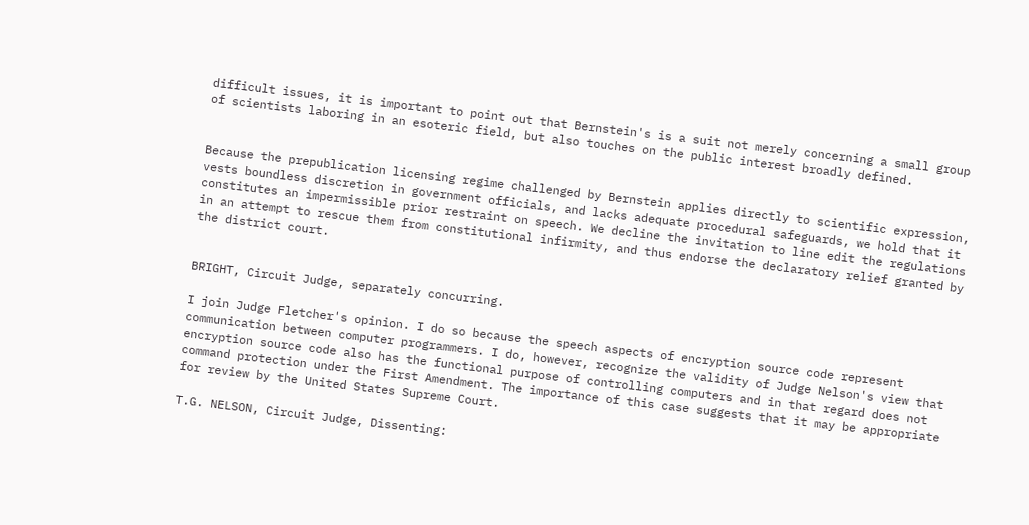difficult issues, it is important to point out that Bernstein's is a suit not merely concerning a small group of scientists laboring in an esoteric field, but also touches on the public interest broadly defined.


Because the prepublication licensing regime challenged by Bernstein applies directly to scientific expression, vests boundless discretion in government officials, and lacks adequate procedural safeguards, we hold that it constitutes an impermissible prior restraint on speech. We decline the invitation to line edit the regulations in an attempt to rescue them from constitutional infirmity, and thus endorse the declaratory relief granted by the district court.


BRIGHT, Circuit Judge, separately concurring.

I join Judge Fletcher's opinion. I do so because the speech aspects of encryption source code represent communication between computer programmers. I do, however, recognize the validity of Judge Nelson's view that encryption source code also has the functional purpose of controlling computers and in that regard does not command protection under the First Amendment. The importance of this case suggests that it may be appropriate for review by the United States Supreme Court.

T.G. NELSON, Circuit Judge, Dissenting: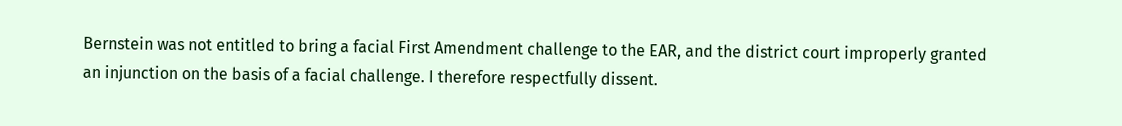Bernstein was not entitled to bring a facial First Amendment challenge to the EAR, and the district court improperly granted an injunction on the basis of a facial challenge. I therefore respectfully dissent.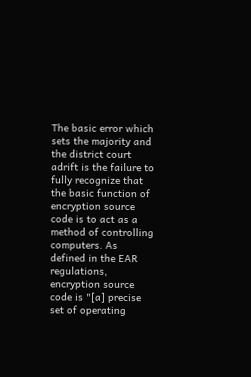The basic error which sets the majority and the district court adrift is the failure to fully recognize that the basic function of encryption source code is to act as a method of controlling computers. As defined in the EAR regulations, encryption source code is "[a] precise set of operating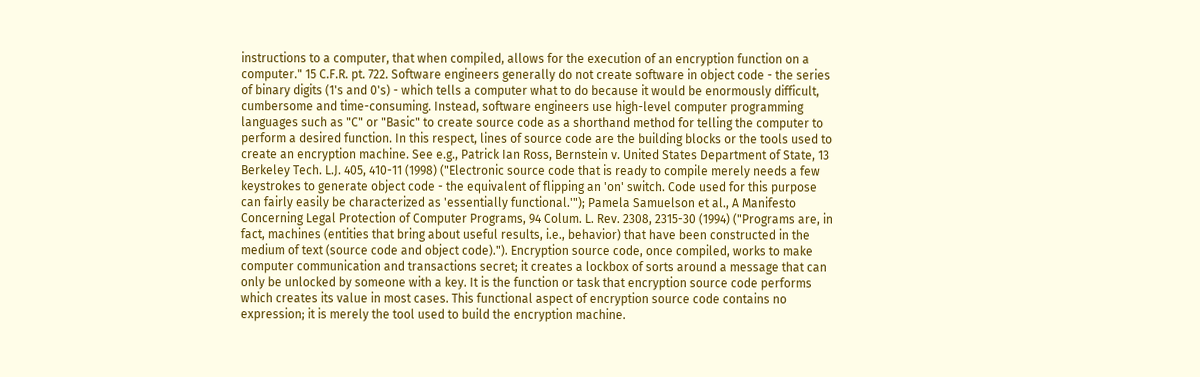instructions to a computer, that when compiled, allows for the execution of an encryption function on a computer." 15 C.F.R. pt. 722. Software engineers generally do not create software in object code - the series of binary digits (1's and 0's) - which tells a computer what to do because it would be enormously difficult, cumbersome and time-consuming. Instead, software engineers use high-level computer programming languages such as "C" or "Basic" to create source code as a shorthand method for telling the computer to perform a desired function. In this respect, lines of source code are the building blocks or the tools used to create an encryption machine. See e.g., Patrick Ian Ross, Bernstein v. United States Department of State, 13 Berkeley Tech. L.J. 405, 410-11 (1998) ("Electronic source code that is ready to compile merely needs a few keystrokes to generate object code - the equivalent of flipping an 'on' switch. Code used for this purpose can fairly easily be characterized as 'essentially functional.'"); Pamela Samuelson et al., A Manifesto Concerning Legal Protection of Computer Programs, 94 Colum. L. Rev. 2308, 2315-30 (1994) ("Programs are, in fact, machines (entities that bring about useful results, i.e., behavior) that have been constructed in the medium of text (source code and object code)."). Encryption source code, once compiled, works to make computer communication and transactions secret; it creates a lockbox of sorts around a message that can only be unlocked by someone with a key. It is the function or task that encryption source code performs which creates its value in most cases. This functional aspect of encryption source code contains no expression; it is merely the tool used to build the encryption machine.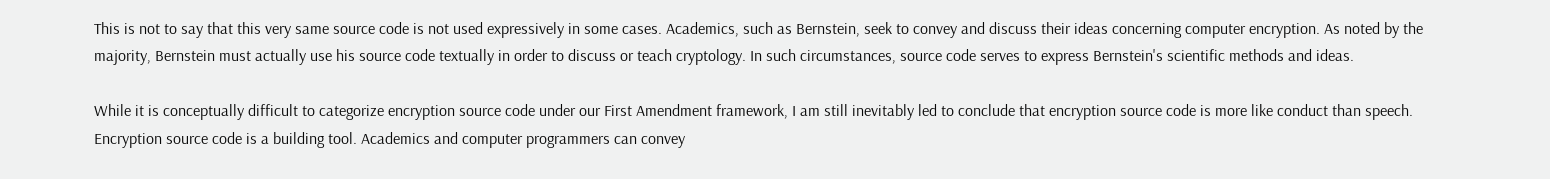This is not to say that this very same source code is not used expressively in some cases. Academics, such as Bernstein, seek to convey and discuss their ideas concerning computer encryption. As noted by the majority, Bernstein must actually use his source code textually in order to discuss or teach cryptology. In such circumstances, source code serves to express Bernstein's scientific methods and ideas.

While it is conceptually difficult to categorize encryption source code under our First Amendment framework, I am still inevitably led to conclude that encryption source code is more like conduct than speech. Encryption source code is a building tool. Academics and computer programmers can convey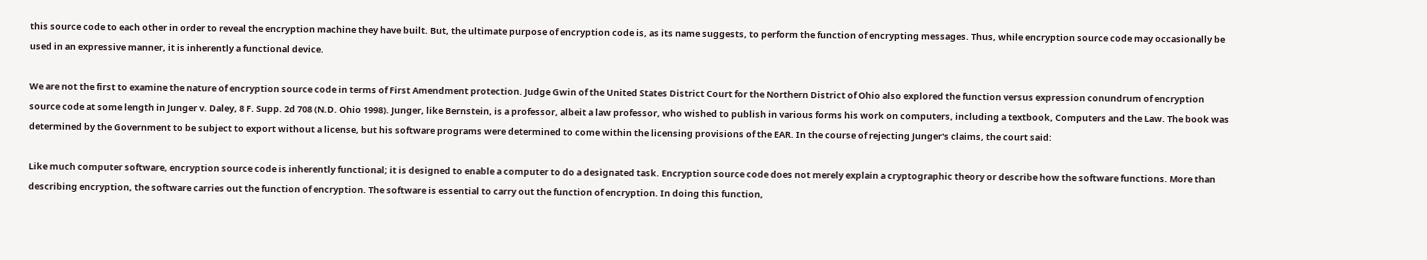this source code to each other in order to reveal the encryption machine they have built. But, the ultimate purpose of encryption code is, as its name suggests, to perform the function of encrypting messages. Thus, while encryption source code may occasionally be used in an expressive manner, it is inherently a functional device.

We are not the first to examine the nature of encryption source code in terms of First Amendment protection. Judge Gwin of the United States District Court for the Northern District of Ohio also explored the function versus expression conundrum of encryption source code at some length in Junger v. Daley, 8 F. Supp. 2d 708 (N.D. Ohio 1998). Junger, like Bernstein, is a professor, albeit a law professor, who wished to publish in various forms his work on computers, including a textbook, Computers and the Law. The book was determined by the Government to be subject to export without a license, but his software programs were determined to come within the licensing provisions of the EAR. In the course of rejecting Junger's claims, the court said:

Like much computer software, encryption source code is inherently functional; it is designed to enable a computer to do a designated task. Encryption source code does not merely explain a cryptographic theory or describe how the software functions. More than describing encryption, the software carries out the function of encryption. The software is essential to carry out the function of encryption. In doing this function,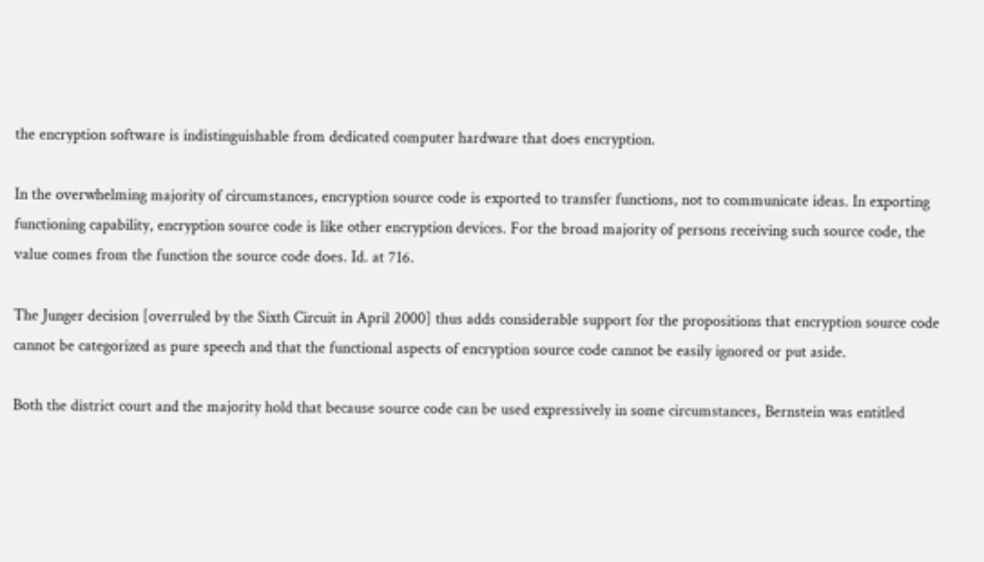the encryption software is indistinguishable from dedicated computer hardware that does encryption.

In the overwhelming majority of circumstances, encryption source code is exported to transfer functions, not to communicate ideas. In exporting functioning capability, encryption source code is like other encryption devices. For the broad majority of persons receiving such source code, the value comes from the function the source code does. Id. at 716.

The Junger decision [overruled by the Sixth Circuit in April 2000] thus adds considerable support for the propositions that encryption source code cannot be categorized as pure speech and that the functional aspects of encryption source code cannot be easily ignored or put aside.

Both the district court and the majority hold that because source code can be used expressively in some circumstances, Bernstein was entitled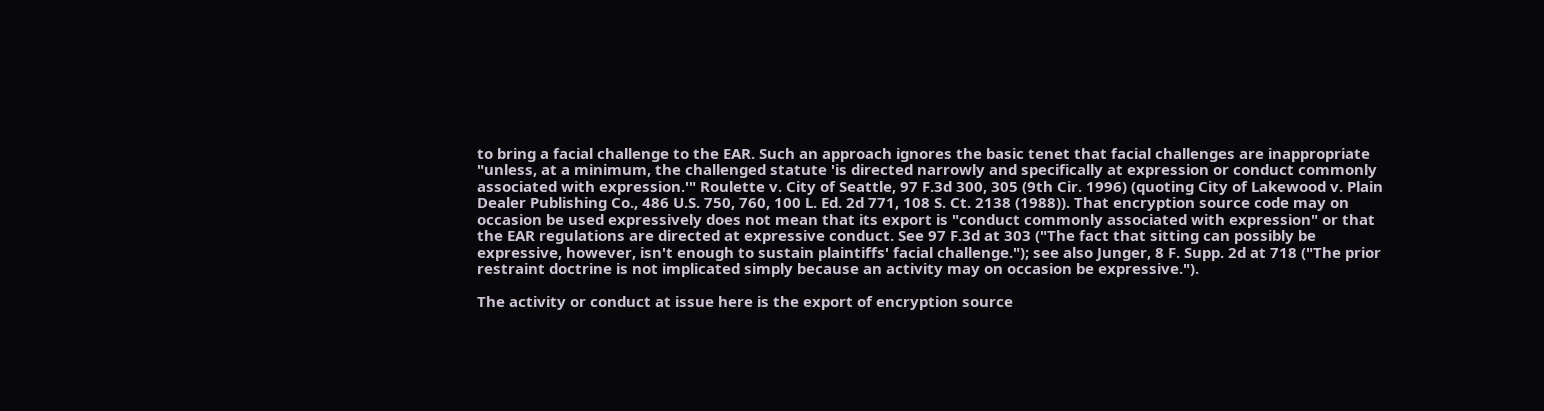to bring a facial challenge to the EAR. Such an approach ignores the basic tenet that facial challenges are inappropriate "unless, at a minimum, the challenged statute 'is directed narrowly and specifically at expression or conduct commonly associated with expression.'" Roulette v. City of Seattle, 97 F.3d 300, 305 (9th Cir. 1996) (quoting City of Lakewood v. Plain Dealer Publishing Co., 486 U.S. 750, 760, 100 L. Ed. 2d 771, 108 S. Ct. 2138 (1988)). That encryption source code may on occasion be used expressively does not mean that its export is "conduct commonly associated with expression" or that the EAR regulations are directed at expressive conduct. See 97 F.3d at 303 ("The fact that sitting can possibly be expressive, however, isn't enough to sustain plaintiffs' facial challenge."); see also Junger, 8 F. Supp. 2d at 718 ("The prior restraint doctrine is not implicated simply because an activity may on occasion be expressive.").

The activity or conduct at issue here is the export of encryption source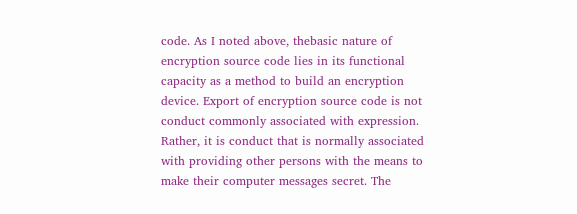code. As I noted above, thebasic nature of encryption source code lies in its functional capacity as a method to build an encryption device. Export of encryption source code is not conduct commonly associated with expression. Rather, it is conduct that is normally associated with providing other persons with the means to make their computer messages secret. The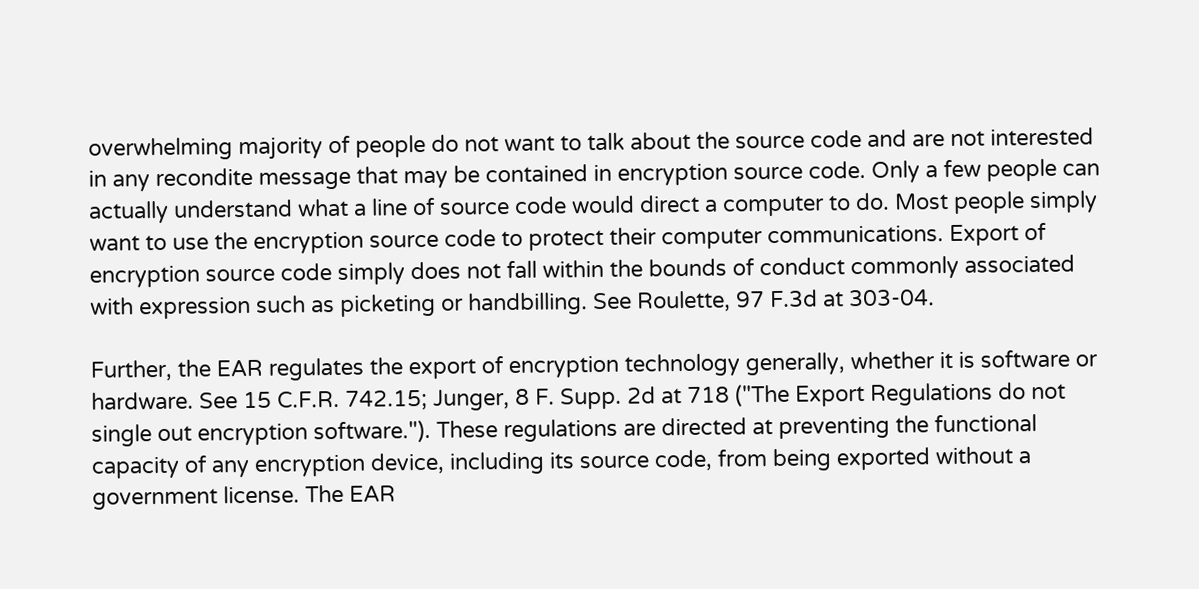overwhelming majority of people do not want to talk about the source code and are not interested in any recondite message that may be contained in encryption source code. Only a few people can actually understand what a line of source code would direct a computer to do. Most people simply want to use the encryption source code to protect their computer communications. Export of encryption source code simply does not fall within the bounds of conduct commonly associated with expression such as picketing or handbilling. See Roulette, 97 F.3d at 303-04.

Further, the EAR regulates the export of encryption technology generally, whether it is software or hardware. See 15 C.F.R. 742.15; Junger, 8 F. Supp. 2d at 718 ("The Export Regulations do not single out encryption software."). These regulations are directed at preventing the functional capacity of any encryption device, including its source code, from being exported without a government license. The EAR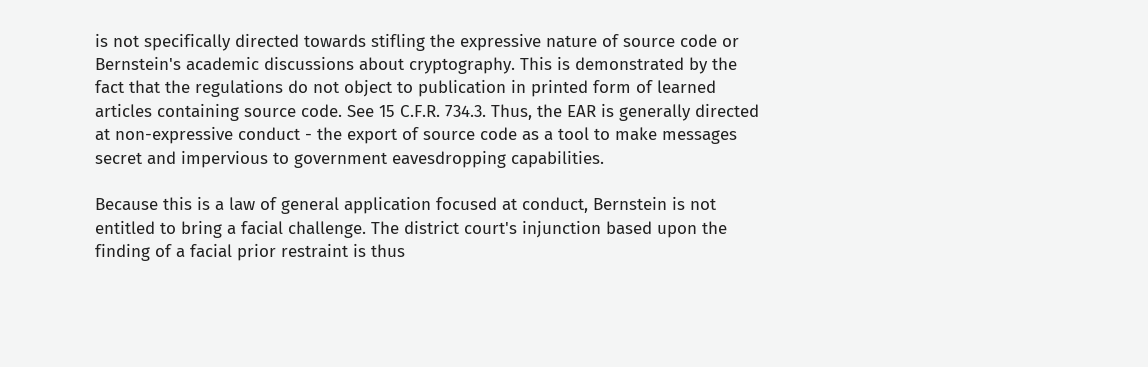is not specifically directed towards stifling the expressive nature of source code or Bernstein's academic discussions about cryptography. This is demonstrated by the fact that the regulations do not object to publication in printed form of learned articles containing source code. See 15 C.F.R. 734.3. Thus, the EAR is generally directed at non-expressive conduct - the export of source code as a tool to make messages secret and impervious to government eavesdropping capabilities.

Because this is a law of general application focused at conduct, Bernstein is not entitled to bring a facial challenge. The district court's injunction based upon the finding of a facial prior restraint is thus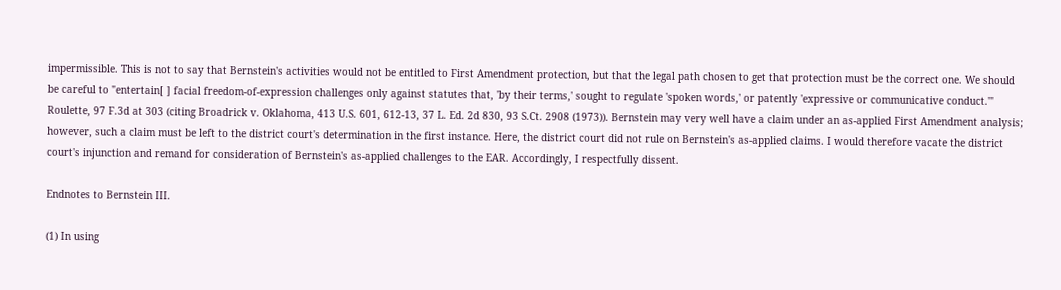impermissible. This is not to say that Bernstein's activities would not be entitled to First Amendment protection, but that the legal path chosen to get that protection must be the correct one. We should be careful to "entertain[ ] facial freedom-of-expression challenges only against statutes that, 'by their terms,' sought to regulate 'spoken words,' or patently 'expressive or communicative conduct.'" Roulette, 97 F.3d at 303 (citing Broadrick v. Oklahoma, 413 U.S. 601, 612-13, 37 L. Ed. 2d 830, 93 S.Ct. 2908 (1973)). Bernstein may very well have a claim under an as-applied First Amendment analysis; however, such a claim must be left to the district court's determination in the first instance. Here, the district court did not rule on Bernstein's as-applied claims. I would therefore vacate the district court's injunction and remand for consideration of Bernstein's as-applied challenges to the EAR. Accordingly, I respectfully dissent.

Endnotes to Bernstein III.

(1) In using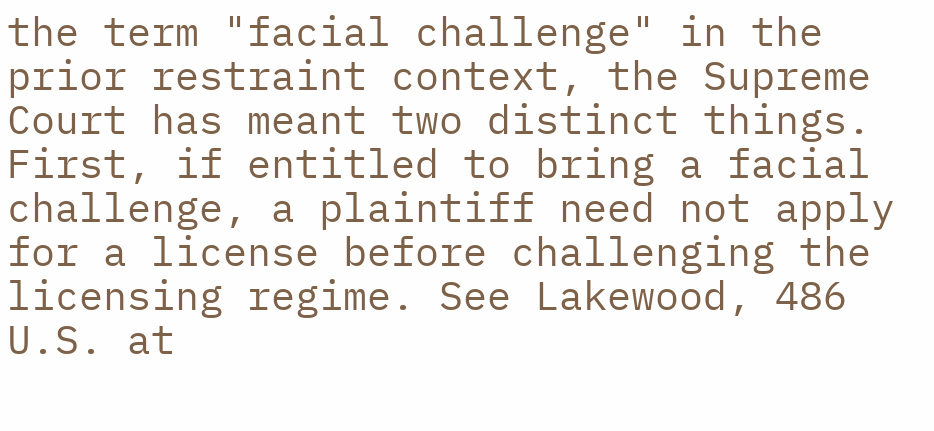the term "facial challenge" in the prior restraint context, the Supreme Court has meant two distinct things. First, if entitled to bring a facial challenge, a plaintiff need not apply for a license before challenging the licensing regime. See Lakewood, 486 U.S. at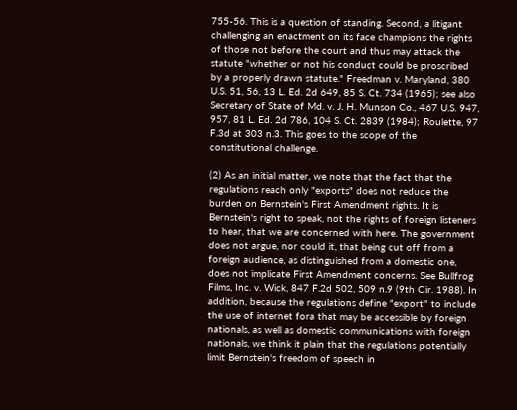755-56. This is a question of standing. Second, a litigant challenging an enactment on its face champions the rights of those not before the court and thus may attack the statute "whether or not his conduct could be proscribed by a properly drawn statute." Freedman v. Maryland, 380 U.S. 51, 56, 13 L. Ed. 2d 649, 85 S. Ct. 734 (1965); see also Secretary of State of Md. v. J. H. Munson Co., 467 U.S. 947, 957, 81 L. Ed. 2d 786, 104 S. Ct. 2839 (1984); Roulette, 97 F.3d at 303 n.3. This goes to the scope of the constitutional challenge.

(2) As an initial matter, we note that the fact that the regulations reach only "exports" does not reduce the burden on Bernstein's First Amendment rights. It is Bernstein's right to speak, not the rights of foreign listeners to hear, that we are concerned with here. The government does not argue, nor could it, that being cut off from a foreign audience, as distinguished from a domestic one, does not implicate First Amendment concerns. See Bullfrog Films, Inc. v. Wick, 847 F.2d 502, 509 n.9 (9th Cir. 1988). In addition, because the regulations define "export" to include the use of internet fora that may be accessible by foreign nationals, as well as domestic communications with foreign nationals, we think it plain that the regulations potentially limit Bernstein's freedom of speech in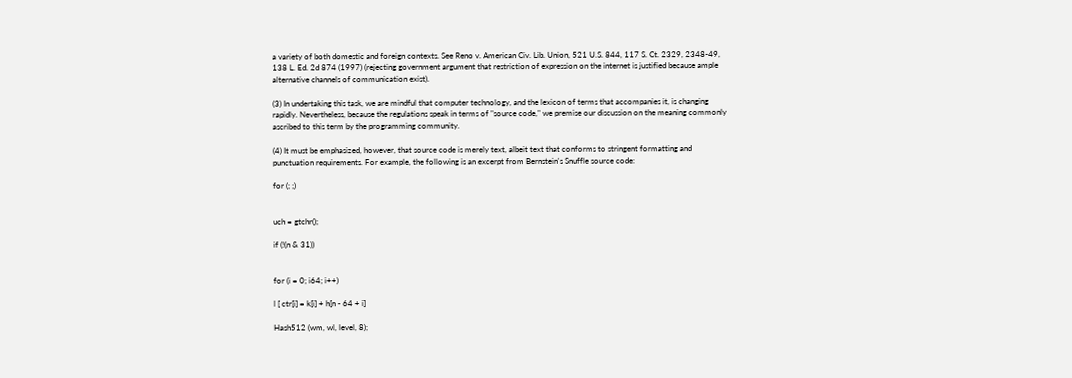a variety of both domestic and foreign contexts. See Reno v. American Civ. Lib. Union, 521 U.S. 844, 117 S. Ct. 2329, 2348-49, 138 L. Ed. 2d 874 (1997) (rejecting government argument that restriction of expression on the internet is justified because ample alternative channels of communication exist).

(3) In undertaking this task, we are mindful that computer technology, and the lexicon of terms that accompanies it, is changing rapidly. Nevertheless, because the regulations speak in terms of "source code," we premise our discussion on the meaning commonly ascribed to this term by the programming community.

(4) It must be emphasized, however, that source code is merely text, albeit text that conforms to stringent formatting and punctuation requirements. For example, the following is an excerpt from Bernstein's Snuffle source code:

for (; ;)


uch = gtchr();

if (!(n & 31))


for (i = 0; i64; i++)

l [ ctr[i] = k[i] + h[n - 64 + i]

Hash512 (wm, wl, level, 8);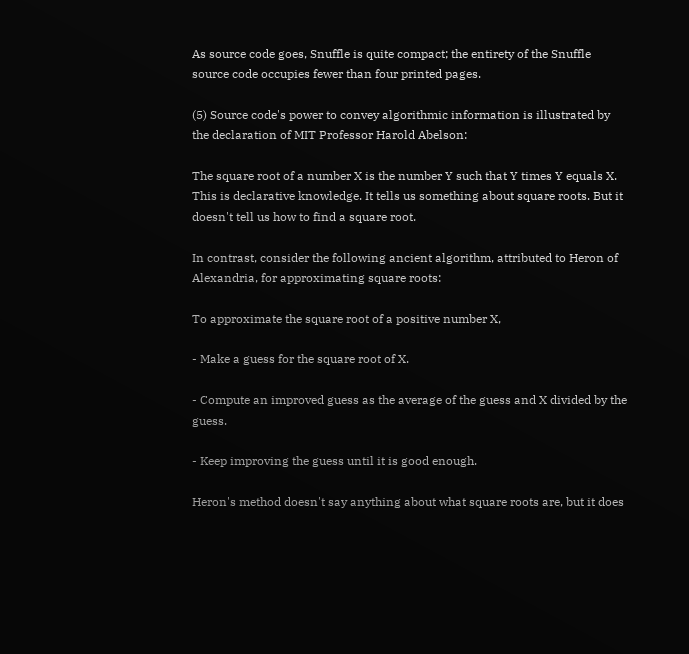As source code goes, Snuffle is quite compact; the entirety of the Snuffle source code occupies fewer than four printed pages.

(5) Source code's power to convey algorithmic information is illustrated by the declaration of MIT Professor Harold Abelson:

The square root of a number X is the number Y such that Y times Y equals X. This is declarative knowledge. It tells us something about square roots. But it doesn't tell us how to find a square root.

In contrast, consider the following ancient algorithm, attributed to Heron of Alexandria, for approximating square roots:

To approximate the square root of a positive number X,

- Make a guess for the square root of X.

- Compute an improved guess as the average of the guess and X divided by the guess.

- Keep improving the guess until it is good enough.

Heron's method doesn't say anything about what square roots are, but it does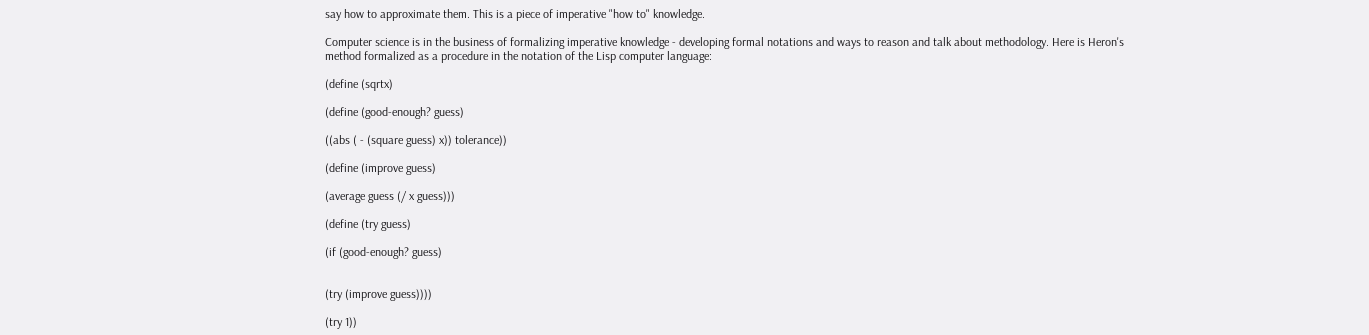say how to approximate them. This is a piece of imperative "how to" knowledge.

Computer science is in the business of formalizing imperative knowledge - developing formal notations and ways to reason and talk about methodology. Here is Heron's method formalized as a procedure in the notation of the Lisp computer language:

(define (sqrtx)

(define (good-enough? guess)

((abs ( - (square guess) x)) tolerance))

(define (improve guess)

(average guess (/ x guess)))

(define (try guess)

(if (good-enough? guess)


(try (improve guess))))

(try 1))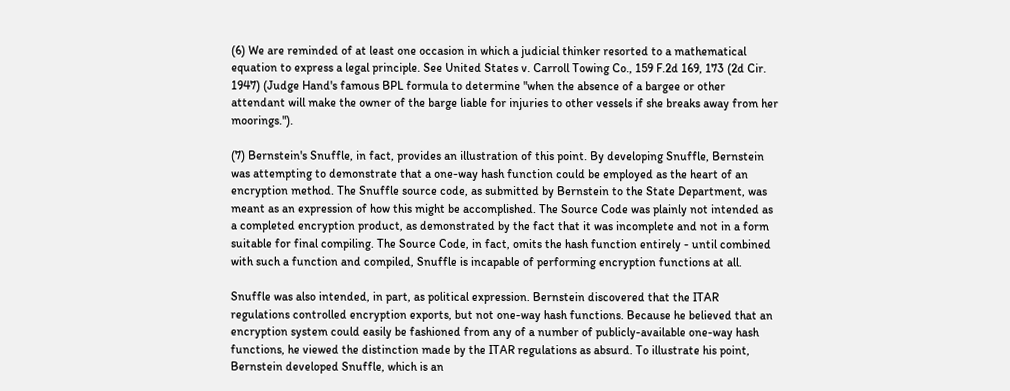(6) We are reminded of at least one occasion in which a judicial thinker resorted to a mathematical equation to express a legal principle. See United States v. Carroll Towing Co., 159 F.2d 169, 173 (2d Cir. 1947) (Judge Hand's famous BPL formula to determine "when the absence of a bargee or other attendant will make the owner of the barge liable for injuries to other vessels if she breaks away from her moorings.").

(7) Bernstein's Snuffle, in fact, provides an illustration of this point. By developing Snuffle, Bernstein was attempting to demonstrate that a one-way hash function could be employed as the heart of an encryption method. The Snuffle source code, as submitted by Bernstein to the State Department, was meant as an expression of how this might be accomplished. The Source Code was plainly not intended as a completed encryption product, as demonstrated by the fact that it was incomplete and not in a form suitable for final compiling. The Source Code, in fact, omits the hash function entirely - until combined with such a function and compiled, Snuffle is incapable of performing encryption functions at all.

Snuffle was also intended, in part, as political expression. Bernstein discovered that the ITAR regulations controlled encryption exports, but not one-way hash functions. Because he believed that an encryption system could easily be fashioned from any of a number of publicly-available one-way hash functions, he viewed the distinction made by the ITAR regulations as absurd. To illustrate his point, Bernstein developed Snuffle, which is an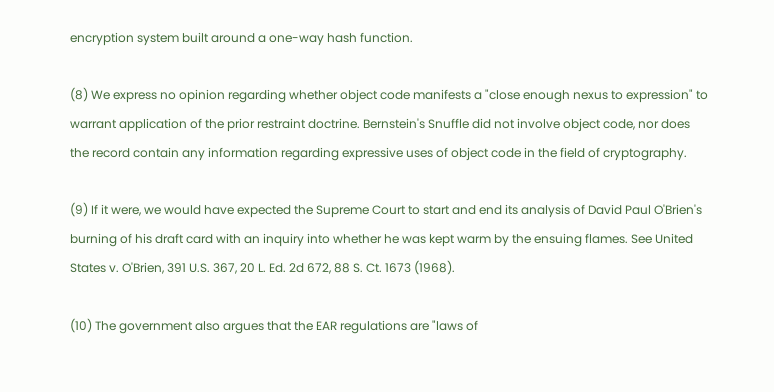encryption system built around a one-way hash function.

(8) We express no opinion regarding whether object code manifests a "close enough nexus to expression" to warrant application of the prior restraint doctrine. Bernstein's Snuffle did not involve object code, nor does the record contain any information regarding expressive uses of object code in the field of cryptography.

(9) If it were, we would have expected the Supreme Court to start and end its analysis of David Paul O'Brien's burning of his draft card with an inquiry into whether he was kept warm by the ensuing flames. See United States v. O'Brien, 391 U.S. 367, 20 L. Ed. 2d 672, 88 S. Ct. 1673 (1968).

(10) The government also argues that the EAR regulations are "laws of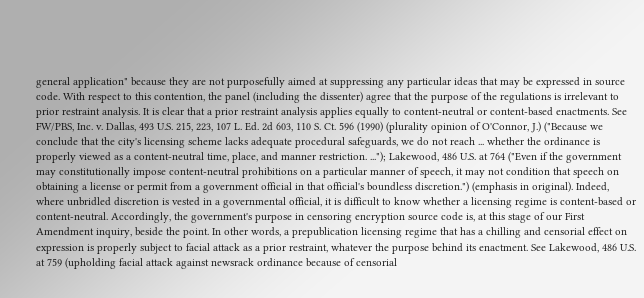general application" because they are not purposefully aimed at suppressing any particular ideas that may be expressed in source code. With respect to this contention, the panel (including the dissenter) agree that the purpose of the regulations is irrelevant to prior restraint analysis. It is clear that a prior restraint analysis applies equally to content-neutral or content-based enactments. See FW/PBS, Inc. v. Dallas, 493 U.S. 215, 223, 107 L. Ed. 2d 603, 110 S. Ct. 596 (1990) (plurality opinion of O'Connor, J.) ("Because we conclude that the city's licensing scheme lacks adequate procedural safeguards, we do not reach ... whether the ordinance is properly viewed as a content-neutral time, place, and manner restriction. ..."); Lakewood, 486 U.S. at 764 ("Even if the government may constitutionally impose content-neutral prohibitions on a particular manner of speech, it may not condition that speech on obtaining a license or permit from a government official in that official's boundless discretion.") (emphasis in original). Indeed, where unbridled discretion is vested in a governmental official, it is difficult to know whether a licensing regime is content-based or content-neutral. Accordingly, the government's purpose in censoring encryption source code is, at this stage of our First Amendment inquiry, beside the point. In other words, a prepublication licensing regime that has a chilling and censorial effect on expression is properly subject to facial attack as a prior restraint, whatever the purpose behind its enactment. See Lakewood, 486 U.S. at 759 (upholding facial attack against newsrack ordinance because of censorial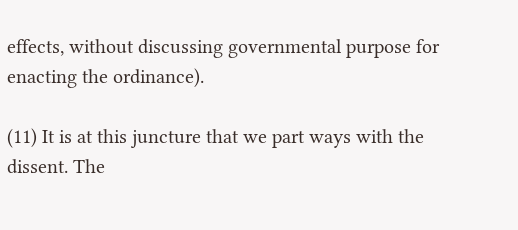effects, without discussing governmental purpose for enacting the ordinance).

(11) It is at this juncture that we part ways with the dissent. The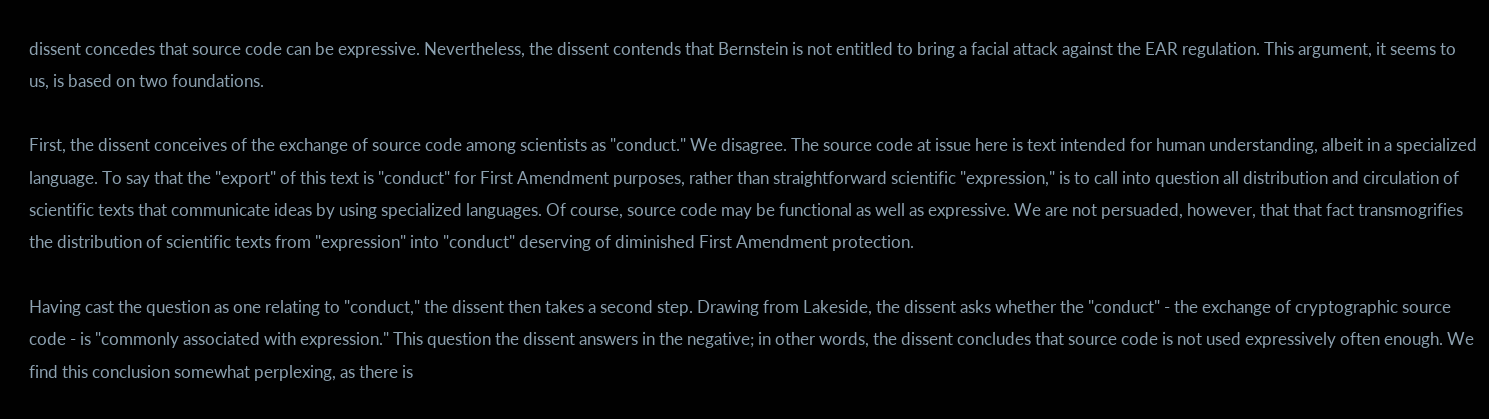dissent concedes that source code can be expressive. Nevertheless, the dissent contends that Bernstein is not entitled to bring a facial attack against the EAR regulation. This argument, it seems to us, is based on two foundations.

First, the dissent conceives of the exchange of source code among scientists as "conduct." We disagree. The source code at issue here is text intended for human understanding, albeit in a specialized language. To say that the "export" of this text is "conduct" for First Amendment purposes, rather than straightforward scientific "expression," is to call into question all distribution and circulation of scientific texts that communicate ideas by using specialized languages. Of course, source code may be functional as well as expressive. We are not persuaded, however, that that fact transmogrifies the distribution of scientific texts from "expression" into "conduct" deserving of diminished First Amendment protection.

Having cast the question as one relating to "conduct," the dissent then takes a second step. Drawing from Lakeside, the dissent asks whether the "conduct" - the exchange of cryptographic source code - is "commonly associated with expression." This question the dissent answers in the negative; in other words, the dissent concludes that source code is not used expressively often enough. We find this conclusion somewhat perplexing, as there is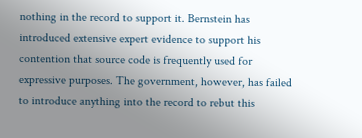nothing in the record to support it. Bernstein has introduced extensive expert evidence to support his contention that source code is frequently used for expressive purposes. The government, however, has failed to introduce anything into the record to rebut this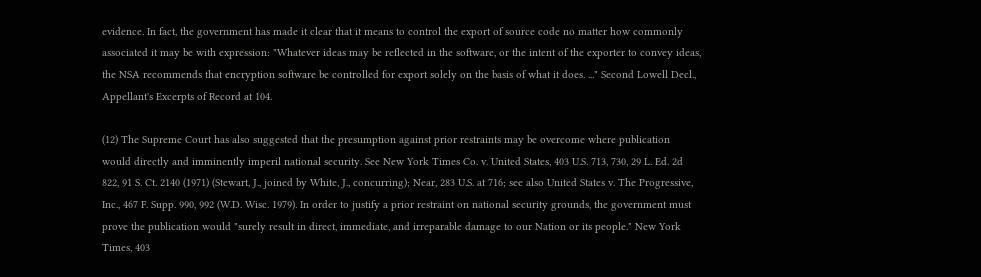evidence. In fact, the government has made it clear that it means to control the export of source code no matter how commonly associated it may be with expression: "Whatever ideas may be reflected in the software, or the intent of the exporter to convey ideas, the NSA recommends that encryption software be controlled for export solely on the basis of what it does. ..." Second Lowell Decl., Appellant's Excerpts of Record at 104.

(12) The Supreme Court has also suggested that the presumption against prior restraints may be overcome where publication would directly and imminently imperil national security. See New York Times Co. v. United States, 403 U.S. 713, 730, 29 L. Ed. 2d 822, 91 S. Ct. 2140 (1971) (Stewart, J., joined by White, J., concurring); Near, 283 U.S. at 716; see also United States v. The Progressive, Inc., 467 F. Supp. 990, 992 (W.D. Wisc. 1979). In order to justify a prior restraint on national security grounds, the government must prove the publication would "surely result in direct, immediate, and irreparable damage to our Nation or its people." New York Times, 403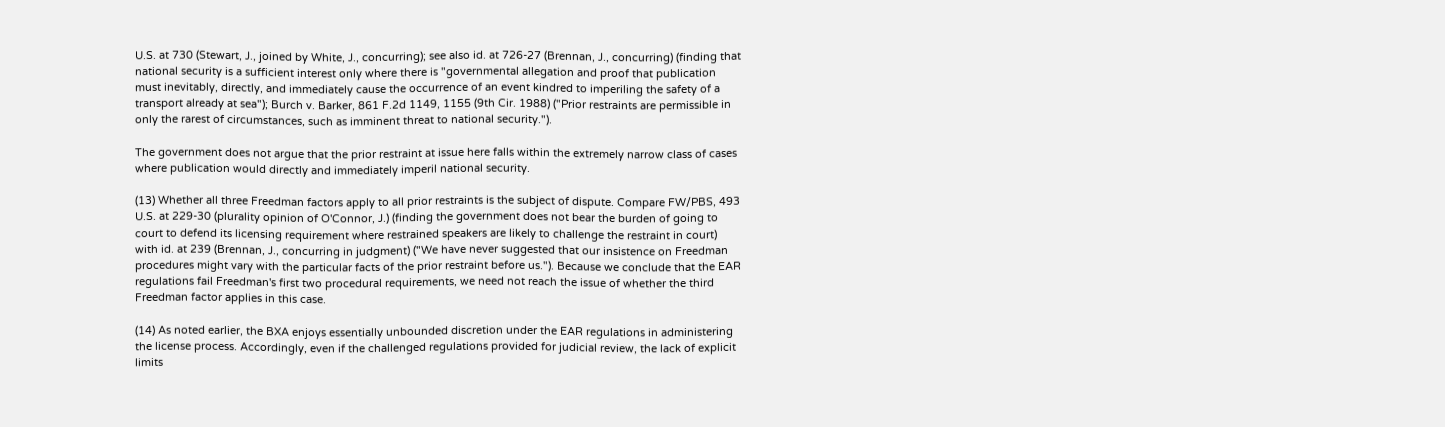U.S. at 730 (Stewart, J., joined by White, J., concurring); see also id. at 726-27 (Brennan, J., concurring) (finding that national security is a sufficient interest only where there is "governmental allegation and proof that publication must inevitably, directly, and immediately cause the occurrence of an event kindred to imperiling the safety of a transport already at sea"); Burch v. Barker, 861 F.2d 1149, 1155 (9th Cir. 1988) ("Prior restraints are permissible in only the rarest of circumstances, such as imminent threat to national security.").

The government does not argue that the prior restraint at issue here falls within the extremely narrow class of cases where publication would directly and immediately imperil national security.

(13) Whether all three Freedman factors apply to all prior restraints is the subject of dispute. Compare FW/PBS, 493 U.S. at 229-30 (plurality opinion of O'Connor, J.) (finding the government does not bear the burden of going to court to defend its licensing requirement where restrained speakers are likely to challenge the restraint in court) with id. at 239 (Brennan, J., concurring in judgment) ("We have never suggested that our insistence on Freedman procedures might vary with the particular facts of the prior restraint before us."). Because we conclude that the EAR regulations fail Freedman's first two procedural requirements, we need not reach the issue of whether the third Freedman factor applies in this case.

(14) As noted earlier, the BXA enjoys essentially unbounded discretion under the EAR regulations in administering the license process. Accordingly, even if the challenged regulations provided for judicial review, the lack of explicit limits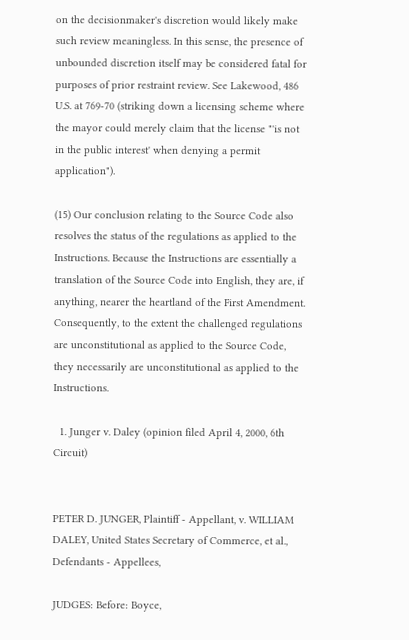on the decisionmaker's discretion would likely make such review meaningless. In this sense, the presence of unbounded discretion itself may be considered fatal for purposes of prior restraint review. See Lakewood, 486 U.S. at 769-70 (striking down a licensing scheme where the mayor could merely claim that the license "'is not in the public interest' when denying a permit application").

(15) Our conclusion relating to the Source Code also resolves the status of the regulations as applied to the Instructions. Because the Instructions are essentially a translation of the Source Code into English, they are, if anything, nearer the heartland of the First Amendment. Consequently, to the extent the challenged regulations are unconstitutional as applied to the Source Code, they necessarily are unconstitutional as applied to the Instructions.

  1. Junger v. Daley (opinion filed April 4, 2000, 6th Circuit)


PETER D. JUNGER, Plaintiff - Appellant, v. WILLIAM DALEY, United States Secretary of Commerce, et al., Defendants - Appellees,

JUDGES: Before: Boyce,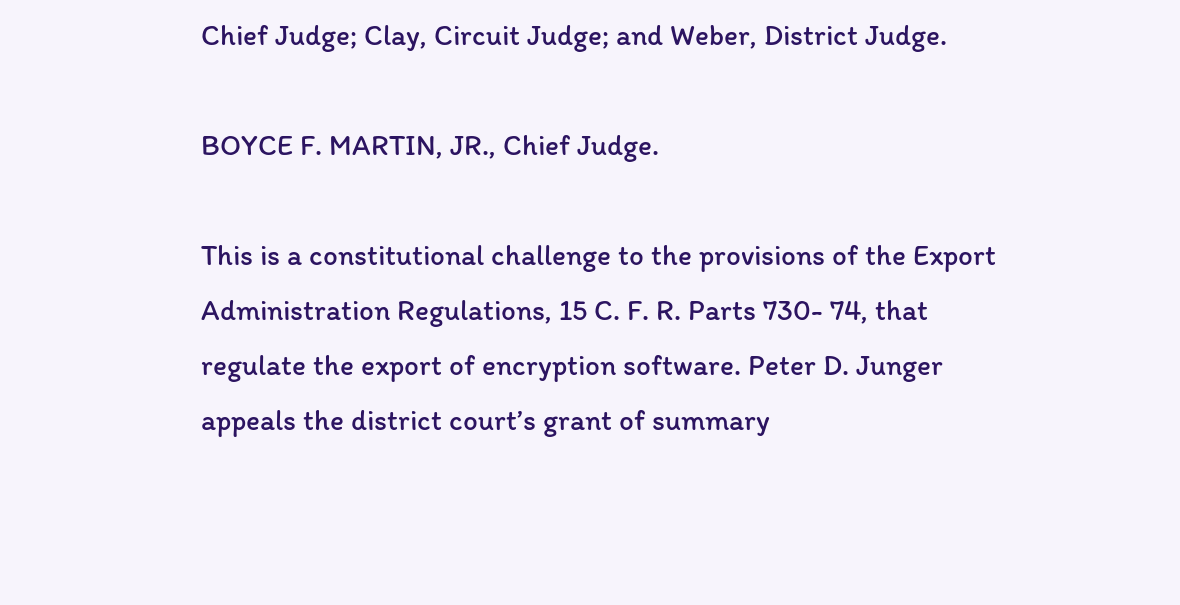Chief Judge; Clay, Circuit Judge; and Weber, District Judge.

BOYCE F. MARTIN, JR., Chief Judge.

This is a constitutional challenge to the provisions of the Export Administration Regulations, 15 C. F. R. Parts 730- 74, that regulate the export of encryption software. Peter D. Junger appeals the district court’s grant of summary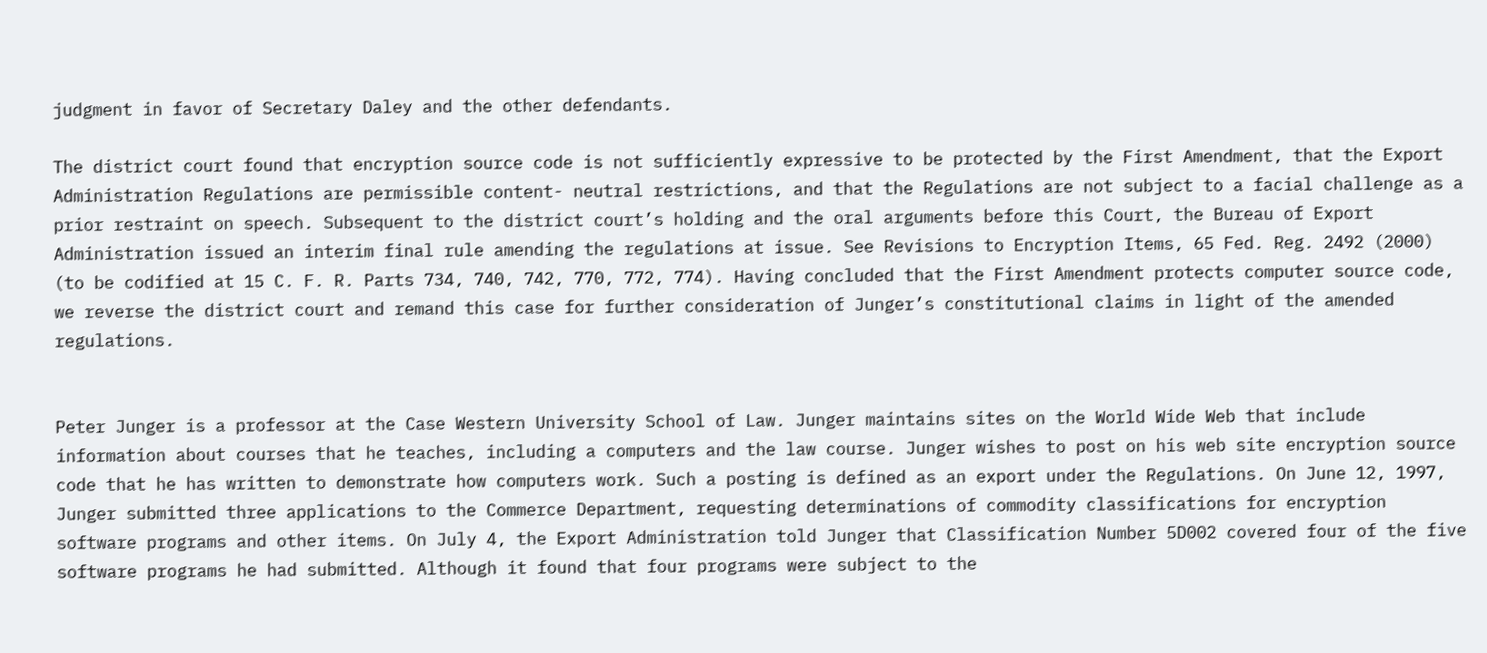judgment in favor of Secretary Daley and the other defendants.

The district court found that encryption source code is not sufficiently expressive to be protected by the First Amendment, that the Export Administration Regulations are permissible content- neutral restrictions, and that the Regulations are not subject to a facial challenge as a prior restraint on speech. Subsequent to the district court’s holding and the oral arguments before this Court, the Bureau of Export Administration issued an interim final rule amending the regulations at issue. See Revisions to Encryption Items, 65 Fed. Reg. 2492 (2000) (to be codified at 15 C. F. R. Parts 734, 740, 742, 770, 772, 774). Having concluded that the First Amendment protects computer source code, we reverse the district court and remand this case for further consideration of Junger’s constitutional claims in light of the amended regulations.


Peter Junger is a professor at the Case Western University School of Law. Junger maintains sites on the World Wide Web that include information about courses that he teaches, including a computers and the law course. Junger wishes to post on his web site encryption source code that he has written to demonstrate how computers work. Such a posting is defined as an export under the Regulations. On June 12, 1997, Junger submitted three applications to the Commerce Department, requesting determinations of commodity classifications for encryption software programs and other items. On July 4, the Export Administration told Junger that Classification Number 5D002 covered four of the five software programs he had submitted. Although it found that four programs were subject to the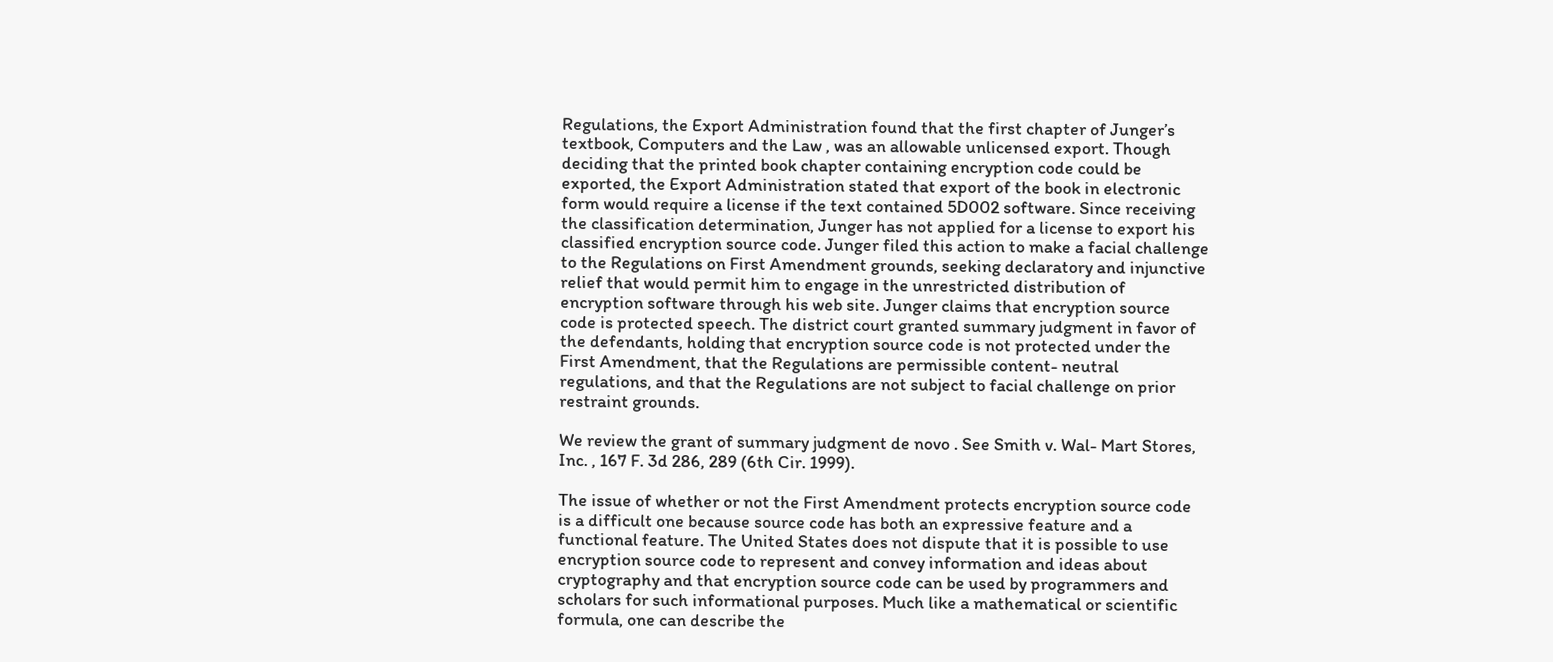Regulations, the Export Administration found that the first chapter of Junger’s textbook, Computers and the Law , was an allowable unlicensed export. Though deciding that the printed book chapter containing encryption code could be exported, the Export Administration stated that export of the book in electronic form would require a license if the text contained 5D002 software. Since receiving the classification determination, Junger has not applied for a license to export his classified encryption source code. Junger filed this action to make a facial challenge to the Regulations on First Amendment grounds, seeking declaratory and injunctive relief that would permit him to engage in the unrestricted distribution of encryption software through his web site. Junger claims that encryption source code is protected speech. The district court granted summary judgment in favor of the defendants, holding that encryption source code is not protected under the First Amendment, that the Regulations are permissible content- neutral regulations, and that the Regulations are not subject to facial challenge on prior restraint grounds.

We review the grant of summary judgment de novo . See Smith v. Wal- Mart Stores, Inc. , 167 F. 3d 286, 289 (6th Cir. 1999).

The issue of whether or not the First Amendment protects encryption source code is a difficult one because source code has both an expressive feature and a functional feature. The United States does not dispute that it is possible to use encryption source code to represent and convey information and ideas about cryptography and that encryption source code can be used by programmers and scholars for such informational purposes. Much like a mathematical or scientific formula, one can describe the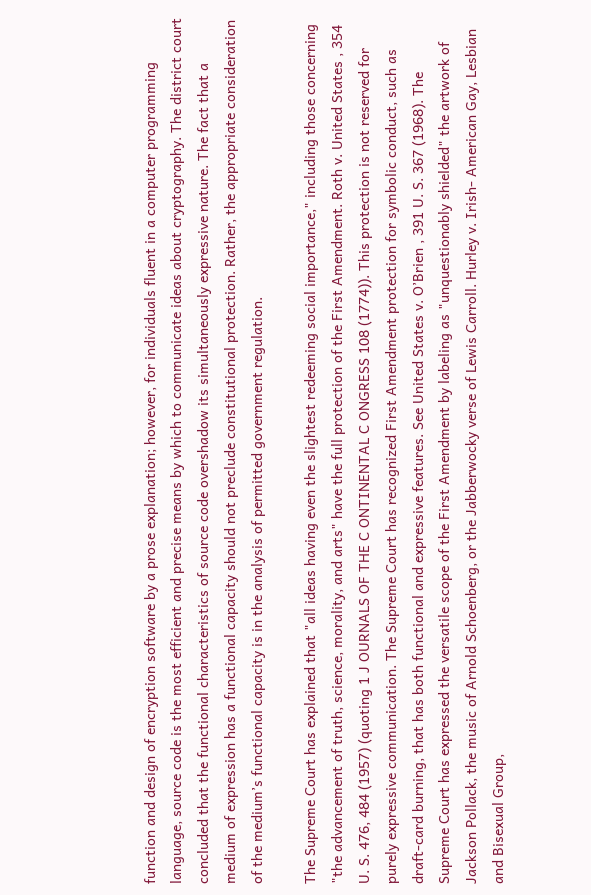function and design of encryption software by a prose explanation; however, for individuals fluent in a computer programming language, source code is the most efficient and precise means by which to communicate ideas about cryptography. The district court concluded that the functional characteristics of source code overshadow its simultaneously expressive nature. The fact that a medium of expression has a functional capacity should not preclude constitutional protection. Rather, the appropriate consideration of the medium’s functional capacity is in the analysis of permitted government regulation.

The Supreme Court has explained that "all ideas having even the slightest redeeming social importance," including those concerning "the advancement of truth, science, morality, and arts" have the full protection of the First Amendment. Roth v. United States , 354 U. S. 476, 484 (1957) (quoting 1 J OURNALS OF THE C ONTINENTAL C ONGRESS 108 (1774)). This protection is not reserved for purely expressive communication. The Supreme Court has recognized First Amendment protection for symbolic conduct, such as draft-card burning, that has both functional and expressive features. See United States v. O’Brien , 391 U. S. 367 (1968). The Supreme Court has expressed the versatile scope of the First Amendment by labeling as "unquestionably shielded" the artwork of Jackson Pollack, the music of Arnold Schoenberg, or the Jabberwocky verse of Lewis Carroll. Hurley v. Irish- American Gay, Lesbian and Bisexual Group,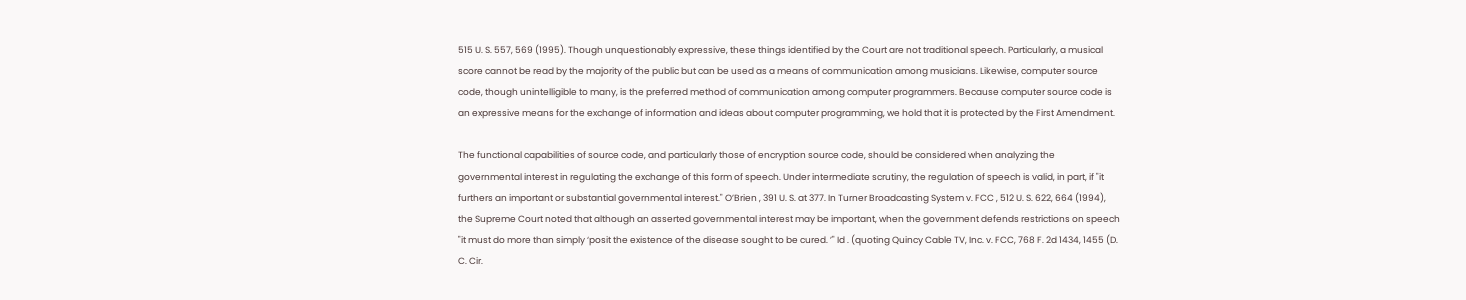515 U. S. 557, 569 (1995). Though unquestionably expressive, these things identified by the Court are not traditional speech. Particularly, a musical score cannot be read by the majority of the public but can be used as a means of communication among musicians. Likewise, computer source code, though unintelligible to many, is the preferred method of communication among computer programmers. Because computer source code is an expressive means for the exchange of information and ideas about computer programming, we hold that it is protected by the First Amendment.

The functional capabilities of source code, and particularly those of encryption source code, should be considered when analyzing the governmental interest in regulating the exchange of this form of speech. Under intermediate scrutiny, the regulation of speech is valid, in part, if "it furthers an important or substantial governmental interest." O’Brien , 391 U. S. at 377. In Turner Broadcasting System v. FCC , 512 U. S. 622, 664 (1994), the Supreme Court noted that although an asserted governmental interest may be important, when the government defends restrictions on speech "it must do more than simply ‘posit the existence of the disease sought to be cured. ’" Id . (quoting Quincy Cable TV, Inc. v. FCC, 768 F. 2d 1434, 1455 (D. C. Cir.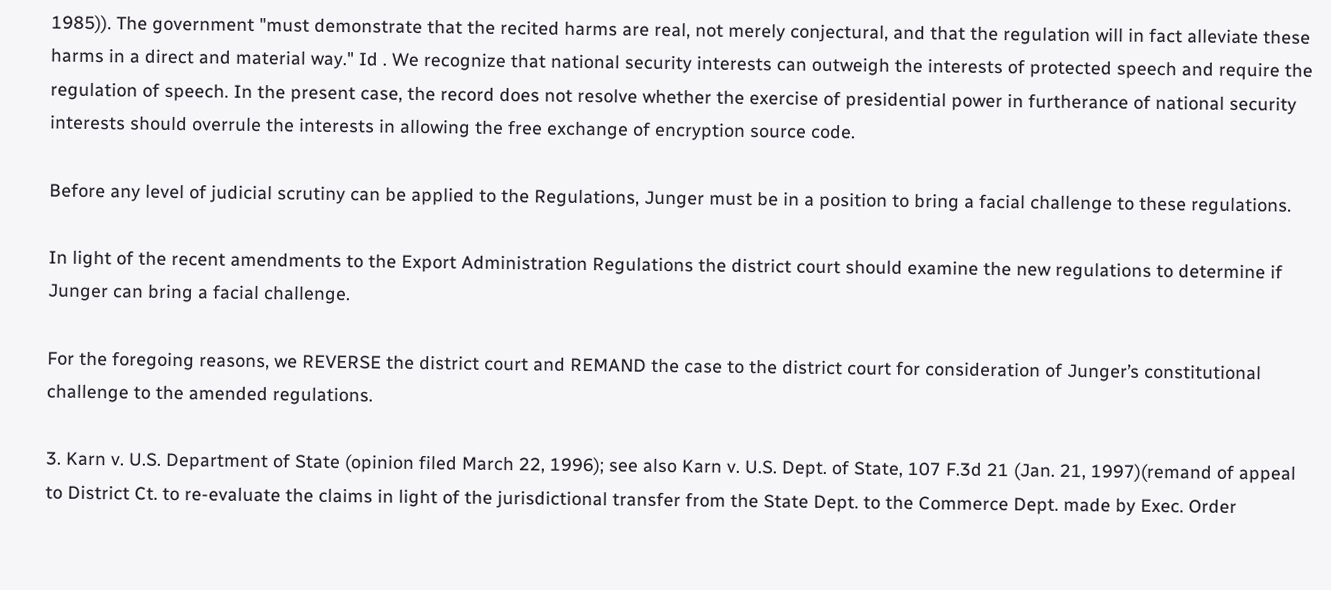1985)). The government "must demonstrate that the recited harms are real, not merely conjectural, and that the regulation will in fact alleviate these harms in a direct and material way." Id . We recognize that national security interests can outweigh the interests of protected speech and require the regulation of speech. In the present case, the record does not resolve whether the exercise of presidential power in furtherance of national security interests should overrule the interests in allowing the free exchange of encryption source code.

Before any level of judicial scrutiny can be applied to the Regulations, Junger must be in a position to bring a facial challenge to these regulations.

In light of the recent amendments to the Export Administration Regulations the district court should examine the new regulations to determine if Junger can bring a facial challenge.

For the foregoing reasons, we REVERSE the district court and REMAND the case to the district court for consideration of Junger’s constitutional challenge to the amended regulations.

3. Karn v. U.S. Department of State (opinion filed March 22, 1996); see also Karn v. U.S. Dept. of State, 107 F.3d 21 (Jan. 21, 1997)(remand of appeal to District Ct. to re-evaluate the claims in light of the jurisdictional transfer from the State Dept. to the Commerce Dept. made by Exec. Order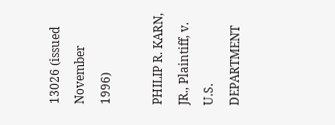13026 (issued November 1996)

PHILIP R. KARN, JR., Plaintiff, v. U.S. DEPARTMENT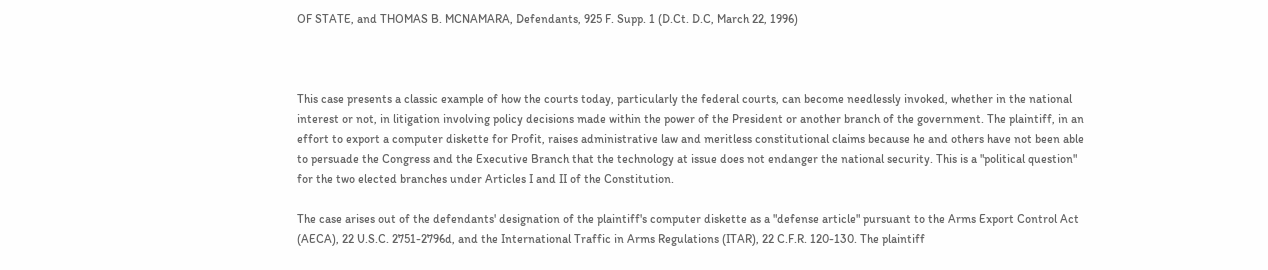OF STATE, and THOMAS B. MCNAMARA, Defendants, 925 F. Supp. 1 (D.Ct. D.C, March 22, 1996)



This case presents a classic example of how the courts today, particularly the federal courts, can become needlessly invoked, whether in the national interest or not, in litigation involving policy decisions made within the power of the President or another branch of the government. The plaintiff, in an effort to export a computer diskette for Profit, raises administrative law and meritless constitutional claims because he and others have not been able to persuade the Congress and the Executive Branch that the technology at issue does not endanger the national security. This is a "political question" for the two elected branches under Articles I and II of the Constitution.

The case arises out of the defendants' designation of the plaintiff's computer diskette as a "defense article" pursuant to the Arms Export Control Act (AECA), 22 U.S.C. 2751-2796d, and the International Traffic in Arms Regulations (ITAR), 22 C.F.R. 120-130. The plaintiff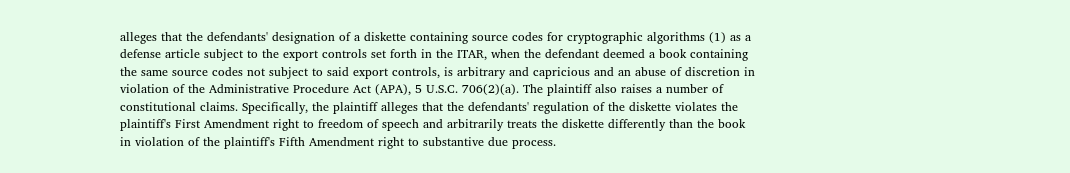alleges that the defendants' designation of a diskette containing source codes for cryptographic algorithms (1) as a defense article subject to the export controls set forth in the ITAR, when the defendant deemed a book containing the same source codes not subject to said export controls, is arbitrary and capricious and an abuse of discretion in violation of the Administrative Procedure Act (APA), 5 U.S.C. 706(2)(a). The plaintiff also raises a number of constitutional claims. Specifically, the plaintiff alleges that the defendants' regulation of the diskette violates the plaintiff's First Amendment right to freedom of speech and arbitrarily treats the diskette differently than the book in violation of the plaintiff's Fifth Amendment right to substantive due process.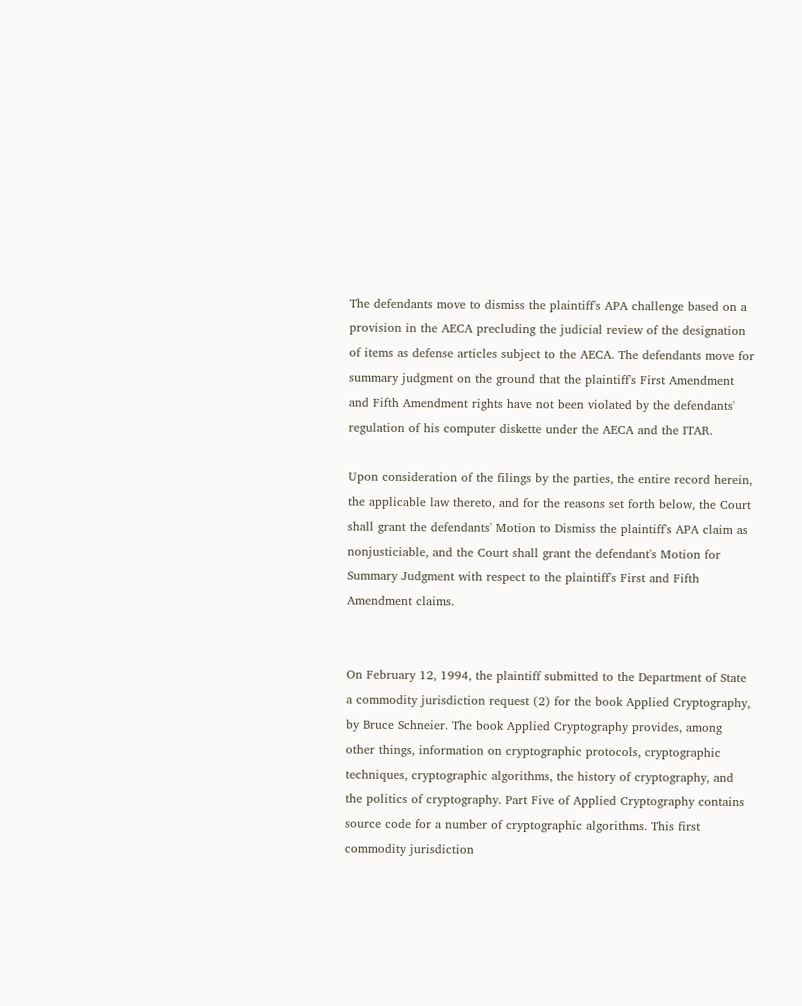The defendants move to dismiss the plaintiff's APA challenge based on a provision in the AECA precluding the judicial review of the designation of items as defense articles subject to the AECA. The defendants move for summary judgment on the ground that the plaintiff's First Amendment and Fifth Amendment rights have not been violated by the defendants' regulation of his computer diskette under the AECA and the ITAR.

Upon consideration of the filings by the parties, the entire record herein, the applicable law thereto, and for the reasons set forth below, the Court shall grant the defendants' Motion to Dismiss the plaintiff's APA claim as nonjusticiable, and the Court shall grant the defendant's Motion for Summary Judgment with respect to the plaintiff's First and Fifth Amendment claims.


On February 12, 1994, the plaintiff submitted to the Department of State a commodity jurisdiction request (2) for the book Applied Cryptography, by Bruce Schneier. The book Applied Cryptography provides, among other things, information on cryptographic protocols, cryptographic techniques, cryptographic algorithms, the history of cryptography, and the politics of cryptography. Part Five of Applied Cryptography contains source code for a number of cryptographic algorithms. This first commodity jurisdiction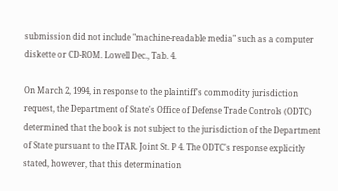submission did not include "machine-readable media" such as a computer diskette or CD-ROM. Lowell Dec., Tab. 4.

On March 2, 1994, in response to the plaintiff's commodity jurisdiction request, the Department of State's Office of Defense Trade Controls (ODTC) determined that the book is not subject to the jurisdiction of the Department of State pursuant to the ITAR. Joint St. P 4. The ODTC's response explicitly stated, however, that this determination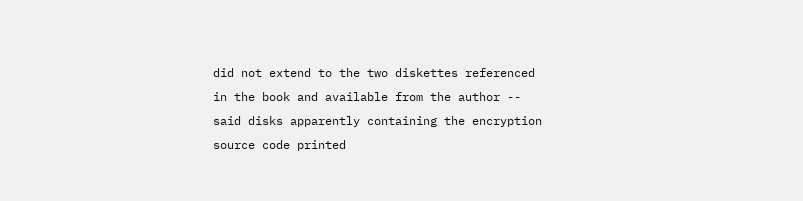did not extend to the two diskettes referenced in the book and available from the author -- said disks apparently containing the encryption source code printed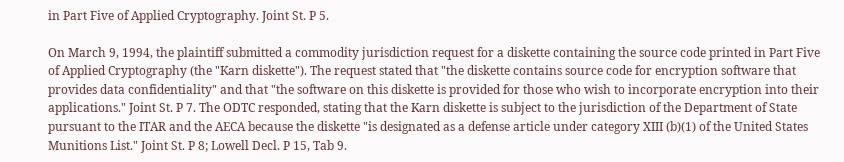in Part Five of Applied Cryptography. Joint St. P 5.

On March 9, 1994, the plaintiff submitted a commodity jurisdiction request for a diskette containing the source code printed in Part Five of Applied Cryptography (the "Karn diskette"). The request stated that "the diskette contains source code for encryption software that provides data confidentiality" and that "the software on this diskette is provided for those who wish to incorporate encryption into their applications." Joint St. P 7. The ODTC responded, stating that the Karn diskette is subject to the jurisdiction of the Department of State pursuant to the ITAR and the AECA because the diskette "is designated as a defense article under category XIII (b)(1) of the United States Munitions List." Joint St. P 8; Lowell Decl. P 15, Tab 9.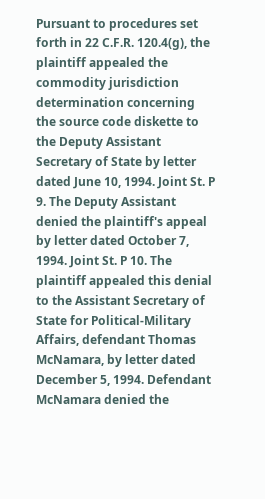Pursuant to procedures set forth in 22 C.F.R. 120.4(g), the plaintiff appealed the commodity jurisdiction determination concerning the source code diskette to the Deputy Assistant Secretary of State by letter dated June 10, 1994. Joint St. P 9. The Deputy Assistant denied the plaintiff's appeal by letter dated October 7, 1994. Joint St. P 10. The plaintiff appealed this denial to the Assistant Secretary of State for Political-Military Affairs, defendant Thomas McNamara, by letter dated December 5, 1994. Defendant McNamara denied the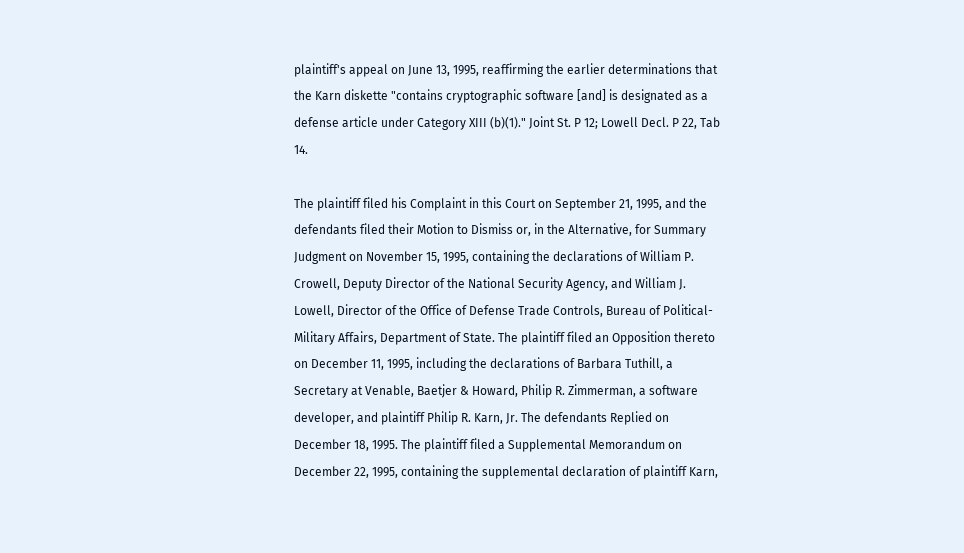plaintiff's appeal on June 13, 1995, reaffirming the earlier determinations that the Karn diskette "contains cryptographic software [and] is designated as a defense article under Category XIII (b)(1)." Joint St. P 12; Lowell Decl. P 22, Tab 14.

The plaintiff filed his Complaint in this Court on September 21, 1995, and the defendants filed their Motion to Dismiss or, in the Alternative, for Summary Judgment on November 15, 1995, containing the declarations of William P. Crowell, Deputy Director of the National Security Agency, and William J. Lowell, Director of the Office of Defense Trade Controls, Bureau of Political-Military Affairs, Department of State. The plaintiff filed an Opposition thereto on December 11, 1995, including the declarations of Barbara Tuthill, a Secretary at Venable, Baetjer & Howard, Philip R. Zimmerman, a software developer, and plaintiff Philip R. Karn, Jr. The defendants Replied on December 18, 1995. The plaintiff filed a Supplemental Memorandum on December 22, 1995, containing the supplemental declaration of plaintiff Karn,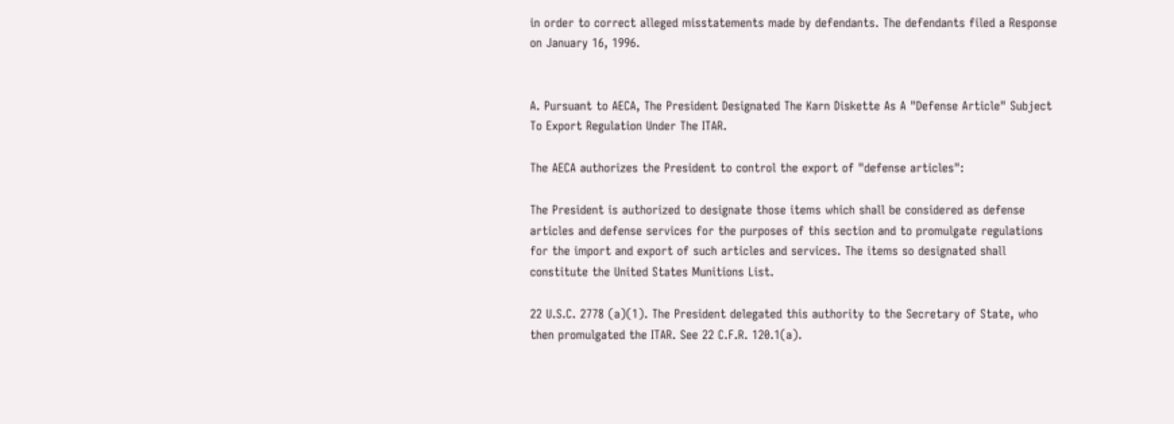in order to correct alleged misstatements made by defendants. The defendants filed a Response on January 16, 1996.


A. Pursuant to AECA, The President Designated The Karn Diskette As A "Defense Article" Subject To Export Regulation Under The ITAR.

The AECA authorizes the President to control the export of "defense articles":

The President is authorized to designate those items which shall be considered as defense articles and defense services for the purposes of this section and to promulgate regulations for the import and export of such articles and services. The items so designated shall constitute the United States Munitions List.

22 U.S.C. 2778 (a)(1). The President delegated this authority to the Secretary of State, who then promulgated the ITAR. See 22 C.F.R. 120.1(a).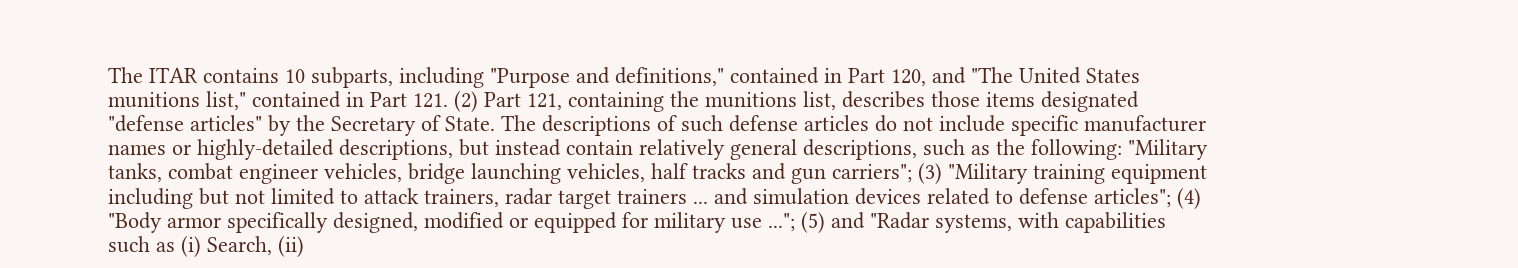The ITAR contains 10 subparts, including "Purpose and definitions," contained in Part 120, and "The United States munitions list," contained in Part 121. (2) Part 121, containing the munitions list, describes those items designated "defense articles" by the Secretary of State. The descriptions of such defense articles do not include specific manufacturer names or highly-detailed descriptions, but instead contain relatively general descriptions, such as the following: "Military tanks, combat engineer vehicles, bridge launching vehicles, half tracks and gun carriers"; (3) "Military training equipment including but not limited to attack trainers, radar target trainers ... and simulation devices related to defense articles"; (4) "Body armor specifically designed, modified or equipped for military use ..."; (5) and "Radar systems, with capabilities such as (i) Search, (ii)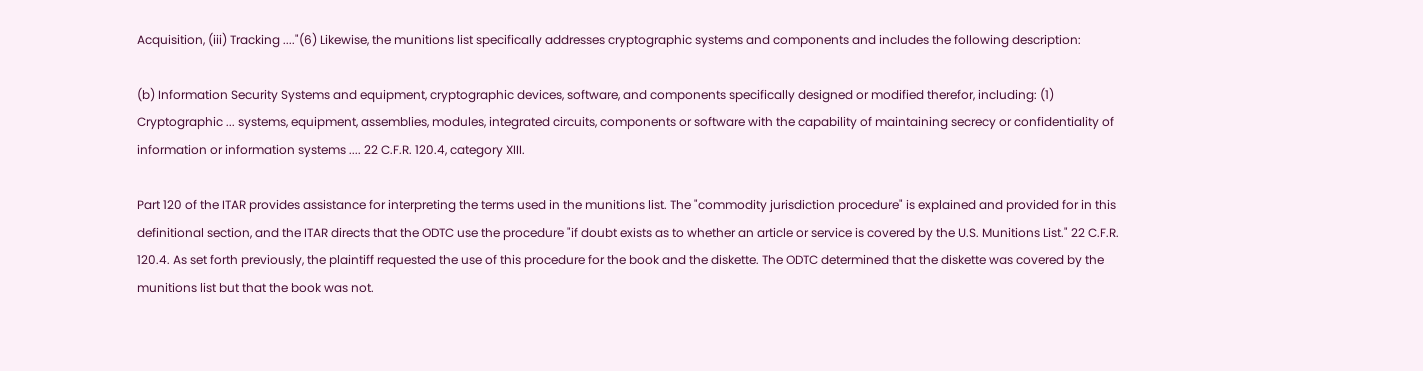Acquisition, (iii) Tracking ...."(6) Likewise, the munitions list specifically addresses cryptographic systems and components and includes the following description:

(b) Information Security Systems and equipment, cryptographic devices, software, and components specifically designed or modified therefor, including: (1) Cryptographic ... systems, equipment, assemblies, modules, integrated circuits, components or software with the capability of maintaining secrecy or confidentiality of information or information systems .... 22 C.F.R. 120.4, category XIII.

Part 120 of the ITAR provides assistance for interpreting the terms used in the munitions list. The "commodity jurisdiction procedure" is explained and provided for in this definitional section, and the ITAR directs that the ODTC use the procedure "if doubt exists as to whether an article or service is covered by the U.S. Munitions List." 22 C.F.R. 120.4. As set forth previously, the plaintiff requested the use of this procedure for the book and the diskette. The ODTC determined that the diskette was covered by the munitions list but that the book was not.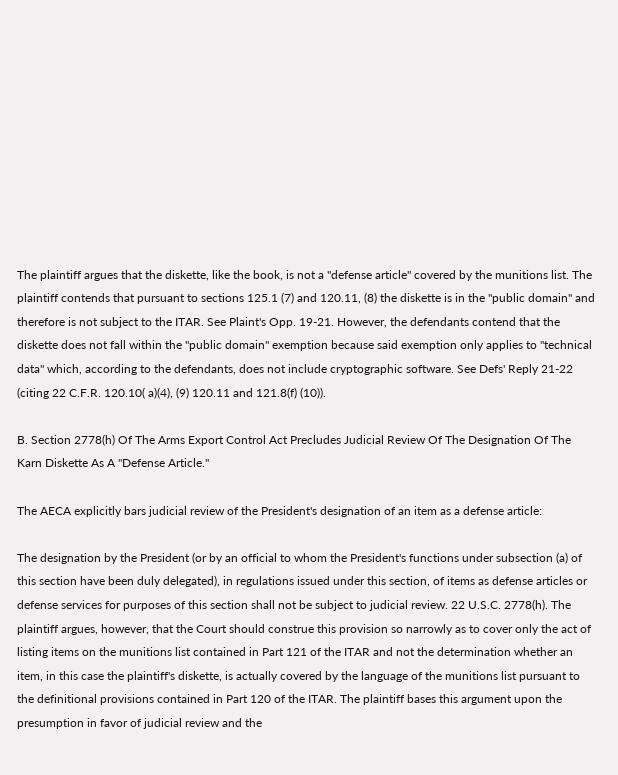The plaintiff argues that the diskette, like the book, is not a "defense article" covered by the munitions list. The plaintiff contends that pursuant to sections 125.1 (7) and 120.11, (8) the diskette is in the "public domain" and therefore is not subject to the ITAR. See Plaint's Opp. 19-21. However, the defendants contend that the diskette does not fall within the "public domain" exemption because said exemption only applies to "technical data" which, according to the defendants, does not include cryptographic software. See Defs' Reply 21-22 (citing 22 C.F.R. 120.10( a)(4), (9) 120.11 and 121.8(f) (10)).

B. Section 2778(h) Of The Arms Export Control Act Precludes Judicial Review Of The Designation Of The Karn Diskette As A "Defense Article."

The AECA explicitly bars judicial review of the President's designation of an item as a defense article:

The designation by the President (or by an official to whom the President's functions under subsection (a) of this section have been duly delegated), in regulations issued under this section, of items as defense articles or defense services for purposes of this section shall not be subject to judicial review. 22 U.S.C. 2778(h). The plaintiff argues, however, that the Court should construe this provision so narrowly as to cover only the act of listing items on the munitions list contained in Part 121 of the ITAR and not the determination whether an item, in this case the plaintiff's diskette, is actually covered by the language of the munitions list pursuant to the definitional provisions contained in Part 120 of the ITAR. The plaintiff bases this argument upon the presumption in favor of judicial review and the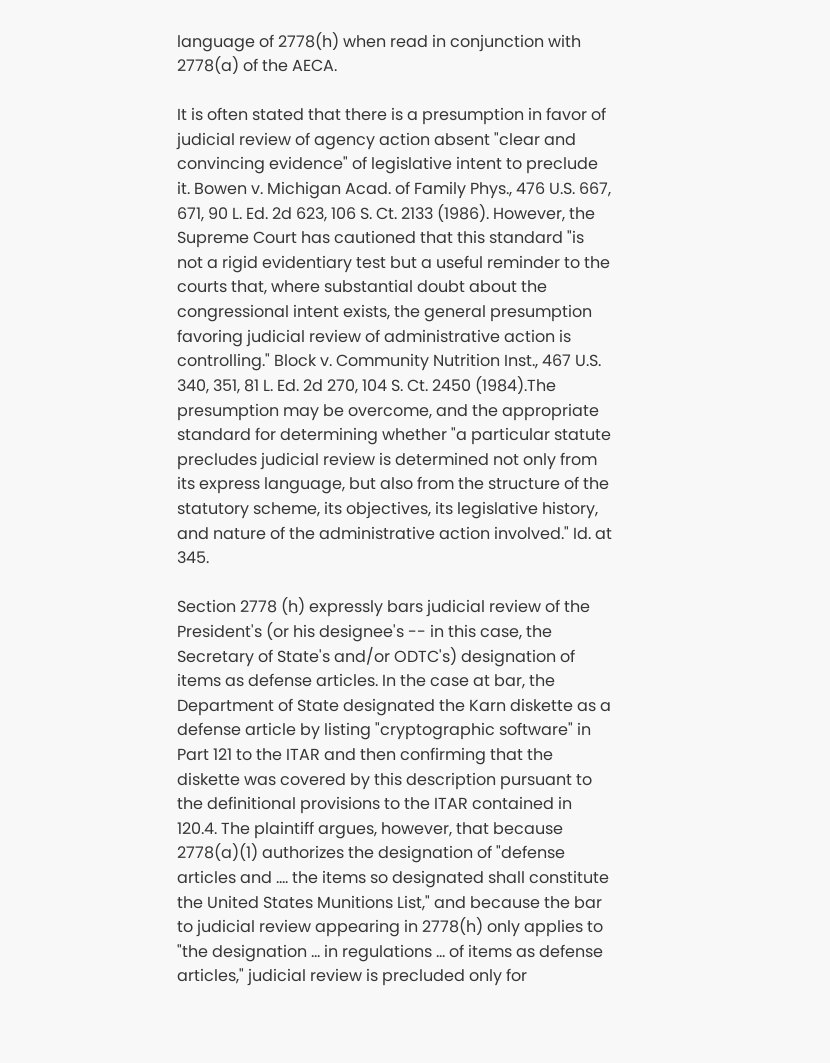language of 2778(h) when read in conjunction with 2778(a) of the AECA.

It is often stated that there is a presumption in favor of judicial review of agency action absent "clear and convincing evidence" of legislative intent to preclude it. Bowen v. Michigan Acad. of Family Phys., 476 U.S. 667, 671, 90 L. Ed. 2d 623, 106 S. Ct. 2133 (1986). However, the Supreme Court has cautioned that this standard "is not a rigid evidentiary test but a useful reminder to the courts that, where substantial doubt about the congressional intent exists, the general presumption favoring judicial review of administrative action is controlling." Block v. Community Nutrition Inst., 467 U.S. 340, 351, 81 L. Ed. 2d 270, 104 S. Ct. 2450 (1984).The presumption may be overcome, and the appropriate standard for determining whether "a particular statute precludes judicial review is determined not only from its express language, but also from the structure of the statutory scheme, its objectives, its legislative history, and nature of the administrative action involved." Id. at 345.

Section 2778 (h) expressly bars judicial review of the President's (or his designee's -- in this case, the Secretary of State's and/or ODTC's) designation of items as defense articles. In the case at bar, the Department of State designated the Karn diskette as a defense article by listing "cryptographic software" in Part 121 to the ITAR and then confirming that the diskette was covered by this description pursuant to the definitional provisions to the ITAR contained in 120.4. The plaintiff argues, however, that because 2778(a)(1) authorizes the designation of "defense articles and .... the items so designated shall constitute the United States Munitions List," and because the bar to judicial review appearing in 2778(h) only applies to "the designation ... in regulations ... of items as defense articles," judicial review is precluded only for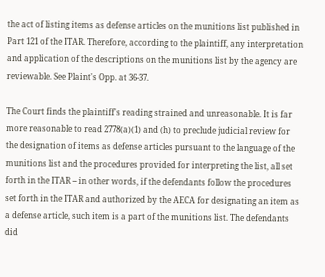the act of listing items as defense articles on the munitions list published in Part 121 of the ITAR. Therefore, according to the plaintiff, any interpretation and application of the descriptions on the munitions list by the agency are reviewable. See Plaint's Opp. at 36-37.

The Court finds the plaintiff's reading strained and unreasonable. It is far more reasonable to read 2778(a)(1) and (h) to preclude judicial review for the designation of items as defense articles pursuant to the language of the munitions list and the procedures provided for interpreting the list, all set forth in the ITAR -- in other words, if the defendants follow the procedures set forth in the ITAR and authorized by the AECA for designating an item as a defense article, such item is a part of the munitions list. The defendants did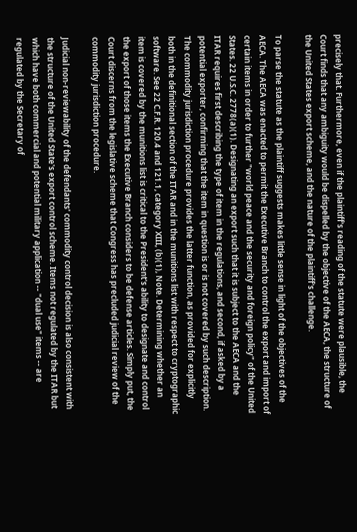precisely that. Furthermore, even if the plaintiff's reading of the statute were plausible, the Court finds that any ambiguity would be dispelled by the objective of the AECA, the structure of the United States export scheme, and the nature of the plaintiff's challenge.

To parse the statute as the plaintiff suggests makes little sense in light of the objectives of the AECA. The AECA was enacted to permit the Executive Branch to control the export and import of certain items in order to further "world peace and the security and foreign policy" of the United States. 22 U.S.C. 2778(a)(1). Designating an export such that it is subject to the AECA and the ITAR requires first describing the type of item in the regulations, and second, if asked by a potential exporter, confirming that the item in question is or is not covered by such description. The commodity jurisdiction procedure provides the latter function, as provided for explicitly both in the definitional section of the ITAR and in the munitions list with respect to cryptographic software. See 22 C.F.R. 120.4 and 121.1, category XIII, (b)(1), Note. Determining whether an item is covered by the munitions list is critical to the President's ability to designate and control the export of those items the Executive Branch considers to be defense articles. Simply put, the Court discerns from the legislative scheme that Congress has precluded judicial review of the commodity jurisdiction procedure.

Judicial non-reviewability of the defendants' commodity control decision is also consistent with the structure of the United State's export control scheme. Items not regulated by the ITAR but which have both commercial and potential military application -- "dual use" items -- are regulated by the Secretary of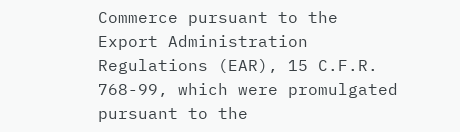Commerce pursuant to the Export Administration Regulations (EAR), 15 C.F.R. 768-99, which were promulgated pursuant to the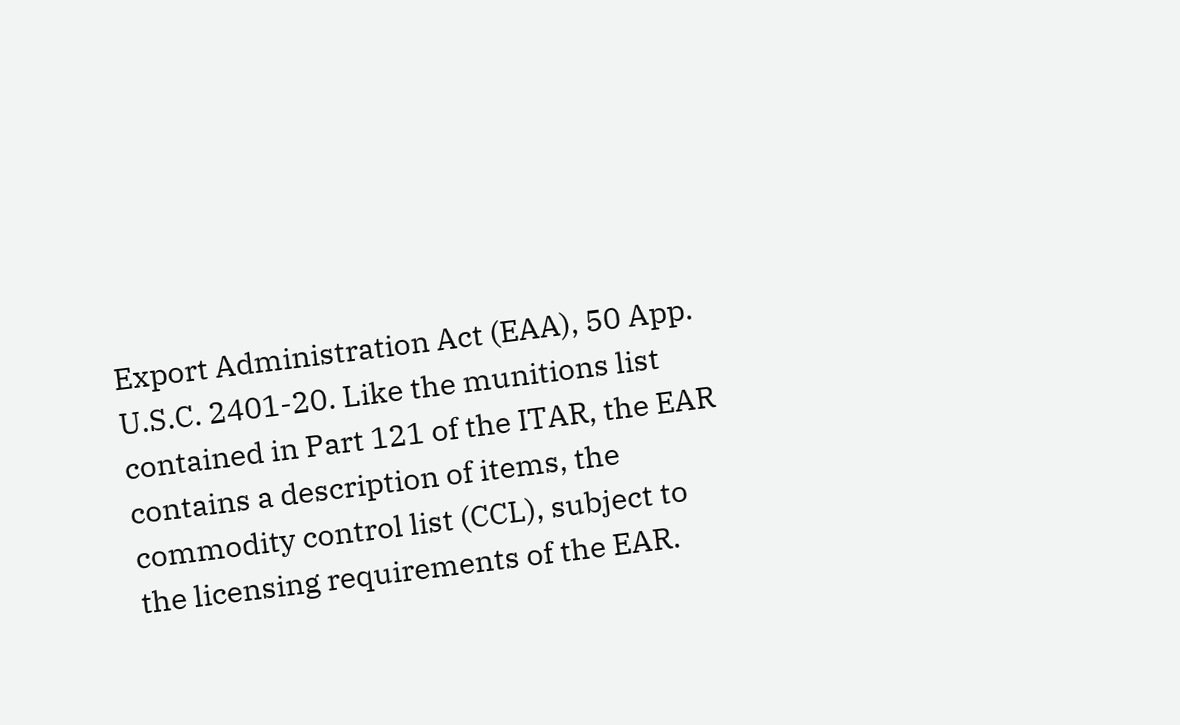Export Administration Act (EAA), 50 App. U.S.C. 2401-20. Like the munitions list contained in Part 121 of the ITAR, the EAR contains a description of items, the commodity control list (CCL), subject to the licensing requirements of the EAR.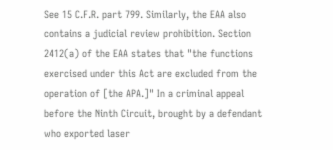See 15 C.F.R. part 799. Similarly, the EAA also contains a judicial review prohibition. Section 2412(a) of the EAA states that "the functions exercised under this Act are excluded from the operation of [the APA.]" In a criminal appeal before the Ninth Circuit, brought by a defendant who exported laser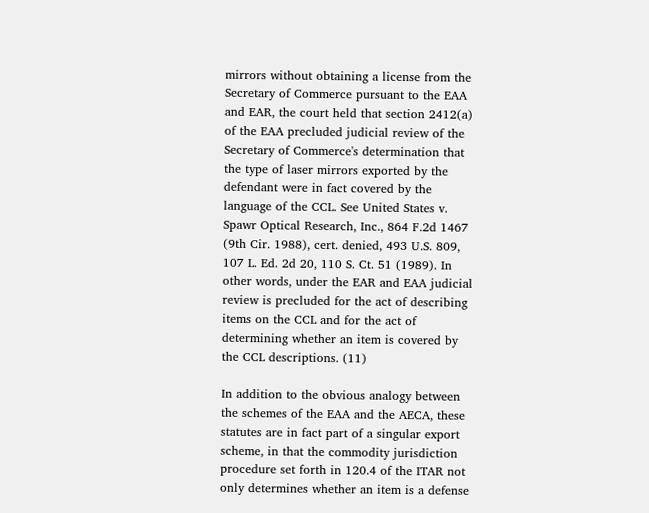mirrors without obtaining a license from the Secretary of Commerce pursuant to the EAA and EAR, the court held that section 2412(a) of the EAA precluded judicial review of the Secretary of Commerce's determination that the type of laser mirrors exported by the defendant were in fact covered by the language of the CCL. See United States v. Spawr Optical Research, Inc., 864 F.2d 1467 (9th Cir. 1988), cert. denied, 493 U.S. 809, 107 L. Ed. 2d 20, 110 S. Ct. 51 (1989). In other words, under the EAR and EAA judicial review is precluded for the act of describing items on the CCL and for the act of determining whether an item is covered by the CCL descriptions. (11)

In addition to the obvious analogy between the schemes of the EAA and the AECA, these statutes are in fact part of a singular export scheme, in that the commodity jurisdiction procedure set forth in 120.4 of the ITAR not only determines whether an item is a defense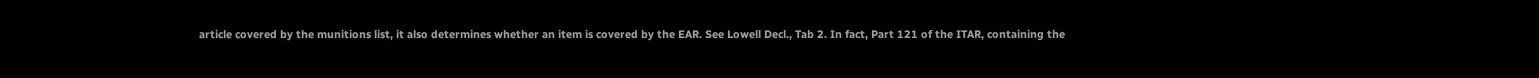article covered by the munitions list, it also determines whether an item is covered by the EAR. See Lowell Decl., Tab 2. In fact, Part 121 of the ITAR, containing the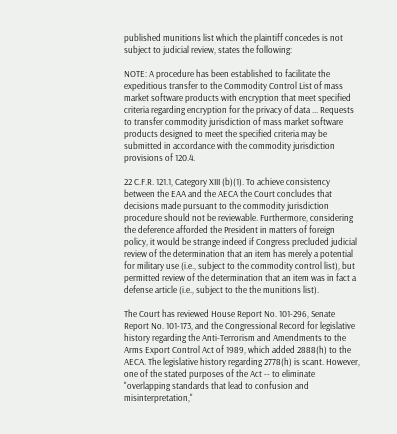published munitions list which the plaintiff concedes is not subject to judicial review, states the following:

NOTE: A procedure has been established to facilitate the expeditious transfer to the Commodity Control List of mass market software products with encryption that meet specified criteria regarding encryption for the privacy of data ... Requests to transfer commodity jurisdiction of mass market software products designed to meet the specified criteria may be submitted in accordance with the commodity jurisdiction provisions of 120.4.

22 C.F.R. 121.1, Category XIII (b)(1). To achieve consistency between the EAA and the AECA the Court concludes that decisions made pursuant to the commodity jurisdiction procedure should not be reviewable. Furthermore, considering the deference afforded the President in matters of foreign policy, it would be strange indeed if Congress precluded judicial review of the determination that an item has merely a potential for military use (i.e., subject to the commodity control list), but permitted review of the determination that an item was in fact a defense article (i.e., subject to the the munitions list).

The Court has reviewed House Report No. 101-296, Senate Report No. 101-173, and the Congressional Record for legislative history regarding the Anti-Terrorism and Amendments to the Arms Export Control Act of 1989, which added 2888(h) to the AECA. The legislative history regarding 2778(h) is scant. However, one of the stated purposes of the Act -- to eliminate "overlapping standards that lead to confusion and misinterpretation,"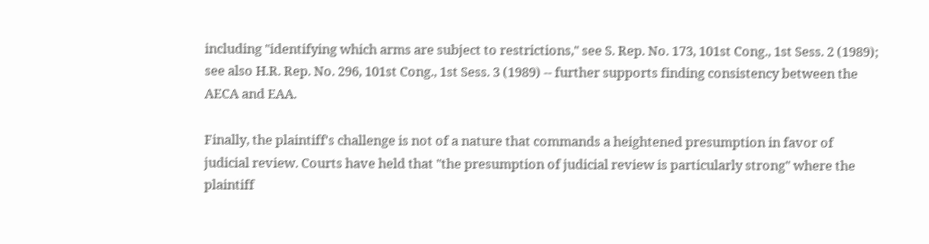including "identifying which arms are subject to restrictions," see S. Rep. No. 173, 101st Cong., 1st Sess. 2 (1989); see also H.R. Rep. No. 296, 101st Cong., 1st Sess. 3 (1989) -- further supports finding consistency between the AECA and EAA.

Finally, the plaintiff's challenge is not of a nature that commands a heightened presumption in favor of judicial review. Courts have held that "the presumption of judicial review is particularly strong" where the plaintiff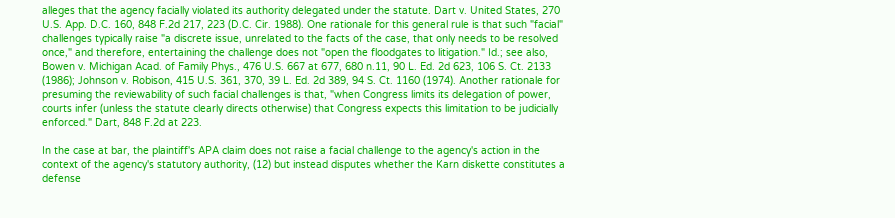alleges that the agency facially violated its authority delegated under the statute. Dart v. United States, 270 U.S. App. D.C. 160, 848 F.2d 217, 223 (D.C. Cir. 1988). One rationale for this general rule is that such "facial" challenges typically raise "a discrete issue, unrelated to the facts of the case, that only needs to be resolved once," and therefore, entertaining the challenge does not "open the floodgates to litigation." Id.; see also, Bowen v. Michigan Acad. of Family Phys., 476 U.S. 667 at 677, 680 n.11, 90 L. Ed. 2d 623, 106 S. Ct. 2133 (1986); Johnson v. Robison, 415 U.S. 361, 370, 39 L. Ed. 2d 389, 94 S. Ct. 1160 (1974). Another rationale for presuming the reviewability of such facial challenges is that, "when Congress limits its delegation of power, courts infer (unless the statute clearly directs otherwise) that Congress expects this limitation to be judicially enforced." Dart, 848 F.2d at 223.

In the case at bar, the plaintiff's APA claim does not raise a facial challenge to the agency's action in the context of the agency's statutory authority, (12) but instead disputes whether the Karn diskette constitutes a defense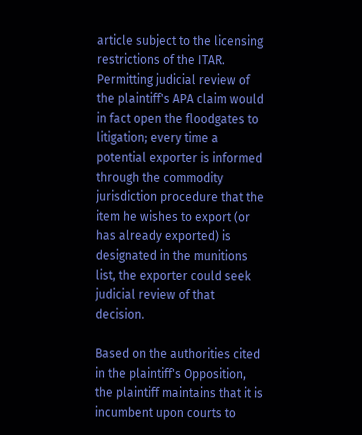article subject to the licensing restrictions of the ITAR. Permitting judicial review of the plaintiff's APA claim would in fact open the floodgates to litigation; every time a potential exporter is informed through the commodity jurisdiction procedure that the item he wishes to export (or has already exported) is designated in the munitions list, the exporter could seek judicial review of that decision.

Based on the authorities cited in the plaintiff's Opposition, the plaintiff maintains that it is incumbent upon courts to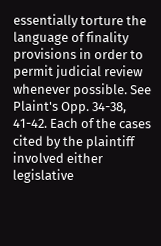essentially torture the language of finality provisions in order to permit judicial review whenever possible. See Plaint's Opp. 34-38, 41-42. Each of the cases cited by the plaintiff involved either legislative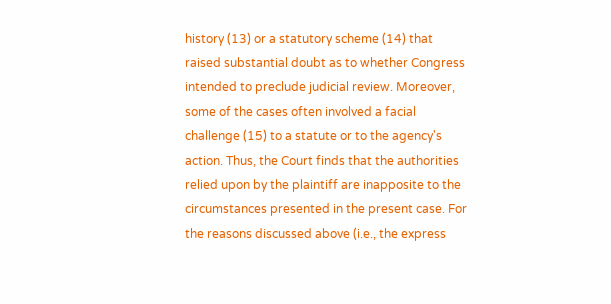history (13) or a statutory scheme (14) that raised substantial doubt as to whether Congress intended to preclude judicial review. Moreover, some of the cases often involved a facial challenge (15) to a statute or to the agency's action. Thus, the Court finds that the authorities relied upon by the plaintiff are inapposite to the circumstances presented in the present case. For the reasons discussed above (i.e., the express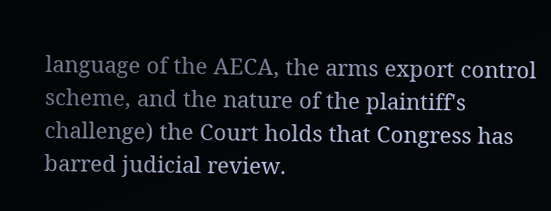language of the AECA, the arms export control scheme, and the nature of the plaintiff's challenge) the Court holds that Congress has barred judicial review.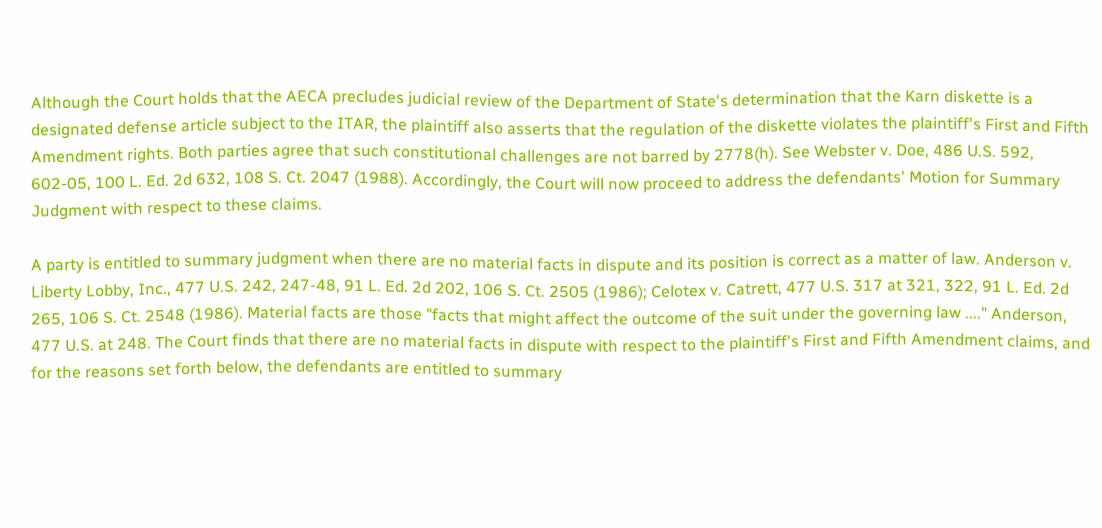Although the Court holds that the AECA precludes judicial review of the Department of State's determination that the Karn diskette is a designated defense article subject to the ITAR, the plaintiff also asserts that the regulation of the diskette violates the plaintiff's First and Fifth Amendment rights. Both parties agree that such constitutional challenges are not barred by 2778(h). See Webster v. Doe, 486 U.S. 592, 602-05, 100 L. Ed. 2d 632, 108 S. Ct. 2047 (1988). Accordingly, the Court will now proceed to address the defendants' Motion for Summary Judgment with respect to these claims.

A party is entitled to summary judgment when there are no material facts in dispute and its position is correct as a matter of law. Anderson v. Liberty Lobby, Inc., 477 U.S. 242, 247-48, 91 L. Ed. 2d 202, 106 S. Ct. 2505 (1986); Celotex v. Catrett, 477 U.S. 317 at 321, 322, 91 L. Ed. 2d 265, 106 S. Ct. 2548 (1986). Material facts are those "facts that might affect the outcome of the suit under the governing law ...." Anderson, 477 U.S. at 248. The Court finds that there are no material facts in dispute with respect to the plaintiff's First and Fifth Amendment claims, and for the reasons set forth below, the defendants are entitled to summary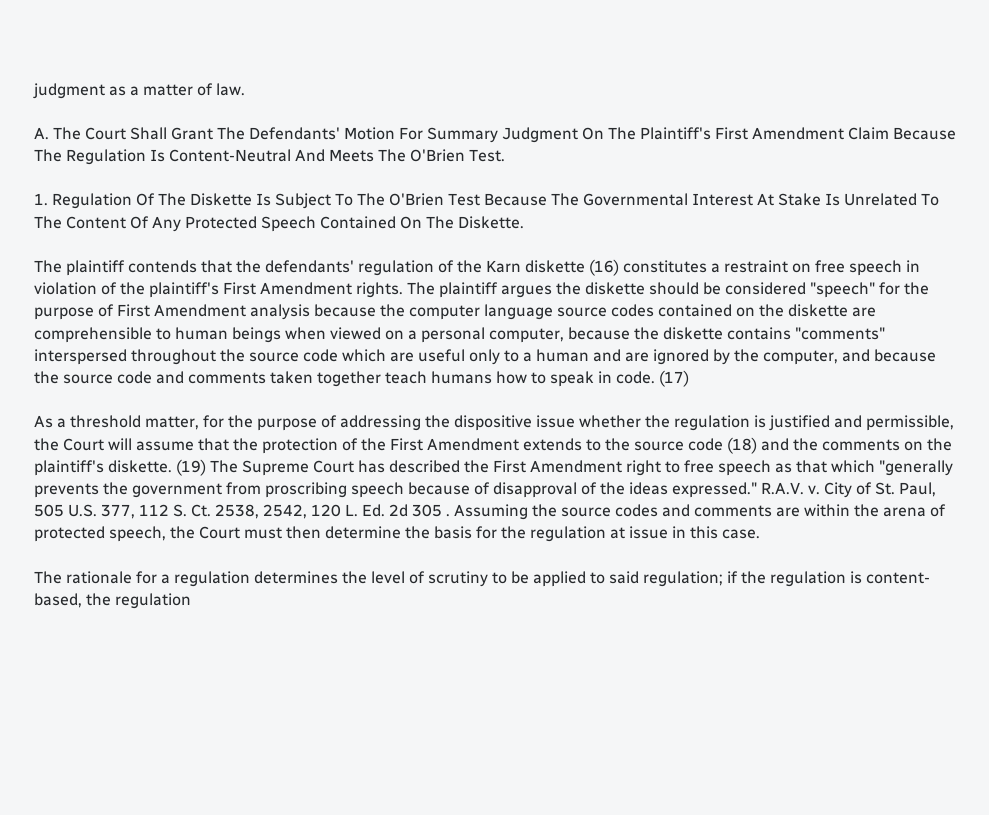judgment as a matter of law.

A. The Court Shall Grant The Defendants' Motion For Summary Judgment On The Plaintiff's First Amendment Claim Because The Regulation Is Content-Neutral And Meets The O'Brien Test.

1. Regulation Of The Diskette Is Subject To The O'Brien Test Because The Governmental Interest At Stake Is Unrelated To The Content Of Any Protected Speech Contained On The Diskette.

The plaintiff contends that the defendants' regulation of the Karn diskette (16) constitutes a restraint on free speech in violation of the plaintiff's First Amendment rights. The plaintiff argues the diskette should be considered "speech" for the purpose of First Amendment analysis because the computer language source codes contained on the diskette are comprehensible to human beings when viewed on a personal computer, because the diskette contains "comments" interspersed throughout the source code which are useful only to a human and are ignored by the computer, and because the source code and comments taken together teach humans how to speak in code. (17)

As a threshold matter, for the purpose of addressing the dispositive issue whether the regulation is justified and permissible, the Court will assume that the protection of the First Amendment extends to the source code (18) and the comments on the plaintiff's diskette. (19) The Supreme Court has described the First Amendment right to free speech as that which "generally prevents the government from proscribing speech because of disapproval of the ideas expressed." R.A.V. v. City of St. Paul, 505 U.S. 377, 112 S. Ct. 2538, 2542, 120 L. Ed. 2d 305 . Assuming the source codes and comments are within the arena of protected speech, the Court must then determine the basis for the regulation at issue in this case.

The rationale for a regulation determines the level of scrutiny to be applied to said regulation; if the regulation is content-based, the regulation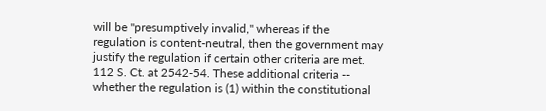will be "presumptively invalid," whereas if the regulation is content-neutral, then the government may justify the regulation if certain other criteria are met. 112 S. Ct. at 2542-54. These additional criteria -- whether the regulation is (1) within the constitutional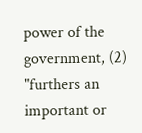power of the government, (2) "furthers an important or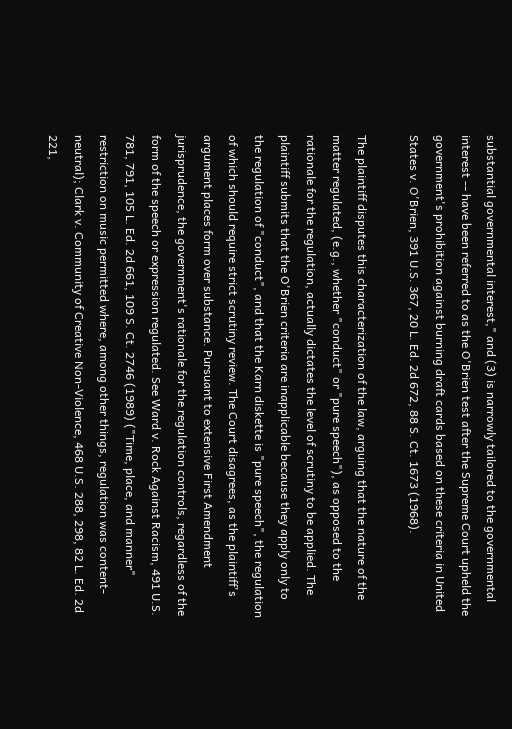substantial governmental interest," and (3) is narrowly tailored to the governmental interest -- have been referred to as the O'Brien test after the Supreme Court upheld the government's prohibition against burning draft cards based on these criteria in United States v. O'Brien, 391 U.S. 367, 20 L. Ed. 2d 672, 88 S. Ct. 1673 (1968).

The plaintiff disputes this characterization of the law, arguing that the nature of the matter regulated, (e.g., whether "conduct" or "pure speech"), as opposed to the rationale for the regulation, actually dictates the level of scrutiny to be applied. The plaintiff submits that the O'Brien criteria are inapplicable because they apply only to the regulation of "conduct", and that the Karn diskette is "pure speech", the regulation of which should require strict scrutiny review. The Court disagrees, as the plaintiff's argument places form over substance. Pursuant to extensive First Amendment jurisprudence, the government's rationale for the regulation controls, regardless of the form of the speech or expression regulated. See Ward v. Rock Against Racism, 491 U.S. 781, 791, 105 L. Ed. 2d 661, 109 S. Ct. 2746 (1989) ("Time, place, and manner" restriction on music permitted where, among other things, regulation was content-neutral); Clark v. Community of Creative Non-Violence, 468 U.S. 288, 298, 82 L. Ed. 2d 221,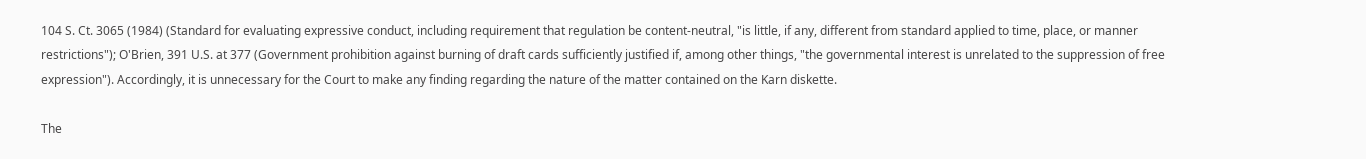104 S. Ct. 3065 (1984) (Standard for evaluating expressive conduct, including requirement that regulation be content-neutral, "is little, if any, different from standard applied to time, place, or manner restrictions"); O'Brien, 391 U.S. at 377 (Government prohibition against burning of draft cards sufficiently justified if, among other things, "the governmental interest is unrelated to the suppression of free expression"). Accordingly, it is unnecessary for the Court to make any finding regarding the nature of the matter contained on the Karn diskette.

The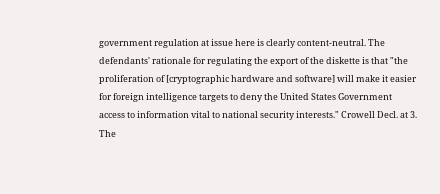government regulation at issue here is clearly content-neutral. The defendants' rationale for regulating the export of the diskette is that "the proliferation of [cryptographic hardware and software] will make it easier for foreign intelligence targets to deny the United States Government access to information vital to national security interests." Crowell Decl. at 3. The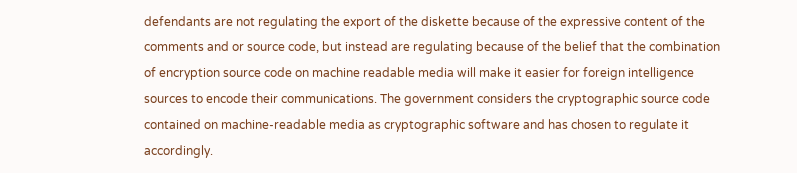defendants are not regulating the export of the diskette because of the expressive content of the comments and or source code, but instead are regulating because of the belief that the combination of encryption source code on machine readable media will make it easier for foreign intelligence sources to encode their communications. The government considers the cryptographic source code contained on machine-readable media as cryptographic software and has chosen to regulate it accordingly.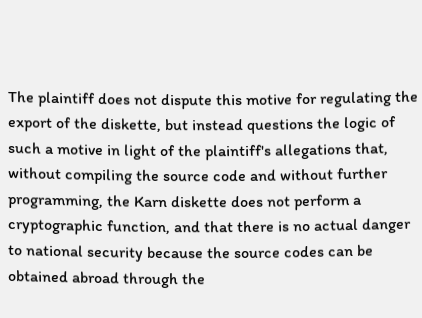The plaintiff does not dispute this motive for regulating the export of the diskette, but instead questions the logic of such a motive in light of the plaintiff's allegations that, without compiling the source code and without further programming, the Karn diskette does not perform a cryptographic function, and that there is no actual danger to national security because the source codes can be obtained abroad through the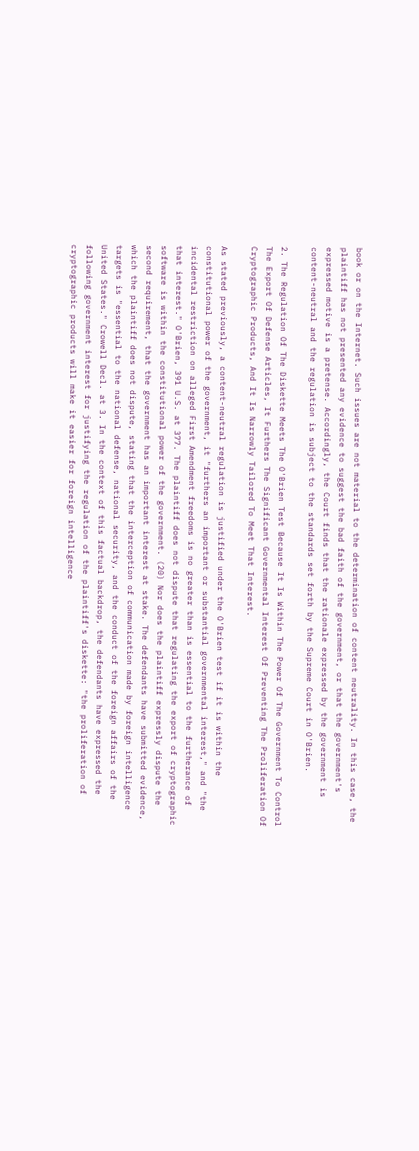book or on the Internet. Such issues are not material to the determination of content neutrality. In this case, the plaintiff has not presented any evidence to suggest the bad faith of the government, or that the government's expressed motive is a pretense. Accordingly, the Court finds that the rationale expressed by the government is content-neutral and the regulation is subject to the standards set forth by the Supreme Court in O'Brien.

2. The Regulation Of The Diskette Meets The O'Brien Test Because It Is Within The Power Of The Government To Control The Export Of Defense Articles, It Furthers The Significant Governmental Interest Of Preventing The Proliferation Of Cryptographic Products, And It Is Narrowly Tailored To Meet That Interest.

As stated previously, a content-neutral regulation is justified under the O'Brien test if it is within the constitutional power of the government, it "furthers an important or substantial governmental interest," and "the incidental restriction on alleged First Amendment freedoms is no greater than is essential to the furtherance of that interest." O'Brien, 391 U.S. at 377. The plaintiff does not dispute that regulating the export of cryptographic software is within the constitutional power of the government. (20) Nor does the plaintiff expressly dispute the second requirement, that the government has an important interest at stake. The defendants have submitted evidence, which the plaintiff does not dispute, stating that the interception of communication made by foreign intelligence targets is "essential to the national defense, national security, and the conduct of the foreign affairs of the United States." Crowell Decl. at 3. In the context of this factual backdrop, the defendants have expressed the following government interest for justifying the regulation of the plaintiff's diskette: "the proliferation of cryptographic products will make it easier for foreign intelligence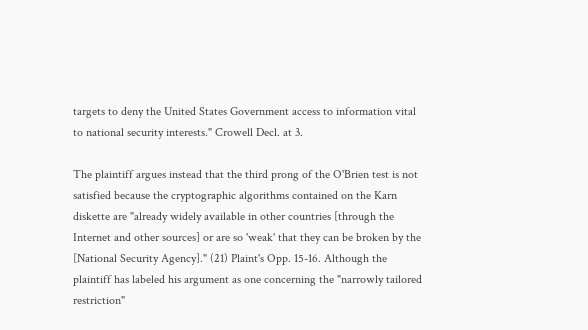targets to deny the United States Government access to information vital to national security interests." Crowell Decl. at 3.

The plaintiff argues instead that the third prong of the O'Brien test is not satisfied because the cryptographic algorithms contained on the Karn diskette are "already widely available in other countries [through the Internet and other sources] or are so 'weak' that they can be broken by the [National Security Agency]." (21) Plaint's Opp. 15-16. Although the plaintiff has labeled his argument as one concerning the "narrowly tailored restriction"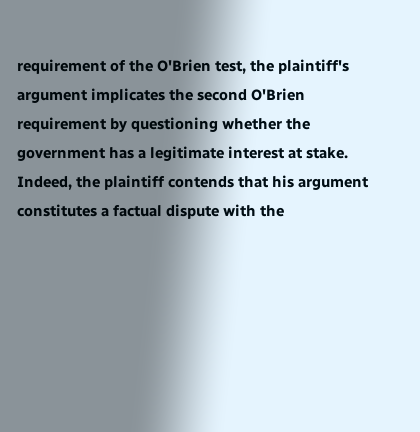requirement of the O'Brien test, the plaintiff's argument implicates the second O'Brien requirement by questioning whether the government has a legitimate interest at stake. Indeed, the plaintiff contends that his argument constitutes a factual dispute with the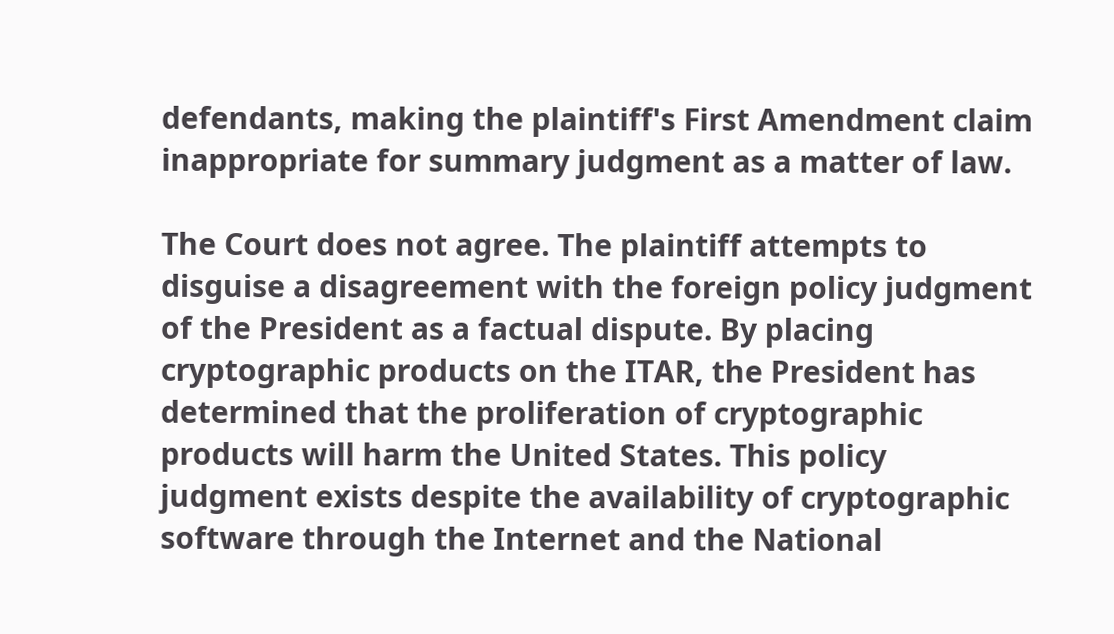defendants, making the plaintiff's First Amendment claim inappropriate for summary judgment as a matter of law.

The Court does not agree. The plaintiff attempts to disguise a disagreement with the foreign policy judgment of the President as a factual dispute. By placing cryptographic products on the ITAR, the President has determined that the proliferation of cryptographic products will harm the United States. This policy judgment exists despite the availability of cryptographic software through the Internet and the National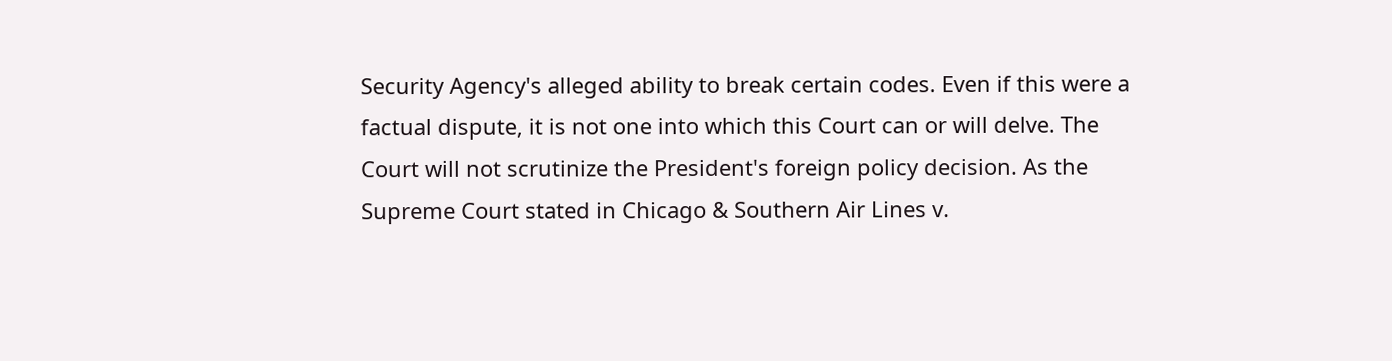Security Agency's alleged ability to break certain codes. Even if this were a factual dispute, it is not one into which this Court can or will delve. The Court will not scrutinize the President's foreign policy decision. As the Supreme Court stated in Chicago & Southern Air Lines v.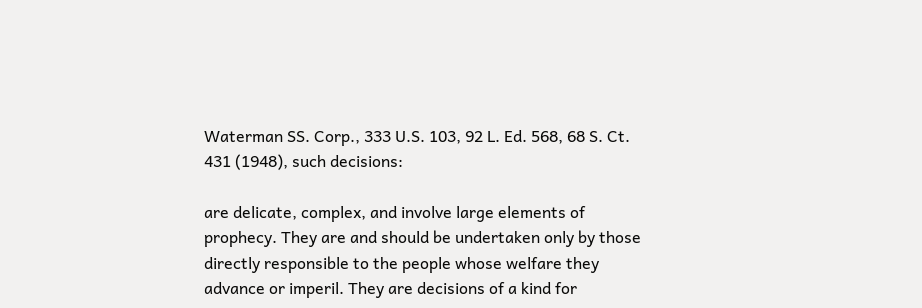Waterman SS. Corp., 333 U.S. 103, 92 L. Ed. 568, 68 S. Ct. 431 (1948), such decisions:

are delicate, complex, and involve large elements of prophecy. They are and should be undertaken only by those directly responsible to the people whose welfare they advance or imperil. They are decisions of a kind for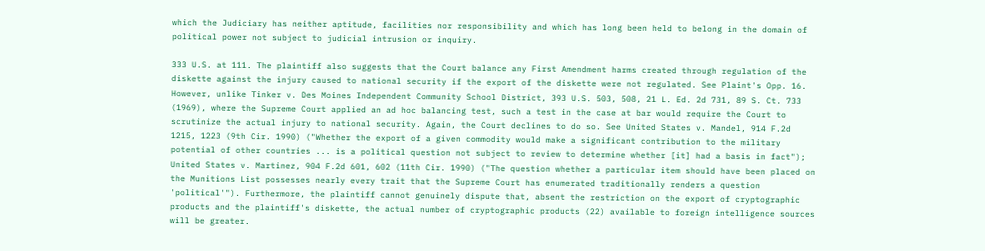which the Judiciary has neither aptitude, facilities nor responsibility and which has long been held to belong in the domain of political power not subject to judicial intrusion or inquiry.

333 U.S. at 111. The plaintiff also suggests that the Court balance any First Amendment harms created through regulation of the diskette against the injury caused to national security if the export of the diskette were not regulated. See Plaint's Opp. 16. However, unlike Tinker v. Des Moines Independent Community School District, 393 U.S. 503, 508, 21 L. Ed. 2d 731, 89 S. Ct. 733 (1969), where the Supreme Court applied an ad hoc balancing test, such a test in the case at bar would require the Court to scrutinize the actual injury to national security. Again, the Court declines to do so. See United States v. Mandel, 914 F.2d 1215, 1223 (9th Cir. 1990) ("Whether the export of a given commodity would make a significant contribution to the military potential of other countries ... is a political question not subject to review to determine whether [it] had a basis in fact"); United States v. Martinez, 904 F.2d 601, 602 (11th Cir. 1990) ("The question whether a particular item should have been placed on the Munitions List possesses nearly every trait that the Supreme Court has enumerated traditionally renders a question 'political'"). Furthermore, the plaintiff cannot genuinely dispute that, absent the restriction on the export of cryptographic products and the plaintiff's diskette, the actual number of cryptographic products (22) available to foreign intelligence sources will be greater.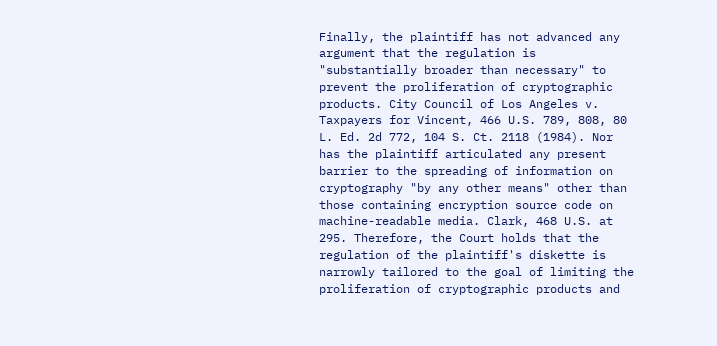Finally, the plaintiff has not advanced any argument that the regulation is "substantially broader than necessary" to prevent the proliferation of cryptographic products. City Council of Los Angeles v. Taxpayers for Vincent, 466 U.S. 789, 808, 80 L. Ed. 2d 772, 104 S. Ct. 2118 (1984). Nor has the plaintiff articulated any present barrier to the spreading of information on cryptography "by any other means" other than those containing encryption source code on machine-readable media. Clark, 468 U.S. at 295. Therefore, the Court holds that the regulation of the plaintiff's diskette is narrowly tailored to the goal of limiting the proliferation of cryptographic products and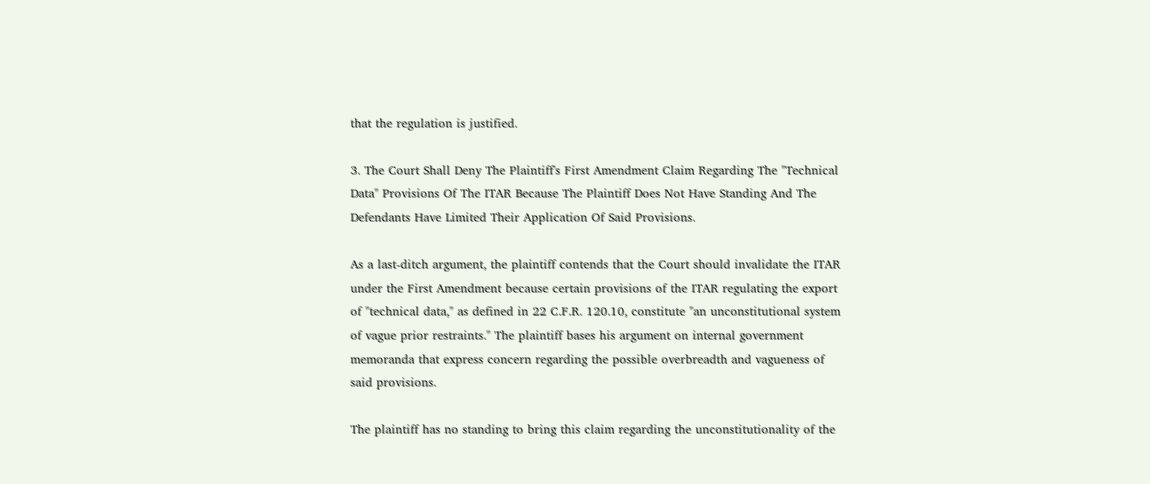that the regulation is justified.

3. The Court Shall Deny The Plaintiff's First Amendment Claim Regarding The "Technical Data" Provisions Of The ITAR Because The Plaintiff Does Not Have Standing And The Defendants Have Limited Their Application Of Said Provisions.

As a last-ditch argument, the plaintiff contends that the Court should invalidate the ITAR under the First Amendment because certain provisions of the ITAR regulating the export of "technical data," as defined in 22 C.F.R. 120.10, constitute "an unconstitutional system of vague prior restraints." The plaintiff bases his argument on internal government memoranda that express concern regarding the possible overbreadth and vagueness of said provisions.

The plaintiff has no standing to bring this claim regarding the unconstitutionality of the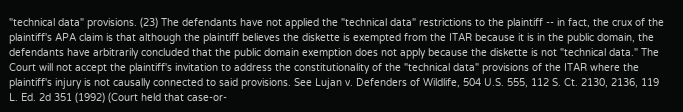"technical data" provisions. (23) The defendants have not applied the "technical data" restrictions to the plaintiff -- in fact, the crux of the plaintiff's APA claim is that although the plaintiff believes the diskette is exempted from the ITAR because it is in the public domain, the defendants have arbitrarily concluded that the public domain exemption does not apply because the diskette is not "technical data." The Court will not accept the plaintiff's invitation to address the constitutionality of the "technical data" provisions of the ITAR where the plaintiff's injury is not causally connected to said provisions. See Lujan v. Defenders of Wildlife, 504 U.S. 555, 112 S. Ct. 2130, 2136, 119 L. Ed. 2d 351 (1992) (Court held that case-or-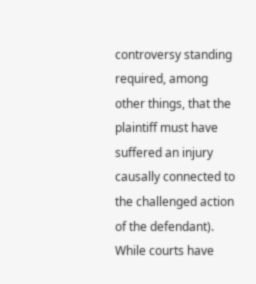controversy standing required, among other things, that the plaintiff must have suffered an injury causally connected to the challenged action of the defendant). While courts have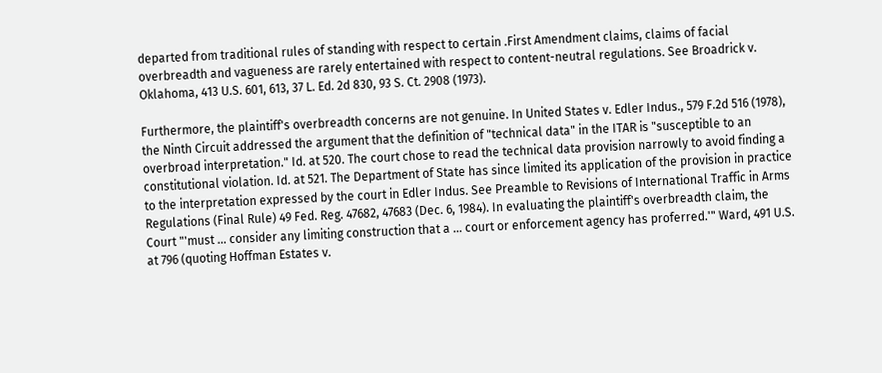departed from traditional rules of standing with respect to certain .First Amendment claims, claims of facial overbreadth and vagueness are rarely entertained with respect to content-neutral regulations. See Broadrick v. Oklahoma, 413 U.S. 601, 613, 37 L. Ed. 2d 830, 93 S. Ct. 2908 (1973).

Furthermore, the plaintiff's overbreadth concerns are not genuine. In United States v. Edler Indus., 579 F.2d 516 (1978), the Ninth Circuit addressed the argument that the definition of "technical data" in the ITAR is "susceptible to an overbroad interpretation." Id. at 520. The court chose to read the technical data provision narrowly to avoid finding a constitutional violation. Id. at 521. The Department of State has since limited its application of the provision in practice to the interpretation expressed by the court in Edler Indus. See Preamble to Revisions of International Traffic in Arms Regulations (Final Rule) 49 Fed. Reg. 47682, 47683 (Dec. 6, 1984). In evaluating the plaintiff's overbreadth claim, the Court "'must ... consider any limiting construction that a ... court or enforcement agency has proferred.'" Ward, 491 U.S. at 796 (quoting Hoffman Estates v.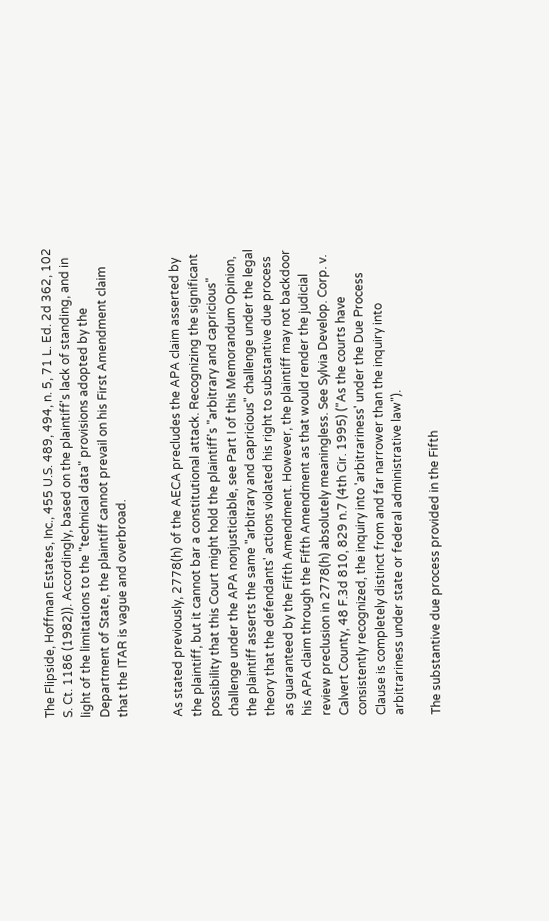The Flipside, Hoffman Estates, Inc., 455 U.S. 489, 494, n. 5, 71 L. Ed. 2d 362, 102 S. Ct. 1186 (1982)). Accordingly, based on the plaintiff's lack of standing, and in light of the limitations to the "technical data" provisions adopted by the Department of State, the plaintiff cannot prevail on his First Amendment claim that the ITAR is vague and overbroad.


As stated previously, 2778(h) of the AECA precludes the APA claim asserted by the plaintiff, but it cannot bar a constitutional attack. Recognizing the significant possibility that this Court might hold the plaintiff's "arbitrary and capricious" challenge under the APA nonjusticiable, see Part I of this Memorandum Opinion, the plaintiff asserts the same "arbitrary and capricious" challenge under the legal theory that the defendants' actions violated his right to substantive due process as guaranteed by the Fifth Amendment. However, the plaintiff may not backdoor his APA claim through the Fifth Amendment as that would render the judicial review preclusion in 2778(h) absolutely meaningless. See Sylvia Develop. Corp. v. Calvert County, 48 F.3d 810, 829 n.7 (4th Cir. 1995) ("As the courts have consistently recognized, the inquiry into 'arbitrariness' under the Due Process Clause is completely distinct from and far narrower than the inquiry into arbitrariness under state or federal administrative law").

The substantive due process provided in the Fifth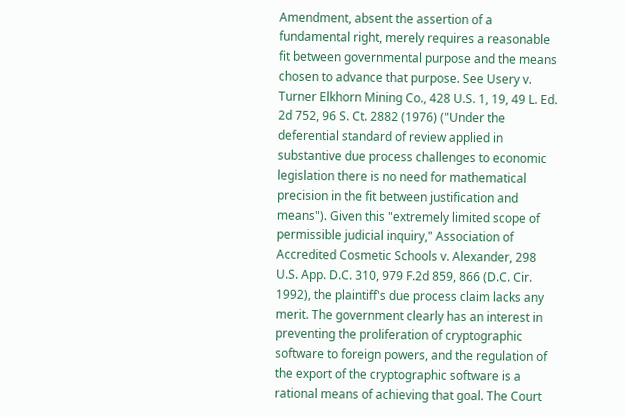Amendment, absent the assertion of a fundamental right, merely requires a reasonable fit between governmental purpose and the means chosen to advance that purpose. See Usery v. Turner Elkhorn Mining Co., 428 U.S. 1, 19, 49 L. Ed. 2d 752, 96 S. Ct. 2882 (1976) ("Under the deferential standard of review applied in substantive due process challenges to economic legislation there is no need for mathematical precision in the fit between justification and means"). Given this "extremely limited scope of permissible judicial inquiry," Association of Accredited Cosmetic Schools v. Alexander, 298 U.S. App. D.C. 310, 979 F.2d 859, 866 (D.C. Cir. 1992), the plaintiff's due process claim lacks any merit. The government clearly has an interest in preventing the proliferation of cryptographic software to foreign powers, and the regulation of the export of the cryptographic software is a rational means of achieving that goal. The Court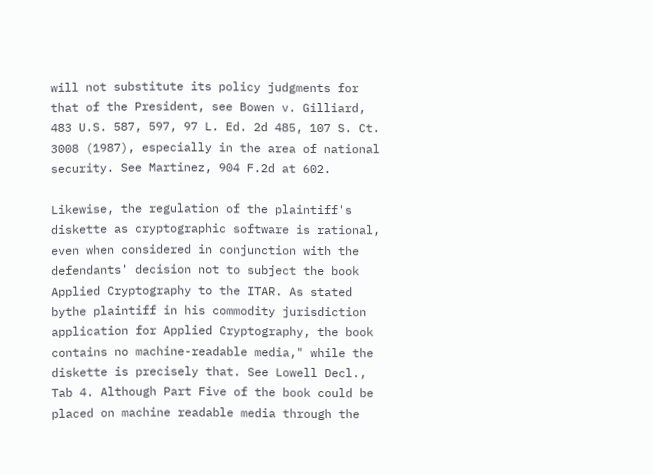will not substitute its policy judgments for that of the President, see Bowen v. Gilliard, 483 U.S. 587, 597, 97 L. Ed. 2d 485, 107 S. Ct. 3008 (1987), especially in the area of national security. See Martinez, 904 F.2d at 602.

Likewise, the regulation of the plaintiff's diskette as cryptographic software is rational, even when considered in conjunction with the defendants' decision not to subject the book Applied Cryptography to the ITAR. As stated bythe plaintiff in his commodity jurisdiction application for Applied Cryptography, the book contains no machine-readable media," while the diskette is precisely that. See Lowell Decl., Tab 4. Although Part Five of the book could be placed on machine readable media through the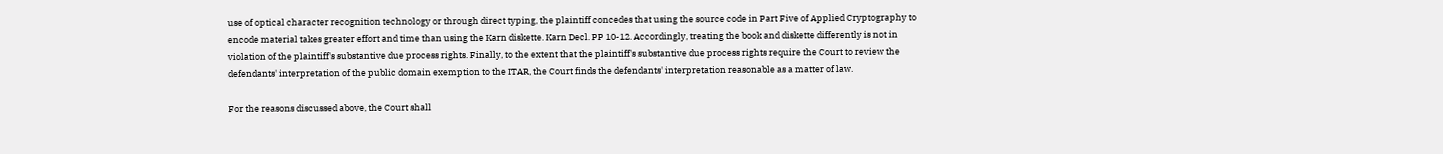use of optical character recognition technology or through direct typing, the plaintiff concedes that using the source code in Part Five of Applied Cryptography to encode material takes greater effort and time than using the Karn diskette. Karn Decl. PP 10-12. Accordingly, treating the book and diskette differently is not in violation of the plaintiff's substantive due process rights. Finally, to the extent that the plaintiff's substantive due process rights require the Court to review the defendants' interpretation of the public domain exemption to the ITAR, the Court finds the defendants' interpretation reasonable as a matter of law.

For the reasons discussed above, the Court shall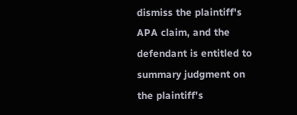dismiss the plaintiff's APA claim, and the defendant is entitled to summary judgment on the plaintiff's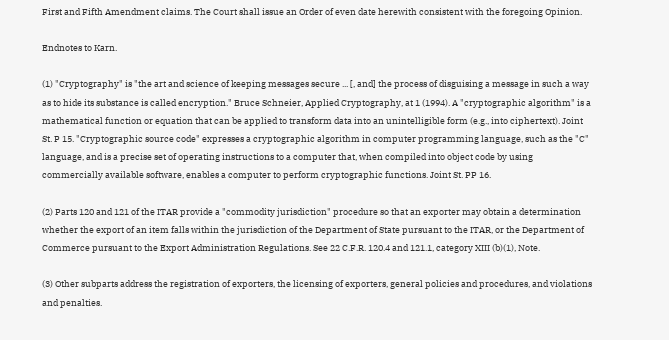First and Fifth Amendment claims. The Court shall issue an Order of even date herewith consistent with the foregoing Opinion.

Endnotes to Karn.

(1) "Cryptography" is "the art and science of keeping messages secure ... [, and] the process of disguising a message in such a way as to hide its substance is called encryption." Bruce Schneier, Applied Cryptography, at 1 (1994). A "cryptographic algorithm" is a mathematical function or equation that can be applied to transform data into an unintelligible form (e.g., into ciphertext). Joint St. P 15. "Cryptographic source code" expresses a cryptographic algorithm in computer programming language, such as the "C" language, and is a precise set of operating instructions to a computer that, when compiled into object code by using commercially available software, enables a computer to perform cryptographic functions. Joint St. PP 16.

(2) Parts 120 and 121 of the ITAR provide a "commodity jurisdiction" procedure so that an exporter may obtain a determination whether the export of an item falls within the jurisdiction of the Department of State pursuant to the ITAR, or the Department of Commerce pursuant to the Export Administration Regulations. See 22 C.F.R. 120.4 and 121.1, category XIII (b)(1), Note.

(3) Other subparts address the registration of exporters, the licensing of exporters, general policies and procedures, and violations and penalties.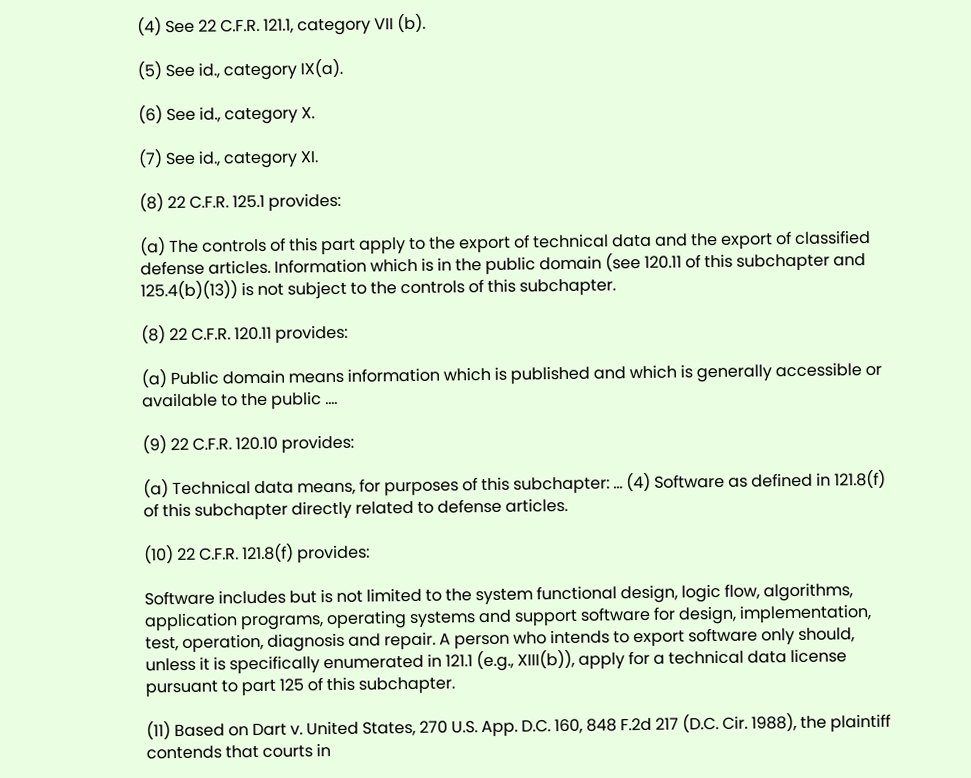(4) See 22 C.F.R. 121.1, category VII (b).

(5) See id., category IX(a).

(6) See id., category X.

(7) See id., category XI.

(8) 22 C.F.R. 125.1 provides:

(a) The controls of this part apply to the export of technical data and the export of classified defense articles. Information which is in the public domain (see 120.11 of this subchapter and 125.4(b)(13)) is not subject to the controls of this subchapter.

(8) 22 C.F.R. 120.11 provides:

(a) Public domain means information which is published and which is generally accessible or available to the public ....

(9) 22 C.F.R. 120.10 provides:

(a) Technical data means, for purposes of this subchapter: ... (4) Software as defined in 121.8(f) of this subchapter directly related to defense articles.

(10) 22 C.F.R. 121.8(f) provides:

Software includes but is not limited to the system functional design, logic flow, algorithms, application programs, operating systems and support software for design, implementation, test, operation, diagnosis and repair. A person who intends to export software only should, unless it is specifically enumerated in 121.1 (e.g., XIII(b)), apply for a technical data license pursuant to part 125 of this subchapter.

(11) Based on Dart v. United States, 270 U.S. App. D.C. 160, 848 F.2d 217 (D.C. Cir. 1988), the plaintiff contends that courts in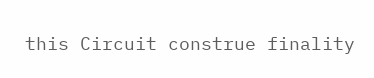this Circuit construe finality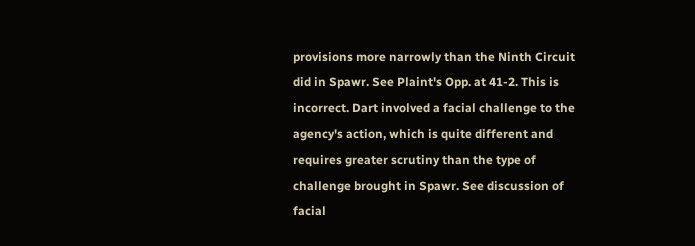provisions more narrowly than the Ninth Circuit did in Spawr. See Plaint's Opp. at 41-2. This is incorrect. Dart involved a facial challenge to the agency's action, which is quite different and requires greater scrutiny than the type of challenge brought in Spawr. See discussion of facial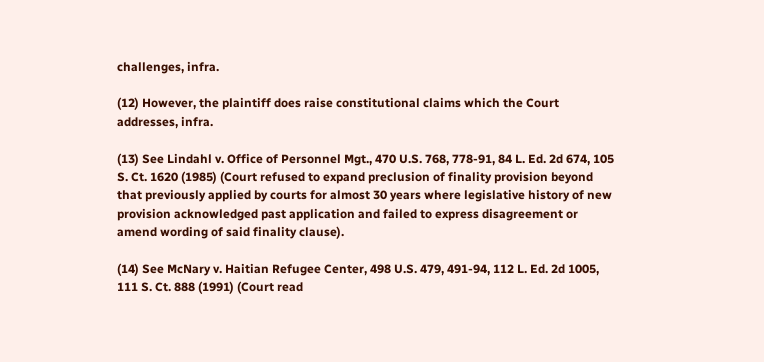challenges, infra.

(12) However, the plaintiff does raise constitutional claims which the Court addresses, infra.

(13) See Lindahl v. Office of Personnel Mgt., 470 U.S. 768, 778-91, 84 L. Ed. 2d 674, 105 S. Ct. 1620 (1985) (Court refused to expand preclusion of finality provision beyond that previously applied by courts for almost 30 years where legislative history of new provision acknowledged past application and failed to express disagreement or amend wording of said finality clause).

(14) See McNary v. Haitian Refugee Center, 498 U.S. 479, 491-94, 112 L. Ed. 2d 1005, 111 S. Ct. 888 (1991) (Court read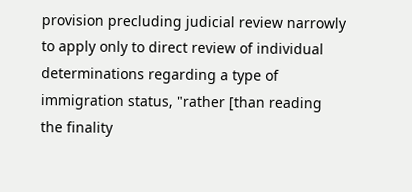provision precluding judicial review narrowly to apply only to direct review of individual determinations regarding a type of immigration status, "rather [than reading the finality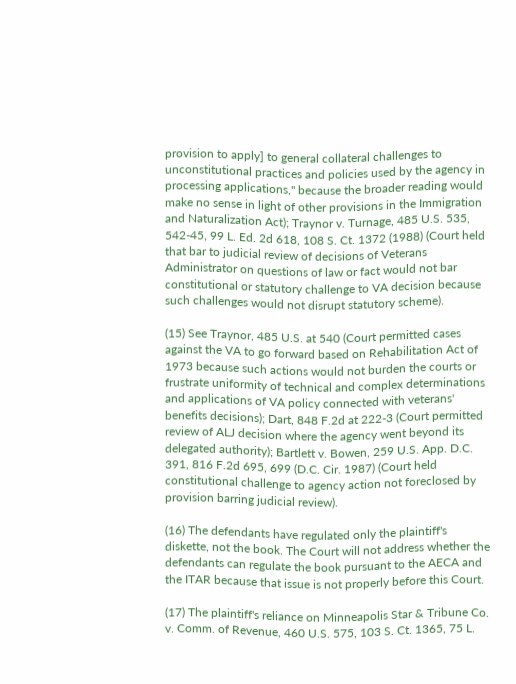provision to apply] to general collateral challenges to unconstitutional practices and policies used by the agency in processing applications," because the broader reading would make no sense in light of other provisions in the Immigration and Naturalization Act); Traynor v. Turnage, 485 U.S. 535, 542-45, 99 L. Ed. 2d 618, 108 S. Ct. 1372 (1988) (Court held that bar to judicial review of decisions of Veterans Administrator on questions of law or fact would not bar constitutional or statutory challenge to VA decision because such challenges would not disrupt statutory scheme).

(15) See Traynor, 485 U.S. at 540 (Court permitted cases against the VA to go forward based on Rehabilitation Act of 1973 because such actions would not burden the courts or frustrate uniformity of technical and complex determinations and applications of VA policy connected with veterans' benefits decisions); Dart, 848 F.2d at 222-3 (Court permitted review of ALJ decision where the agency went beyond its delegated authority); Bartlett v. Bowen, 259 U.S. App. D.C. 391, 816 F.2d 695, 699 (D.C. Cir. 1987) (Court held constitutional challenge to agency action not foreclosed by provision barring judicial review).

(16) The defendants have regulated only the plaintiff's diskette, not the book. The Court will not address whether the defendants can regulate the book pursuant to the AECA and the ITAR because that issue is not properly before this Court.

(17) The plaintiff's reliance on Minneapolis Star & Tribune Co. v. Comm. of Revenue, 460 U.S. 575, 103 S. Ct. 1365, 75 L.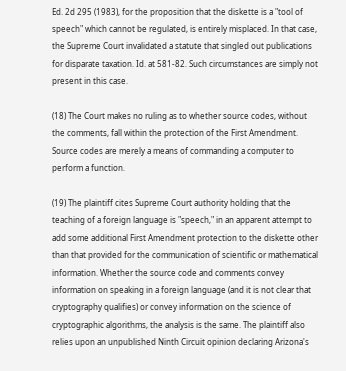Ed. 2d 295 (1983), for the proposition that the diskette is a "tool of speech" which cannot be regulated, is entirely misplaced. In that case, the Supreme Court invalidated a statute that singled out publications for disparate taxation. Id. at 581-82. Such circumstances are simply not present in this case.

(18) The Court makes no ruling as to whether source codes, without the comments, fall within the protection of the First Amendment. Source codes are merely a means of commanding a computer to perform a function.

(19) The plaintiff cites Supreme Court authority holding that the teaching of a foreign language is "speech," in an apparent attempt to add some additional First Amendment protection to the diskette other than that provided for the communication of scientific or mathematical information. Whether the source code and comments convey information on speaking in a foreign language (and it is not clear that cryptography qualifies) or convey information on the science of cryptographic algorithms, the analysis is the same. The plaintiff also relies upon an unpublished Ninth Circuit opinion declaring Arizona's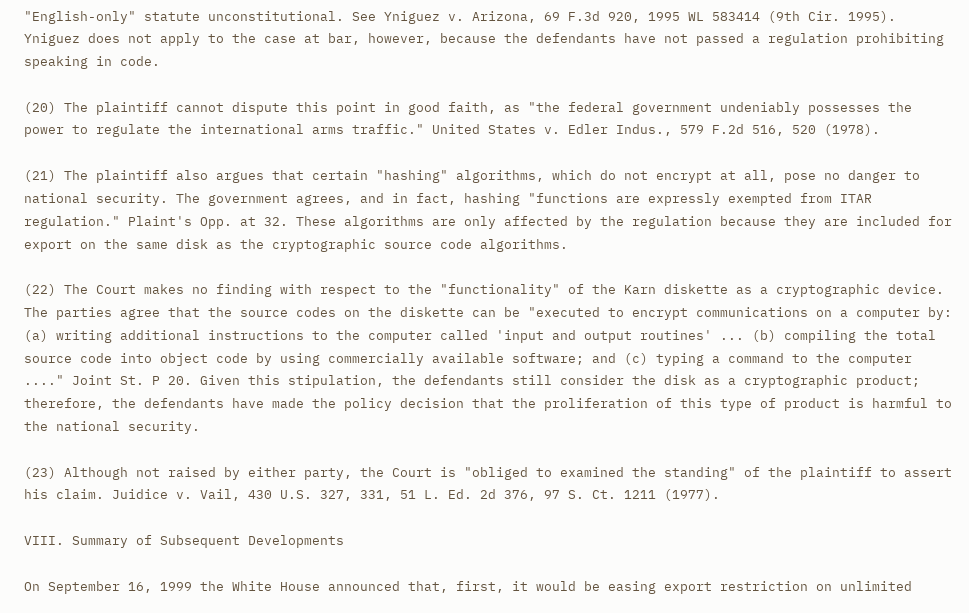"English-only" statute unconstitutional. See Yniguez v. Arizona, 69 F.3d 920, 1995 WL 583414 (9th Cir. 1995). Yniguez does not apply to the case at bar, however, because the defendants have not passed a regulation prohibiting speaking in code.

(20) The plaintiff cannot dispute this point in good faith, as "the federal government undeniably possesses the power to regulate the international arms traffic." United States v. Edler Indus., 579 F.2d 516, 520 (1978).

(21) The plaintiff also argues that certain "hashing" algorithms, which do not encrypt at all, pose no danger to national security. The government agrees, and in fact, hashing "functions are expressly exempted from ITAR regulation." Plaint's Opp. at 32. These algorithms are only affected by the regulation because they are included for export on the same disk as the cryptographic source code algorithms.

(22) The Court makes no finding with respect to the "functionality" of the Karn diskette as a cryptographic device. The parties agree that the source codes on the diskette can be "executed to encrypt communications on a computer by: (a) writing additional instructions to the computer called 'input and output routines' ... (b) compiling the total source code into object code by using commercially available software; and (c) typing a command to the computer ...." Joint St. P 20. Given this stipulation, the defendants still consider the disk as a cryptographic product; therefore, the defendants have made the policy decision that the proliferation of this type of product is harmful to the national security.

(23) Although not raised by either party, the Court is "obliged to examined the standing" of the plaintiff to assert his claim. Juidice v. Vail, 430 U.S. 327, 331, 51 L. Ed. 2d 376, 97 S. Ct. 1211 (1977).

VIII. Summary of Subsequent Developments

On September 16, 1999 the White House announced that, first, it would be easing export restriction on unlimited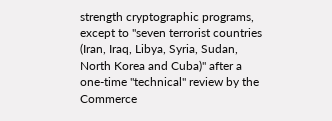strength cryptographic programs, except to "seven terrorist countries (Iran, Iraq, Libya, Syria, Sudan, North Korea and Cuba)" after a one-time "technical" review by the Commerce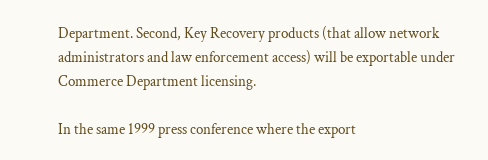Department. Second, Key Recovery products (that allow network administrators and law enforcement access) will be exportable under Commerce Department licensing.

In the same 1999 press conference where the export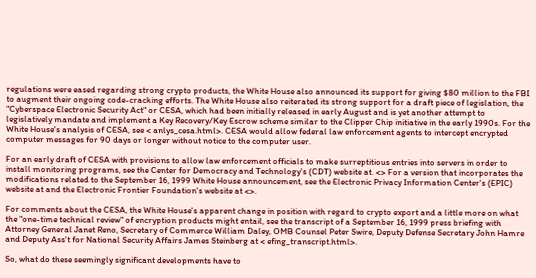regulations were eased regarding strong crypto products, the White House also announced its support for giving $80 million to the FBI to augment their ongoing code-cracking efforts. The White House also reiterated its strong support for a draft piece of legislation, the "Cyberspace Electronic Security Act" or CESA, which had been initially released in early August and is yet another attempt to legislatively mandate and implement a Key Recovery/Key Escrow scheme similar to the Clipper Chip initiative in the early 1990s. For the White House's analysis of CESA, see < anlys_cesa.html>. CESA would allow federal law enforcement agents to intercept encrypted computer messages for 90 days or longer without notice to the computer user.

For an early draft of CESA with provisions to allow law enforcement officials to make surreptitious entries into servers in order to install monitoring programs, see the Center for Democracy and Technology's (CDT) website at. <> For a version that incorporates the modifications related to the September 16, 1999 White House announcement, see the Electronic Privacy Information Center's (EPIC) website at and the Electronic Frontier Foundation's website at <>.

For comments about the CESA, the White House's apparent change in position with regard to crypto export and a little more on what the "one-time technical review" of encryption products might entail, see the transcript of a September 16, 1999 press briefing with Attorney General Janet Reno, Secretary of Commerce William Daley, OMB Counsel Peter Swire, Deputy Defense Secretary John Hamre and Deputy Ass't for National Security Affairs James Steinberg at < efing_transcript.html>.

So, what do these seemingly significant developments have to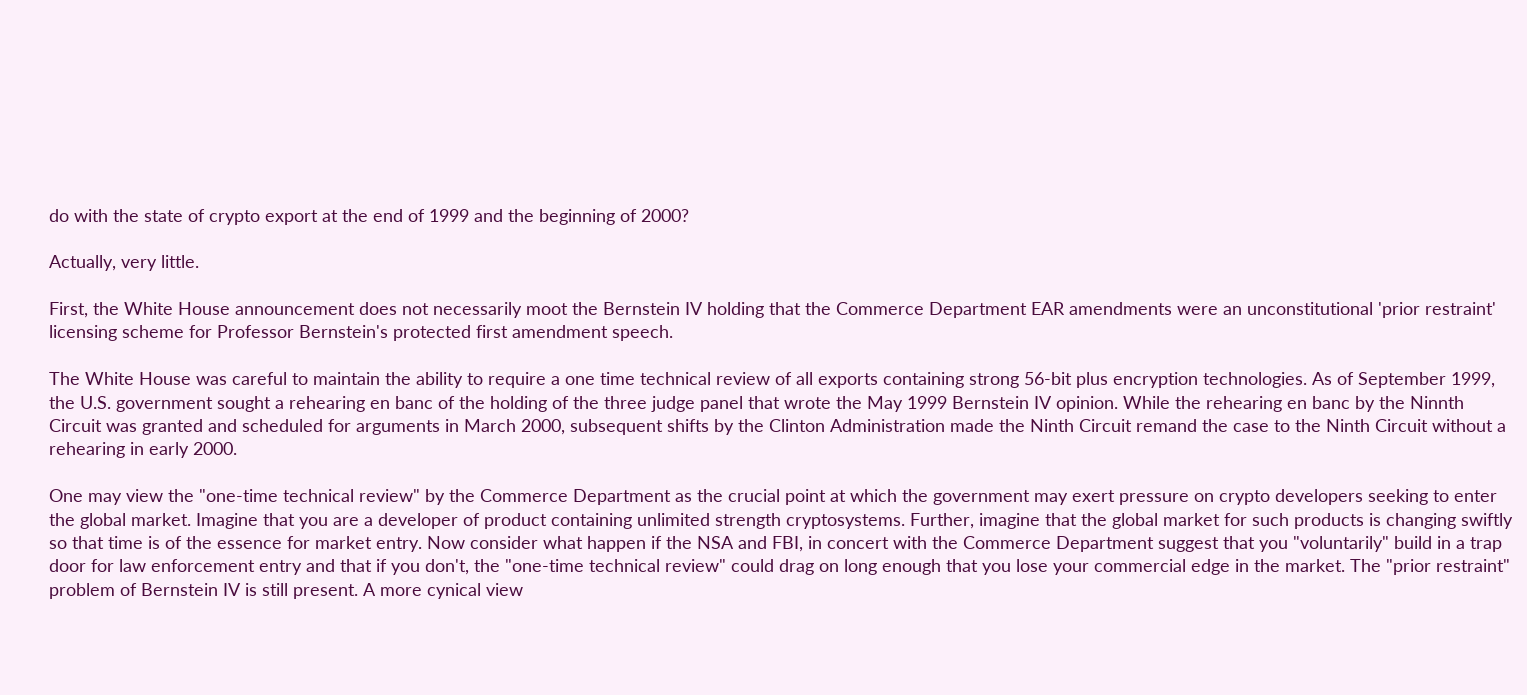do with the state of crypto export at the end of 1999 and the beginning of 2000?

Actually, very little.

First, the White House announcement does not necessarily moot the Bernstein IV holding that the Commerce Department EAR amendments were an unconstitutional 'prior restraint' licensing scheme for Professor Bernstein's protected first amendment speech.

The White House was careful to maintain the ability to require a one time technical review of all exports containing strong 56-bit plus encryption technologies. As of September 1999, the U.S. government sought a rehearing en banc of the holding of the three judge panel that wrote the May 1999 Bernstein IV opinion. While the rehearing en banc by the Ninnth Circuit was granted and scheduled for arguments in March 2000, subsequent shifts by the Clinton Administration made the Ninth Circuit remand the case to the Ninth Circuit without a rehearing in early 2000.

One may view the "one-time technical review" by the Commerce Department as the crucial point at which the government may exert pressure on crypto developers seeking to enter the global market. Imagine that you are a developer of product containing unlimited strength cryptosystems. Further, imagine that the global market for such products is changing swiftly so that time is of the essence for market entry. Now consider what happen if the NSA and FBI, in concert with the Commerce Department suggest that you "voluntarily" build in a trap door for law enforcement entry and that if you don't, the "one-time technical review" could drag on long enough that you lose your commercial edge in the market. The "prior restraint" problem of Bernstein IV is still present. A more cynical view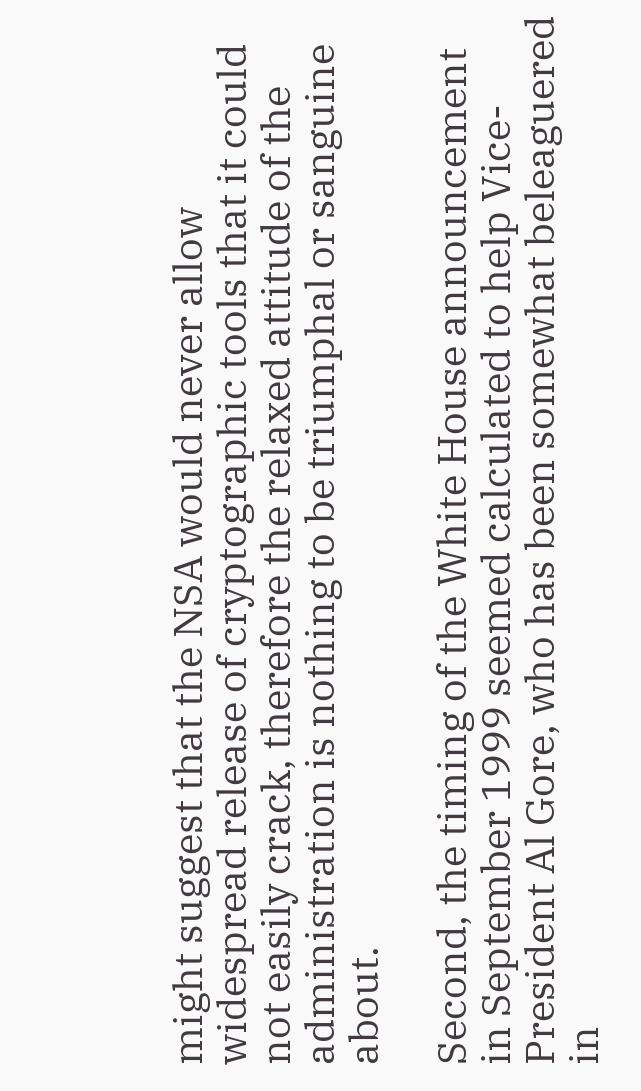might suggest that the NSA would never allow widespread release of cryptographic tools that it could not easily crack, therefore the relaxed attitude of the administration is nothing to be triumphal or sanguine about.

Second, the timing of the White House announcement in September 1999 seemed calculated to help Vice-President Al Gore, who has been somewhat beleaguered in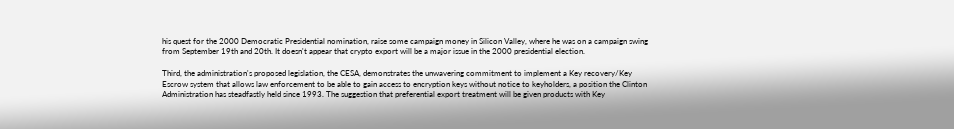his quest for the 2000 Democratic Presidential nomination, raise some campaign money in Silicon Valley, where he was on a campaign swing from September 19th and 20th. It doesn't appear that crypto export will be a major issue in the 2000 presidential election.

Third, the administration's proposed legislation, the CESA, demonstrates the unwavering commitment to implement a Key recovery/Key Escrow system that allows law enforcement to be able to gain access to encryption keys without notice to keyholders, a position the Clinton Administration has steadfastly held since 1993. The suggestion that preferential export treatment will be given products with Key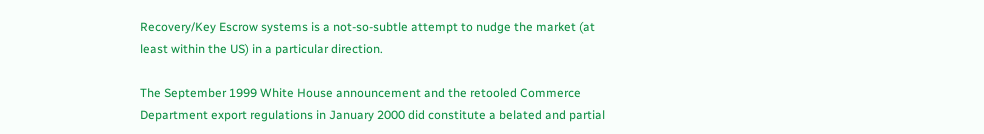Recovery/Key Escrow systems is a not-so-subtle attempt to nudge the market (at least within the US) in a particular direction.

The September 1999 White House announcement and the retooled Commerce Department export regulations in January 2000 did constitute a belated and partial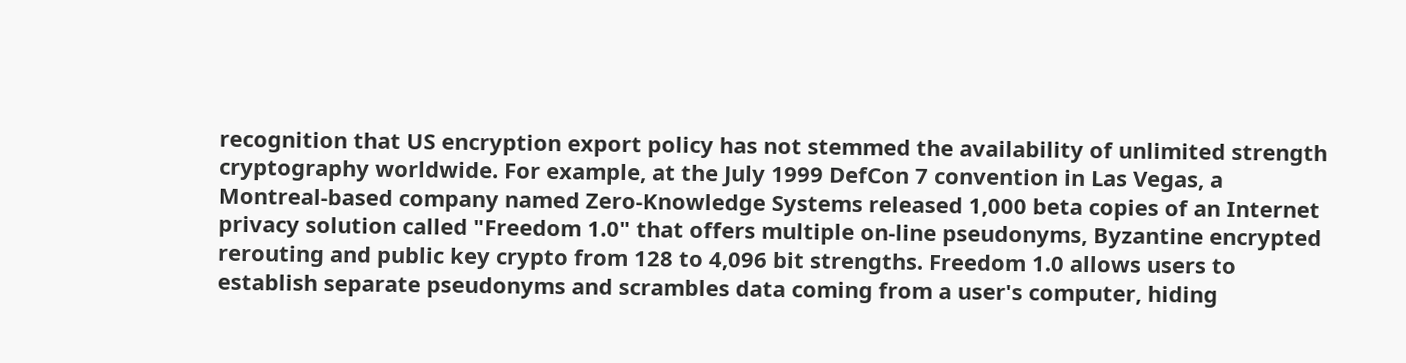recognition that US encryption export policy has not stemmed the availability of unlimited strength cryptography worldwide. For example, at the July 1999 DefCon 7 convention in Las Vegas, a Montreal-based company named Zero-Knowledge Systems released 1,000 beta copies of an Internet privacy solution called "Freedom 1.0" that offers multiple on-line pseudonyms, Byzantine encrypted rerouting and public key crypto from 128 to 4,096 bit strengths. Freedom 1.0 allows users to establish separate pseudonyms and scrambles data coming from a user's computer, hiding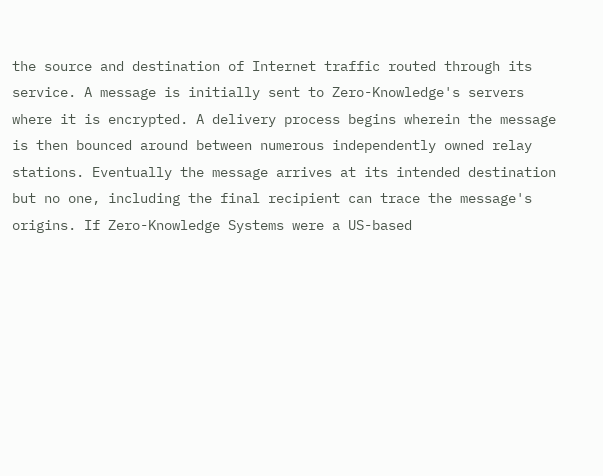the source and destination of Internet traffic routed through its service. A message is initially sent to Zero-Knowledge's servers where it is encrypted. A delivery process begins wherein the message is then bounced around between numerous independently owned relay stations. Eventually the message arrives at its intended destination but no one, including the final recipient can trace the message's origins. If Zero-Knowledge Systems were a US-based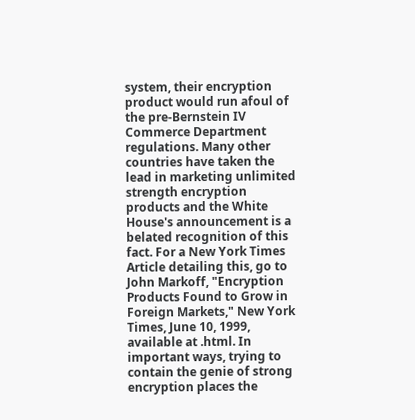system, their encryption product would run afoul of the pre-Bernstein IV Commerce Department regulations. Many other countries have taken the lead in marketing unlimited strength encryption products and the White House's announcement is a belated recognition of this fact. For a New York Times Article detailing this, go to John Markoff, "Encryption Products Found to Grow in Foreign Markets," New York Times, June 10, 1999, available at .html. In important ways, trying to contain the genie of strong encryption places the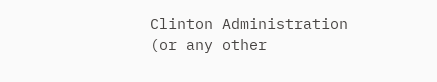Clinton Administration (or any other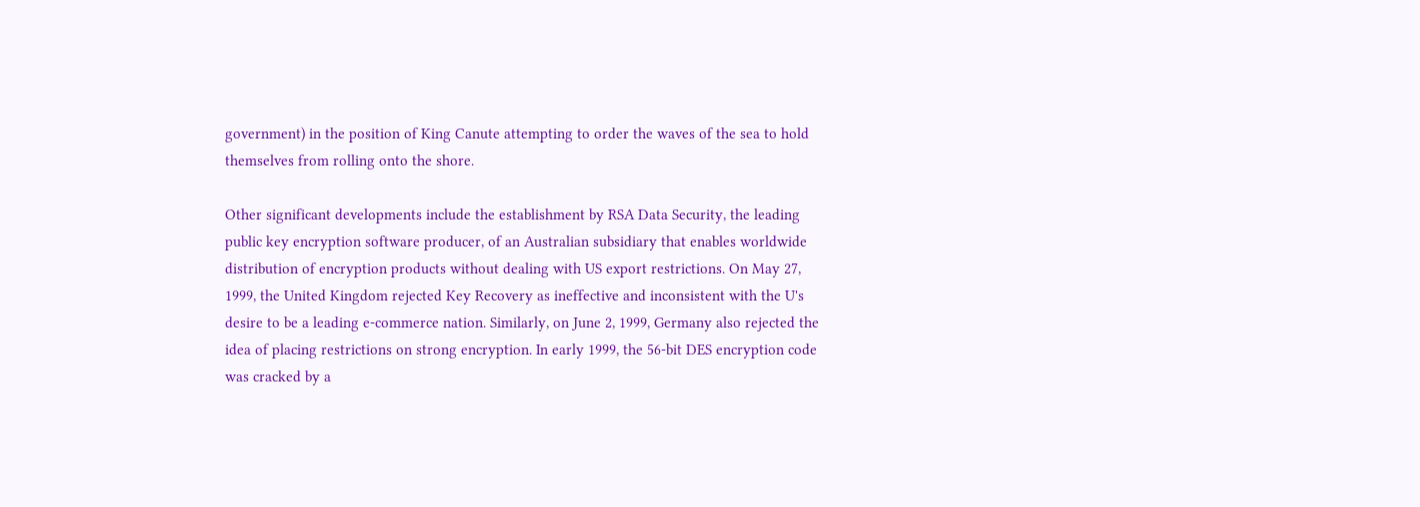government) in the position of King Canute attempting to order the waves of the sea to hold themselves from rolling onto the shore.

Other significant developments include the establishment by RSA Data Security, the leading public key encryption software producer, of an Australian subsidiary that enables worldwide distribution of encryption products without dealing with US export restrictions. On May 27, 1999, the United Kingdom rejected Key Recovery as ineffective and inconsistent with the U's desire to be a leading e-commerce nation. Similarly, on June 2, 1999, Germany also rejected the idea of placing restrictions on strong encryption. In early 1999, the 56-bit DES encryption code was cracked by a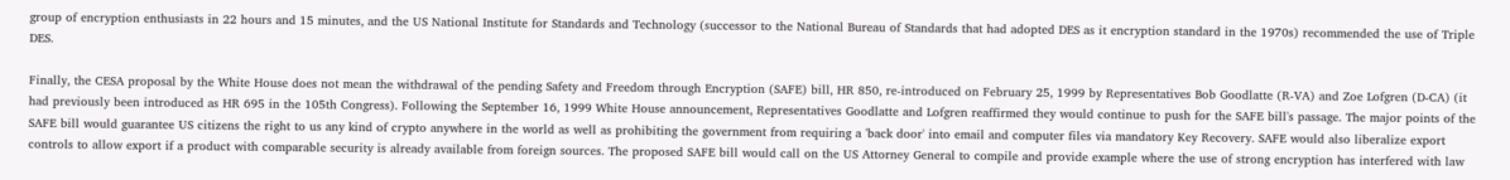group of encryption enthusiasts in 22 hours and 15 minutes, and the US National Institute for Standards and Technology (successor to the National Bureau of Standards that had adopted DES as it encryption standard in the 1970s) recommended the use of Triple DES.

Finally, the CESA proposal by the White House does not mean the withdrawal of the pending Safety and Freedom through Encryption (SAFE) bill, HR 850, re-introduced on February 25, 1999 by Representatives Bob Goodlatte (R-VA) and Zoe Lofgren (D-CA) (it had previously been introduced as HR 695 in the 105th Congress). Following the September 16, 1999 White House announcement, Representatives Goodlatte and Lofgren reaffirmed they would continue to push for the SAFE bill's passage. The major points of the SAFE bill would guarantee US citizens the right to us any kind of crypto anywhere in the world as well as prohibiting the government from requiring a 'back door' into email and computer files via mandatory Key Recovery. SAFE would also liberalize export controls to allow export if a product with comparable security is already available from foreign sources. The proposed SAFE bill would call on the US Attorney General to compile and provide example where the use of strong encryption has interfered with law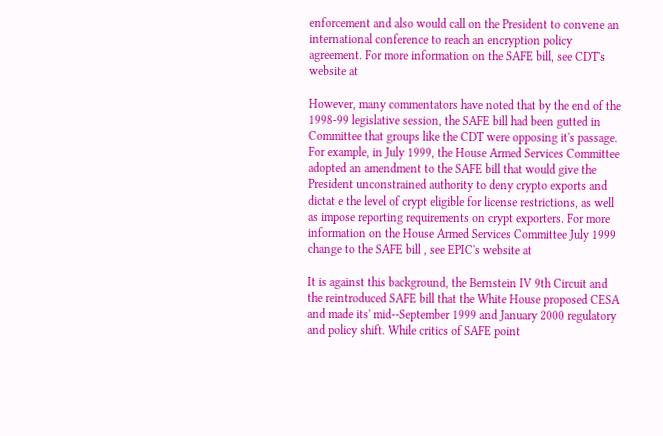enforcement and also would call on the President to convene an international conference to reach an encryption policy agreement. For more information on the SAFE bill, see CDT's website at

However, many commentators have noted that by the end of the 1998-99 legislative session, the SAFE bill had been gutted in Committee that groups like the CDT were opposing it's passage. For example, in July 1999, the House Armed Services Committee adopted an amendment to the SAFE bill that would give the President unconstrained authority to deny crypto exports and dictat e the level of crypt eligible for license restrictions, as well as impose reporting requirements on crypt exporters. For more information on the House Armed Services Committee July 1999 change to the SAFE bill , see EPIC's website at

It is against this background, the Bernstein IV 9th Circuit and the reintroduced SAFE bill that the White House proposed CESA and made its' mid--September 1999 and January 2000 regulatory and policy shift. While critics of SAFE point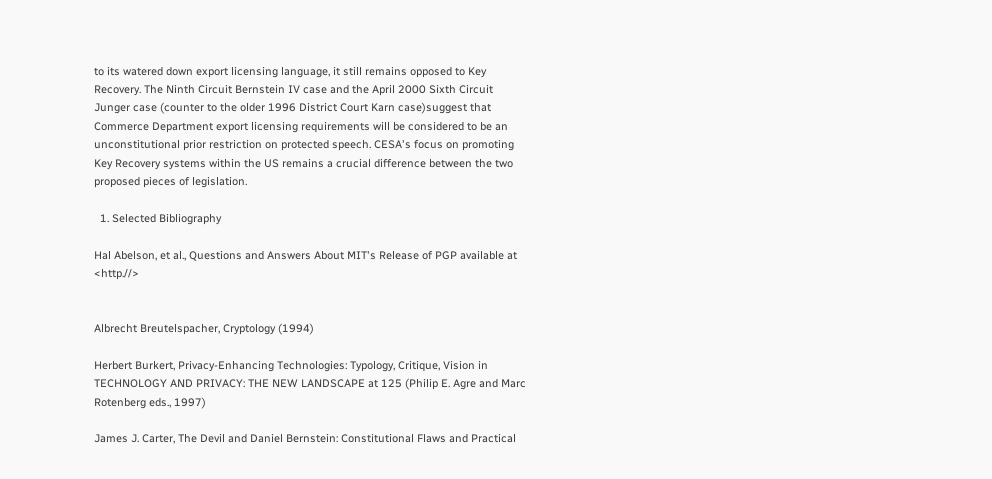to its watered down export licensing language, it still remains opposed to Key Recovery. The Ninth Circuit Bernstein IV case and the April 2000 Sixth Circuit Junger case (counter to the older 1996 District Court Karn case)suggest that Commerce Department export licensing requirements will be considered to be an unconstitutional prior restriction on protected speech. CESA's focus on promoting Key Recovery systems within the US remains a crucial difference between the two proposed pieces of legislation.

  1. Selected Bibliography

Hal Abelson, et al., Questions and Answers About MIT's Release of PGP available at <http.//>


Albrecht Breutelspacher, Cryptology (1994)

Herbert Burkert, Privacy-Enhancing Technologies: Typology, Critique, Vision in TECHNOLOGY AND PRIVACY: THE NEW LANDSCAPE at 125 (Philip E. Agre and Marc Rotenberg eds., 1997)

James J. Carter, The Devil and Daniel Bernstein: Constitutional Flaws and Practical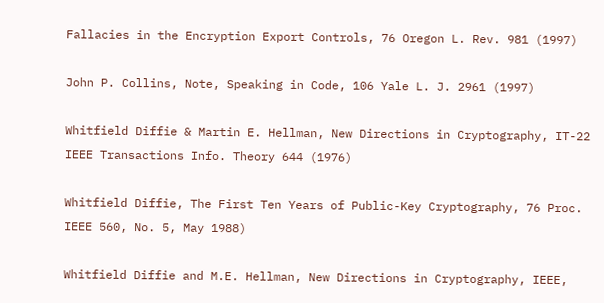Fallacies in the Encryption Export Controls, 76 Oregon L. Rev. 981 (1997)

John P. Collins, Note, Speaking in Code, 106 Yale L. J. 2961 (1997)

Whitfield Diffie & Martin E. Hellman, New Directions in Cryptography, IT-22 IEEE Transactions Info. Theory 644 (1976)

Whitfield Diffie, The First Ten Years of Public-Key Cryptography, 76 Proc. IEEE 560, No. 5, May 1988)

Whitfield Diffie and M.E. Hellman, New Directions in Cryptography, IEEE,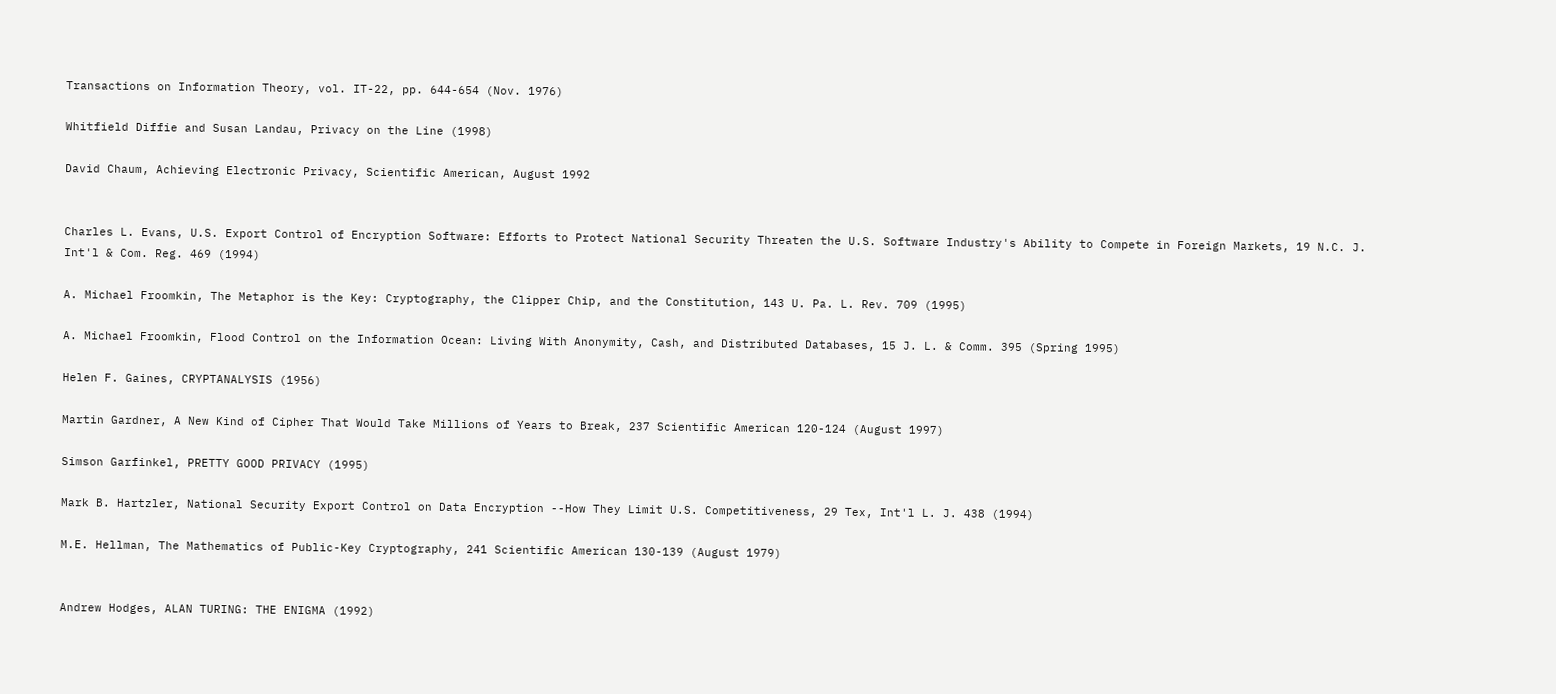Transactions on Information Theory, vol. IT-22, pp. 644-654 (Nov. 1976)

Whitfield Diffie and Susan Landau, Privacy on the Line (1998)

David Chaum, Achieving Electronic Privacy, Scientific American, August 1992


Charles L. Evans, U.S. Export Control of Encryption Software: Efforts to Protect National Security Threaten the U.S. Software Industry's Ability to Compete in Foreign Markets, 19 N.C. J. Int'l & Com. Reg. 469 (1994)

A. Michael Froomkin, The Metaphor is the Key: Cryptography, the Clipper Chip, and the Constitution, 143 U. Pa. L. Rev. 709 (1995)

A. Michael Froomkin, Flood Control on the Information Ocean: Living With Anonymity, Cash, and Distributed Databases, 15 J. L. & Comm. 395 (Spring 1995)

Helen F. Gaines, CRYPTANALYSIS (1956)

Martin Gardner, A New Kind of Cipher That Would Take Millions of Years to Break, 237 Scientific American 120-124 (August 1997)

Simson Garfinkel, PRETTY GOOD PRIVACY (1995)

Mark B. Hartzler, National Security Export Control on Data Encryption --How They Limit U.S. Competitiveness, 29 Tex, Int'l L. J. 438 (1994)

M.E. Hellman, The Mathematics of Public-Key Cryptography, 241 Scientific American 130-139 (August 1979)


Andrew Hodges, ALAN TURING: THE ENIGMA (1992)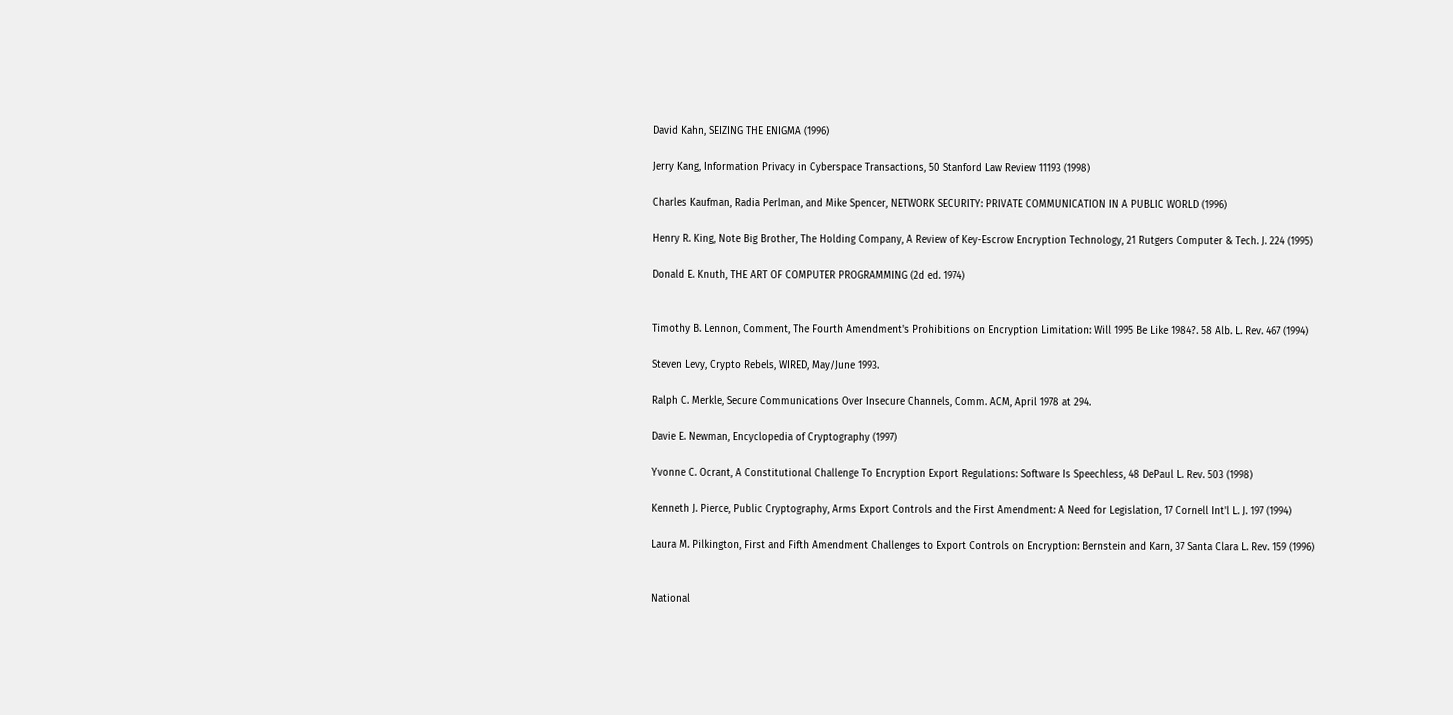David Kahn, SEIZING THE ENIGMA (1996)

Jerry Kang, Information Privacy in Cyberspace Transactions, 50 Stanford Law Review 11193 (1998)

Charles Kaufman, Radia Perlman, and Mike Spencer, NETWORK SECURITY: PRIVATE COMMUNICATION IN A PUBLIC WORLD (1996)

Henry R. King, Note Big Brother, The Holding Company, A Review of Key-Escrow Encryption Technology, 21 Rutgers Computer & Tech. J. 224 (1995)

Donald E. Knuth, THE ART OF COMPUTER PROGRAMMING (2d ed. 1974)


Timothy B. Lennon, Comment, The Fourth Amendment's Prohibitions on Encryption Limitation: Will 1995 Be Like 1984?. 58 Alb. L. Rev. 467 (1994)

Steven Levy, Crypto Rebels, WIRED, May/June 1993.

Ralph C. Merkle, Secure Communications Over Insecure Channels, Comm. ACM, April 1978 at 294.

Davie E. Newman, Encyclopedia of Cryptography (1997)

Yvonne C. Ocrant, A Constitutional Challenge To Encryption Export Regulations: Software Is Speechless, 48 DePaul L. Rev. 503 (1998)

Kenneth J. Pierce, Public Cryptography, Arms Export Controls and the First Amendment: A Need for Legislation, 17 Cornell Int'l L. J. 197 (1994)

Laura M. Pilkington, First and Fifth Amendment Challenges to Export Controls on Encryption: Bernstein and Karn, 37 Santa Clara L. Rev. 159 (1996)


National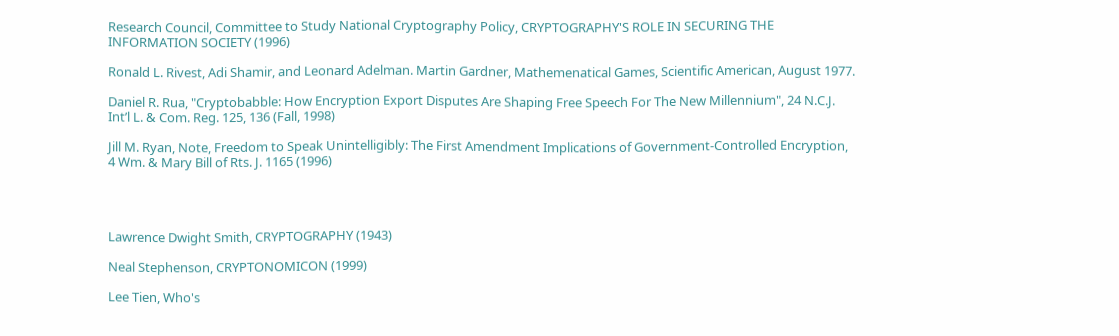Research Council, Committee to Study National Cryptography Policy, CRYPTOGRAPHY'S ROLE IN SECURING THE INFORMATION SOCIETY (1996)

Ronald L. Rivest, Adi Shamir, and Leonard Adelman. Martin Gardner, Mathemenatical Games, Scientific American, August 1977.

Daniel R. Rua, "Cryptobabble: How Encryption Export Disputes Are Shaping Free Speech For The New Millennium", 24 N.C.J. Int’l L. & Com. Reg. 125, 136 (Fall, 1998)

Jill M. Ryan, Note, Freedom to Speak Unintelligibly: The First Amendment Implications of Government-Controlled Encryption, 4 Wm. & Mary Bill of Rts. J. 1165 (1996)




Lawrence Dwight Smith, CRYPTOGRAPHY (1943)

Neal Stephenson, CRYPTONOMICON (1999)

Lee Tien, Who's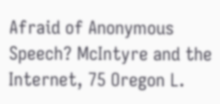Afraid of Anonymous Speech? McIntyre and the Internet, 75 Oregon L.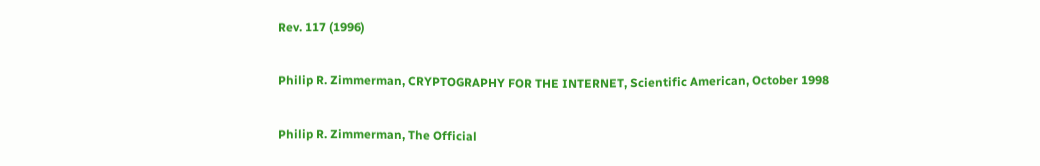Rev. 117 (1996)

Philip R. Zimmerman, CRYPTOGRAPHY FOR THE INTERNET, Scientific American, October 1998

Philip R. Zimmerman, The Official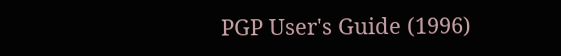PGP User's Guide (1996)